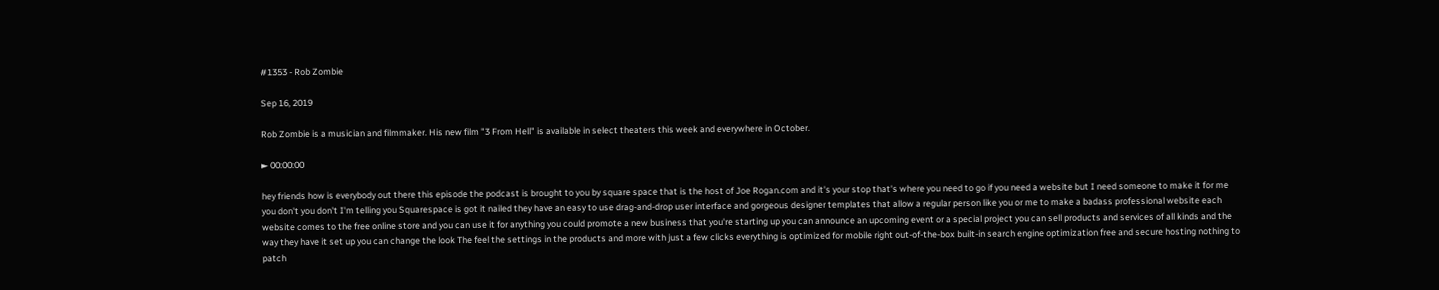#1353 - Rob Zombie

Sep 16, 2019

Rob Zombie is a musician and filmmaker. His new film "3 From Hell" is available in select theaters this week and everywhere in October.

► 00:00:00

hey friends how is everybody out there this episode the podcast is brought to you by square space that is the host of Joe Rogan.com and it's your stop that's where you need to go if you need a website but I need someone to make it for me you don't you don't I'm telling you Squarespace is got it nailed they have an easy to use drag-and-drop user interface and gorgeous designer templates that allow a regular person like you or me to make a badass professional website each website comes to the free online store and you can use it for anything you could promote a new business that you're starting up you can announce an upcoming event or a special project you can sell products and services of all kinds and the way they have it set up you can change the look The feel the settings in the products and more with just a few clicks everything is optimized for mobile right out-of-the-box built-in search engine optimization free and secure hosting nothing to patch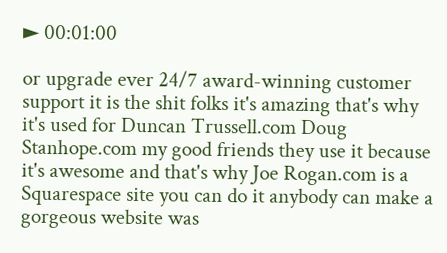► 00:01:00

or upgrade ever 24/7 award-winning customer support it is the shit folks it's amazing that's why it's used for Duncan Trussell.com Doug Stanhope.com my good friends they use it because it's awesome and that's why Joe Rogan.com is a Squarespace site you can do it anybody can make a gorgeous website was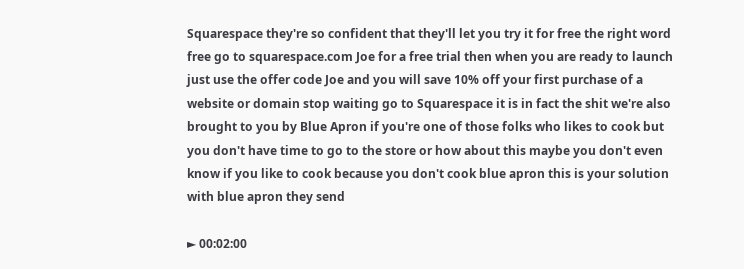Squarespace they're so confident that they'll let you try it for free the right word free go to squarespace.com Joe for a free trial then when you are ready to launch just use the offer code Joe and you will save 10% off your first purchase of a website or domain stop waiting go to Squarespace it is in fact the shit we're also brought to you by Blue Apron if you're one of those folks who likes to cook but you don't have time to go to the store or how about this maybe you don't even know if you like to cook because you don't cook blue apron this is your solution with blue apron they send

► 00:02:00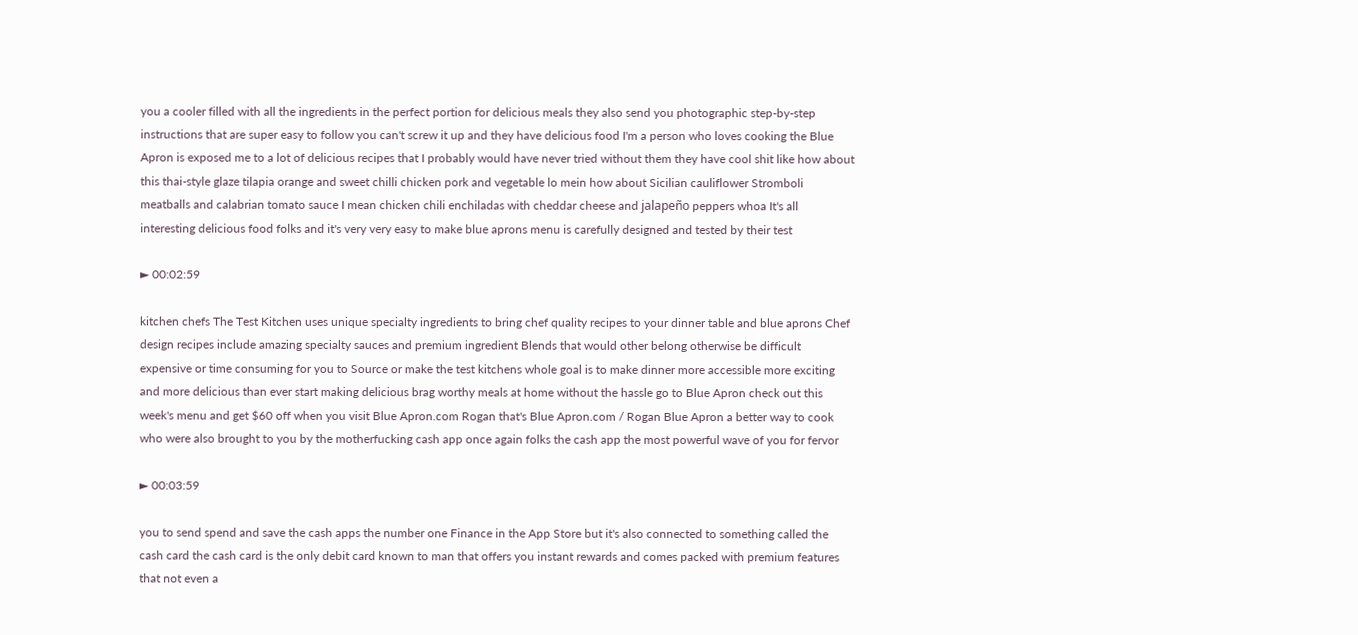you a cooler filled with all the ingredients in the perfect portion for delicious meals they also send you photographic step-by-step instructions that are super easy to follow you can't screw it up and they have delicious food I'm a person who loves cooking the Blue Apron is exposed me to a lot of delicious recipes that I probably would have never tried without them they have cool shit like how about this thai-style glaze tilapia orange and sweet chilli chicken pork and vegetable lo mein how about Sicilian cauliflower Stromboli meatballs and calabrian tomato sauce I mean chicken chili enchiladas with cheddar cheese and jalapeño peppers whoa It's all interesting delicious food folks and it's very very easy to make blue aprons menu is carefully designed and tested by their test

► 00:02:59

kitchen chefs The Test Kitchen uses unique specialty ingredients to bring chef quality recipes to your dinner table and blue aprons Chef design recipes include amazing specialty sauces and premium ingredient Blends that would other belong otherwise be difficult expensive or time consuming for you to Source or make the test kitchens whole goal is to make dinner more accessible more exciting and more delicious than ever start making delicious brag worthy meals at home without the hassle go to Blue Apron check out this week's menu and get $60 off when you visit Blue Apron.com Rogan that's Blue Apron.com / Rogan Blue Apron a better way to cook who were also brought to you by the motherfucking cash app once again folks the cash app the most powerful wave of you for fervor

► 00:03:59

you to send spend and save the cash apps the number one Finance in the App Store but it's also connected to something called the cash card the cash card is the only debit card known to man that offers you instant rewards and comes packed with premium features that not even a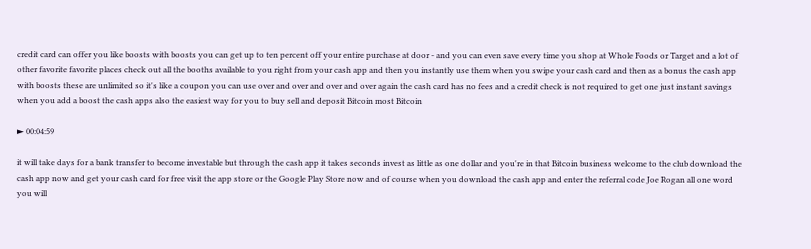credit card can offer you like boosts with boosts you can get up to ten percent off your entire purchase at door - and you can even save every time you shop at Whole Foods or Target and a lot of other favorite favorite places check out all the booths available to you right from your cash app and then you instantly use them when you swipe your cash card and then as a bonus the cash app with boosts these are unlimited so it's like a coupon you can use over and over and over and over again the cash card has no fees and a credit check is not required to get one just instant savings when you add a boost the cash apps also the easiest way for you to buy sell and deposit Bitcoin most Bitcoin

► 00:04:59

it will take days for a bank transfer to become investable but through the cash app it takes seconds invest as little as one dollar and you're in that Bitcoin business welcome to the club download the cash app now and get your cash card for free visit the app store or the Google Play Store now and of course when you download the cash app and enter the referral code Joe Rogan all one word you will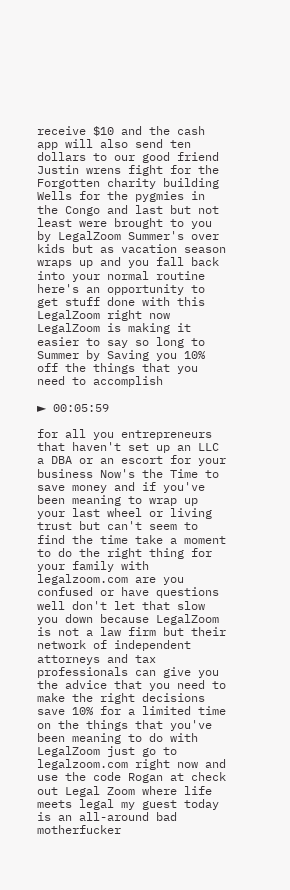receive $10 and the cash app will also send ten dollars to our good friend Justin wrens fight for the Forgotten charity building Wells for the pygmies in the Congo and last but not least were brought to you by LegalZoom Summer's over kids but as vacation season wraps up and you fall back into your normal routine here's an opportunity to get stuff done with this LegalZoom right now LegalZoom is making it easier to say so long to Summer by Saving you 10% off the things that you need to accomplish

► 00:05:59

for all you entrepreneurs that haven't set up an LLC a DBA or an escort for your business Now's the Time to save money and if you've been meaning to wrap up your last wheel or living trust but can't seem to find the time take a moment to do the right thing for your family with legalzoom.com are you confused or have questions well don't let that slow you down because LegalZoom is not a law firm but their network of independent attorneys and tax professionals can give you the advice that you need to make the right decisions save 10% for a limited time on the things that you've been meaning to do with LegalZoom just go to legalzoom.com right now and use the code Rogan at check out Legal Zoom where life meets legal my guest today is an all-around bad motherfucker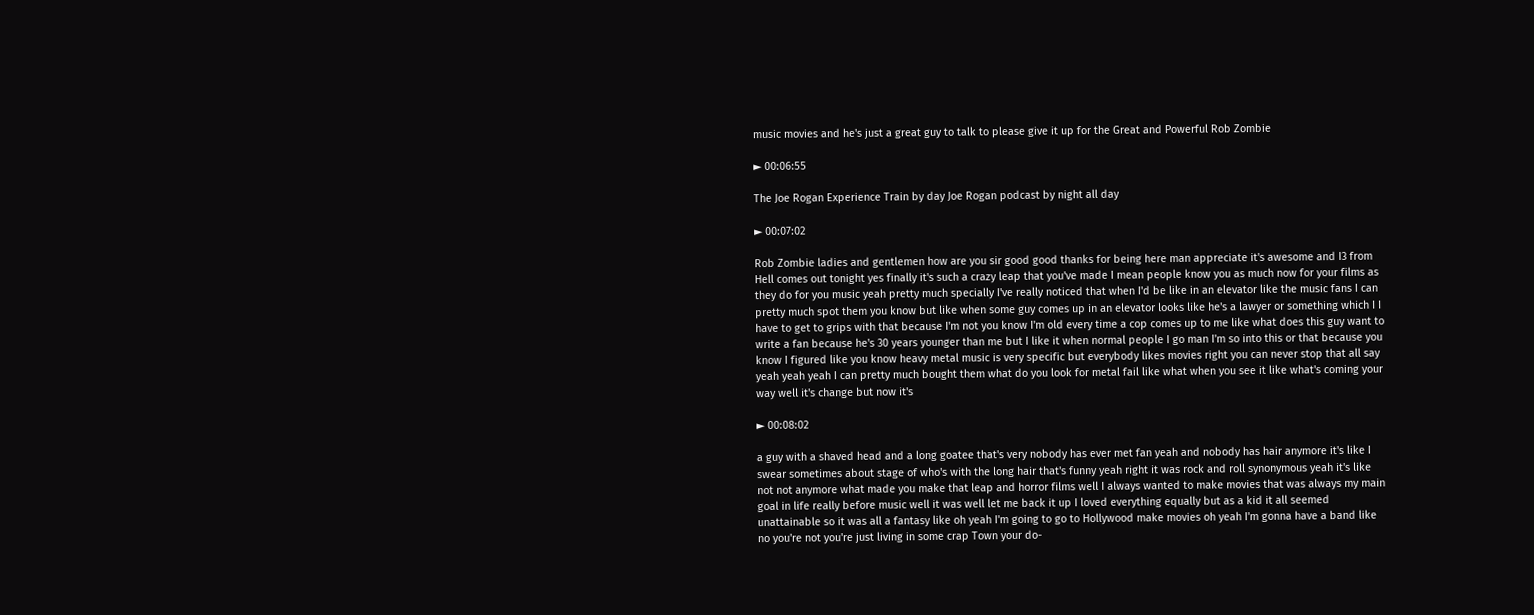music movies and he's just a great guy to talk to please give it up for the Great and Powerful Rob Zombie

► 00:06:55

The Joe Rogan Experience Train by day Joe Rogan podcast by night all day

► 00:07:02

Rob Zombie ladies and gentlemen how are you sir good good thanks for being here man appreciate it's awesome and I3 from Hell comes out tonight yes finally it's such a crazy leap that you've made I mean people know you as much now for your films as they do for you music yeah pretty much specially I've really noticed that when I'd be like in an elevator like the music fans I can pretty much spot them you know but like when some guy comes up in an elevator looks like he's a lawyer or something which I I have to get to grips with that because I'm not you know I'm old every time a cop comes up to me like what does this guy want to write a fan because he's 30 years younger than me but I like it when normal people I go man I'm so into this or that because you know I figured like you know heavy metal music is very specific but everybody likes movies right you can never stop that all say yeah yeah yeah I can pretty much bought them what do you look for metal fail like what when you see it like what's coming your way well it's change but now it's

► 00:08:02

a guy with a shaved head and a long goatee that's very nobody has ever met fan yeah and nobody has hair anymore it's like I swear sometimes about stage of who's with the long hair that's funny yeah right it was rock and roll synonymous yeah it's like not not anymore what made you make that leap and horror films well I always wanted to make movies that was always my main goal in life really before music well it was well let me back it up I loved everything equally but as a kid it all seemed unattainable so it was all a fantasy like oh yeah I'm going to go to Hollywood make movies oh yeah I'm gonna have a band like no you're not you're just living in some crap Town your do-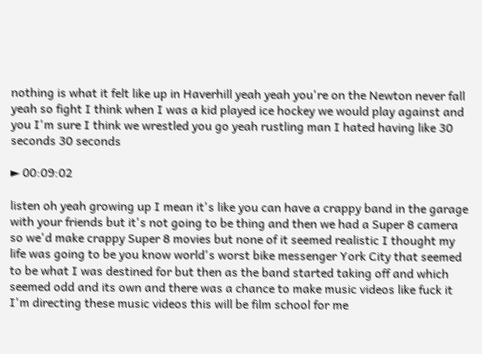nothing is what it felt like up in Haverhill yeah yeah you're on the Newton never fall yeah so fight I think when I was a kid played ice hockey we would play against and you I'm sure I think we wrestled you go yeah rustling man I hated having like 30 seconds 30 seconds

► 00:09:02

listen oh yeah growing up I mean it's like you can have a crappy band in the garage with your friends but it's not going to be thing and then we had a Super 8 camera so we'd make crappy Super 8 movies but none of it seemed realistic I thought my life was going to be you know world's worst bike messenger York City that seemed to be what I was destined for but then as the band started taking off and which seemed odd and its own and there was a chance to make music videos like fuck it I'm directing these music videos this will be film school for me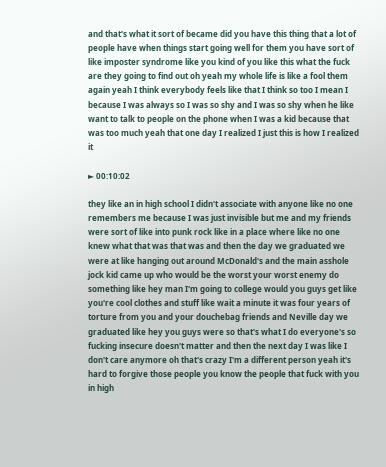and that's what it sort of became did you have this thing that a lot of people have when things start going well for them you have sort of like imposter syndrome like you kind of you like this what the fuck are they going to find out oh yeah my whole life is like a fool them again yeah I think everybody feels like that I think so too I mean I because I was always so I was so shy and I was so shy when he like want to talk to people on the phone when I was a kid because that was too much yeah that one day I realized I just this is how I realized it

► 00:10:02

they like an in high school I didn't associate with anyone like no one remembers me because I was just invisible but me and my friends were sort of like into punk rock like in a place where like no one knew what that was that was and then the day we graduated we were at like hanging out around McDonald's and the main asshole jock kid came up who would be the worst your worst enemy do something like hey man I'm going to college would you guys get like you're cool clothes and stuff like wait a minute it was four years of torture from you and your douchebag friends and Neville day we graduated like hey you guys were so that's what I do everyone's so fucking insecure doesn't matter and then the next day I was like I don't care anymore oh that's crazy I'm a different person yeah it's hard to forgive those people you know the people that fuck with you in high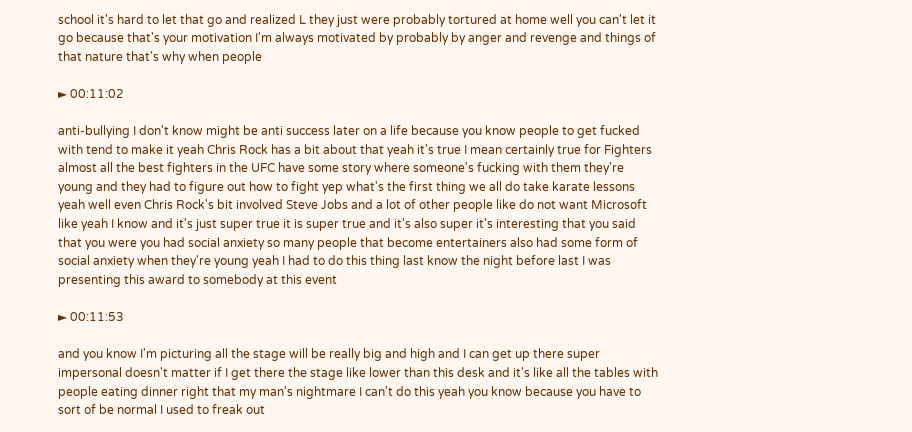school it's hard to let that go and realized L they just were probably tortured at home well you can't let it go because that's your motivation I'm always motivated by probably by anger and revenge and things of that nature that's why when people

► 00:11:02

anti-bullying I don't know might be anti success later on a life because you know people to get fucked with tend to make it yeah Chris Rock has a bit about that yeah it's true I mean certainly true for Fighters almost all the best fighters in the UFC have some story where someone's fucking with them they're young and they had to figure out how to fight yep what's the first thing we all do take karate lessons yeah well even Chris Rock's bit involved Steve Jobs and a lot of other people like do not want Microsoft like yeah I know and it's just super true it is super true and it's also super it's interesting that you said that you were you had social anxiety so many people that become entertainers also had some form of social anxiety when they're young yeah I had to do this thing last know the night before last I was presenting this award to somebody at this event

► 00:11:53

and you know I'm picturing all the stage will be really big and high and I can get up there super impersonal doesn't matter if I get there the stage like lower than this desk and it's like all the tables with people eating dinner right that my man's nightmare I can't do this yeah you know because you have to sort of be normal I used to freak out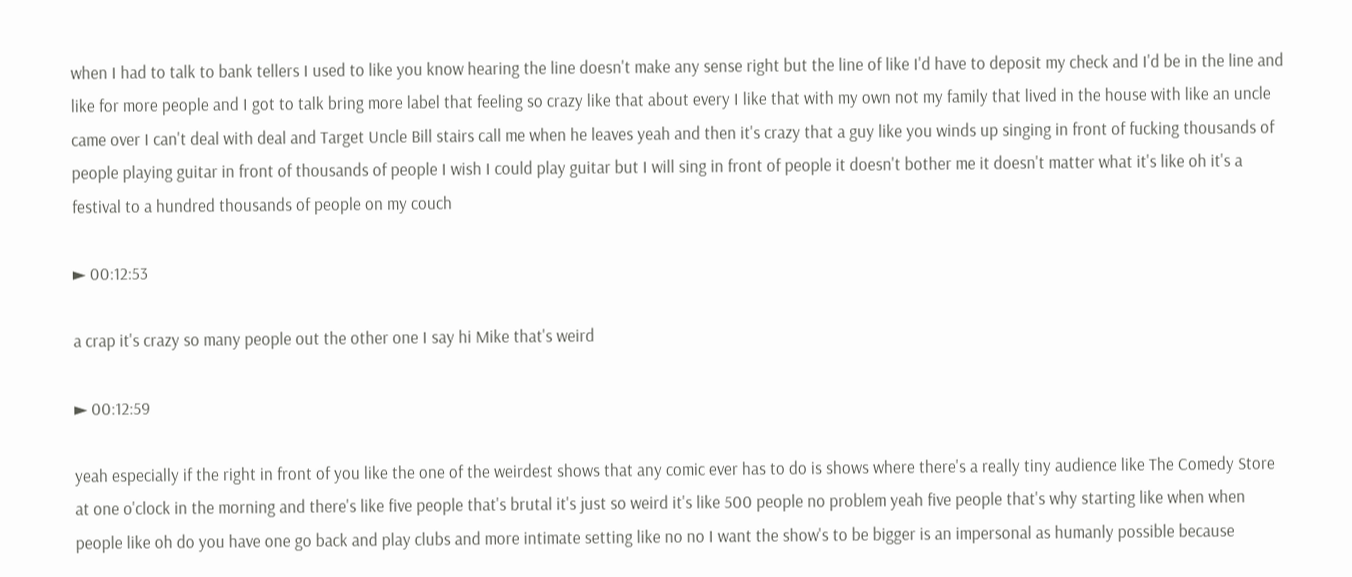when I had to talk to bank tellers I used to like you know hearing the line doesn't make any sense right but the line of like I'd have to deposit my check and I'd be in the line and like for more people and I got to talk bring more label that feeling so crazy like that about every I like that with my own not my family that lived in the house with like an uncle came over I can't deal with deal and Target Uncle Bill stairs call me when he leaves yeah and then it's crazy that a guy like you winds up singing in front of fucking thousands of people playing guitar in front of thousands of people I wish I could play guitar but I will sing in front of people it doesn't bother me it doesn't matter what it's like oh it's a festival to a hundred thousands of people on my couch

► 00:12:53

a crap it's crazy so many people out the other one I say hi Mike that's weird

► 00:12:59

yeah especially if the right in front of you like the one of the weirdest shows that any comic ever has to do is shows where there's a really tiny audience like The Comedy Store at one o'clock in the morning and there's like five people that's brutal it's just so weird it's like 500 people no problem yeah five people that's why starting like when when people like oh do you have one go back and play clubs and more intimate setting like no no I want the show's to be bigger is an impersonal as humanly possible because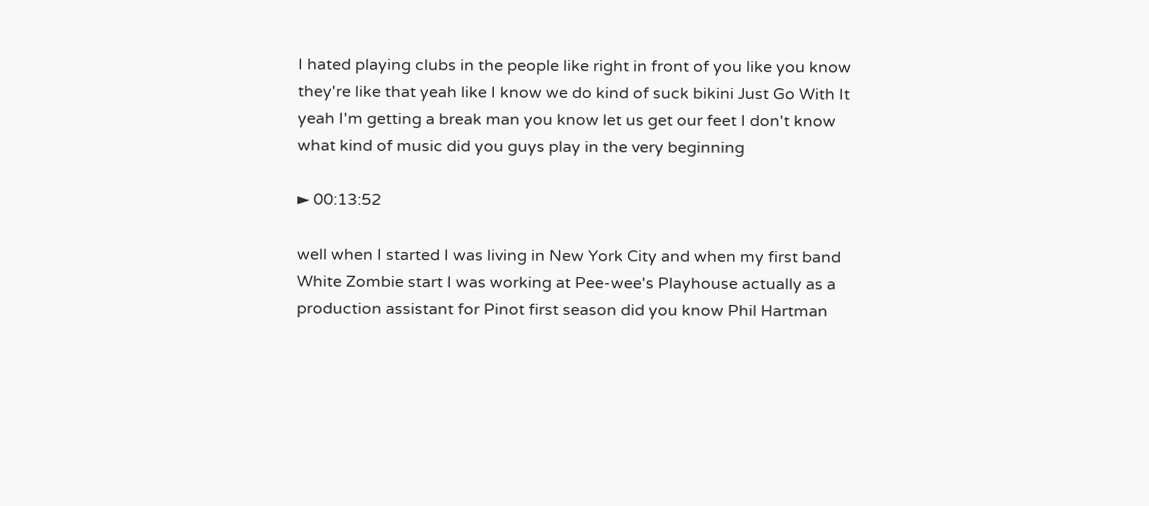I hated playing clubs in the people like right in front of you like you know they're like that yeah like I know we do kind of suck bikini Just Go With It yeah I'm getting a break man you know let us get our feet I don't know what kind of music did you guys play in the very beginning

► 00:13:52

well when I started I was living in New York City and when my first band White Zombie start I was working at Pee-wee's Playhouse actually as a production assistant for Pinot first season did you know Phil Hartman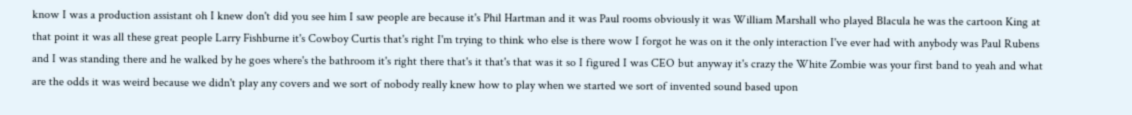know I was a production assistant oh I knew don't did you see him I saw people are because it's Phil Hartman and it was Paul rooms obviously it was William Marshall who played Blacula he was the cartoon King at that point it was all these great people Larry Fishburne it's Cowboy Curtis that's right I'm trying to think who else is there wow I forgot he was on it the only interaction I've ever had with anybody was Paul Rubens and I was standing there and he walked by he goes where's the bathroom it's right there that's it that's that was it so I figured I was CEO but anyway it's crazy the White Zombie was your first band to yeah and what are the odds it was weird because we didn't play any covers and we sort of nobody really knew how to play when we started we sort of invented sound based upon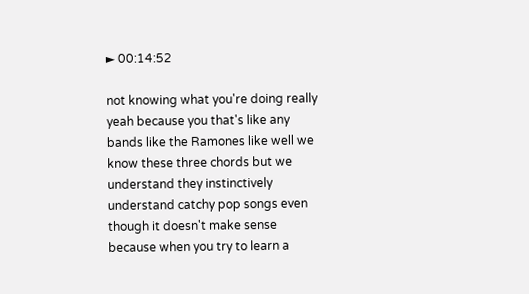► 00:14:52

not knowing what you're doing really yeah because you that's like any bands like the Ramones like well we know these three chords but we understand they instinctively understand catchy pop songs even though it doesn't make sense because when you try to learn a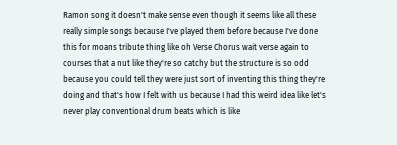Ramon song it doesn't make sense even though it seems like all these really simple songs because I've played them before because I've done this for moans tribute thing like oh Verse Chorus wait verse again to courses that a nut like they're so catchy but the structure is so odd because you could tell they were just sort of inventing this thing they're doing and that's how I felt with us because I had this weird idea like let's never play conventional drum beats which is like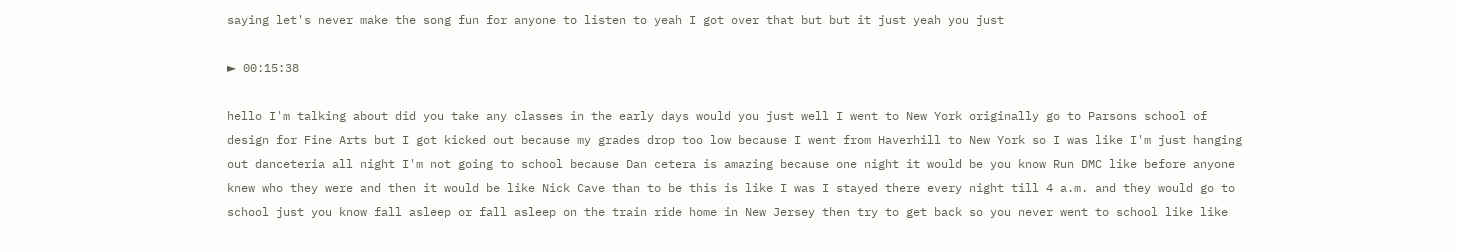saying let's never make the song fun for anyone to listen to yeah I got over that but but it just yeah you just

► 00:15:38

hello I'm talking about did you take any classes in the early days would you just well I went to New York originally go to Parsons school of design for Fine Arts but I got kicked out because my grades drop too low because I went from Haverhill to New York so I was like I'm just hanging out danceteria all night I'm not going to school because Dan cetera is amazing because one night it would be you know Run DMC like before anyone knew who they were and then it would be like Nick Cave than to be this is like I was I stayed there every night till 4 a.m. and they would go to school just you know fall asleep or fall asleep on the train ride home in New Jersey then try to get back so you never went to school like like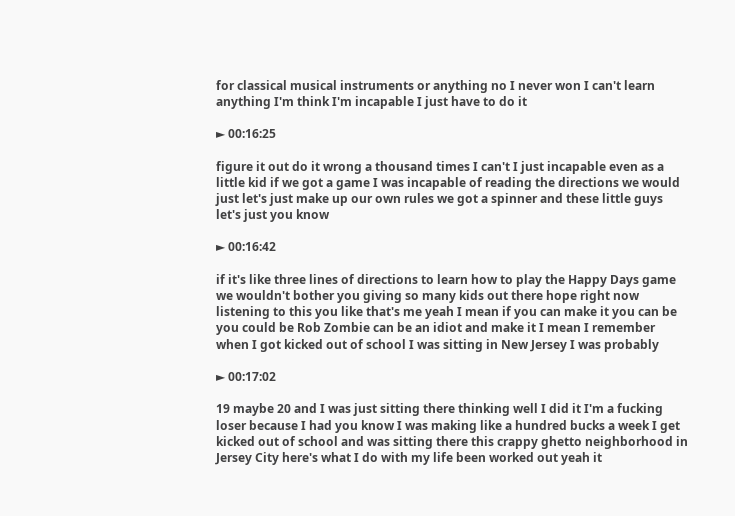for classical musical instruments or anything no I never won I can't learn anything I'm think I'm incapable I just have to do it

► 00:16:25

figure it out do it wrong a thousand times I can't I just incapable even as a little kid if we got a game I was incapable of reading the directions we would just let's just make up our own rules we got a spinner and these little guys let's just you know

► 00:16:42

if it's like three lines of directions to learn how to play the Happy Days game we wouldn't bother you giving so many kids out there hope right now listening to this you like that's me yeah I mean if you can make it you can be you could be Rob Zombie can be an idiot and make it I mean I remember when I got kicked out of school I was sitting in New Jersey I was probably

► 00:17:02

19 maybe 20 and I was just sitting there thinking well I did it I'm a fucking loser because I had you know I was making like a hundred bucks a week I get kicked out of school and was sitting there this crappy ghetto neighborhood in Jersey City here's what I do with my life been worked out yeah it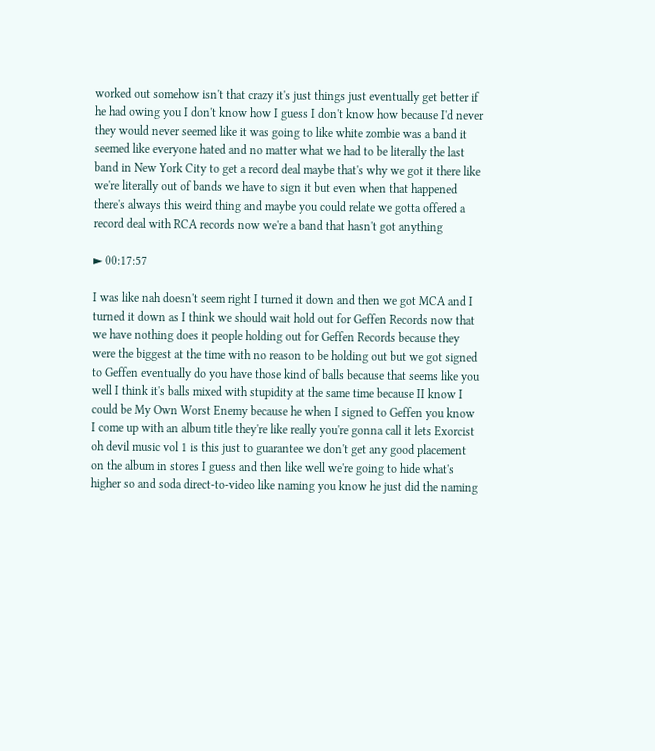worked out somehow isn't that crazy it's just things just eventually get better if he had owing you I don't know how I guess I don't know how because I'd never they would never seemed like it was going to like white zombie was a band it seemed like everyone hated and no matter what we had to be literally the last band in New York City to get a record deal maybe that's why we got it there like we're literally out of bands we have to sign it but even when that happened there's always this weird thing and maybe you could relate we gotta offered a record deal with RCA records now we're a band that hasn't got anything

► 00:17:57

I was like nah doesn't seem right I turned it down and then we got MCA and I turned it down as I think we should wait hold out for Geffen Records now that we have nothing does it people holding out for Geffen Records because they were the biggest at the time with no reason to be holding out but we got signed to Geffen eventually do you have those kind of balls because that seems like you well I think it's balls mixed with stupidity at the same time because II know I could be My Own Worst Enemy because he when I signed to Geffen you know I come up with an album title they're like really you're gonna call it lets Exorcist oh devil music vol 1 is this just to guarantee we don't get any good placement on the album in stores I guess and then like well we're going to hide what's higher so and soda direct-to-video like naming you know he just did the naming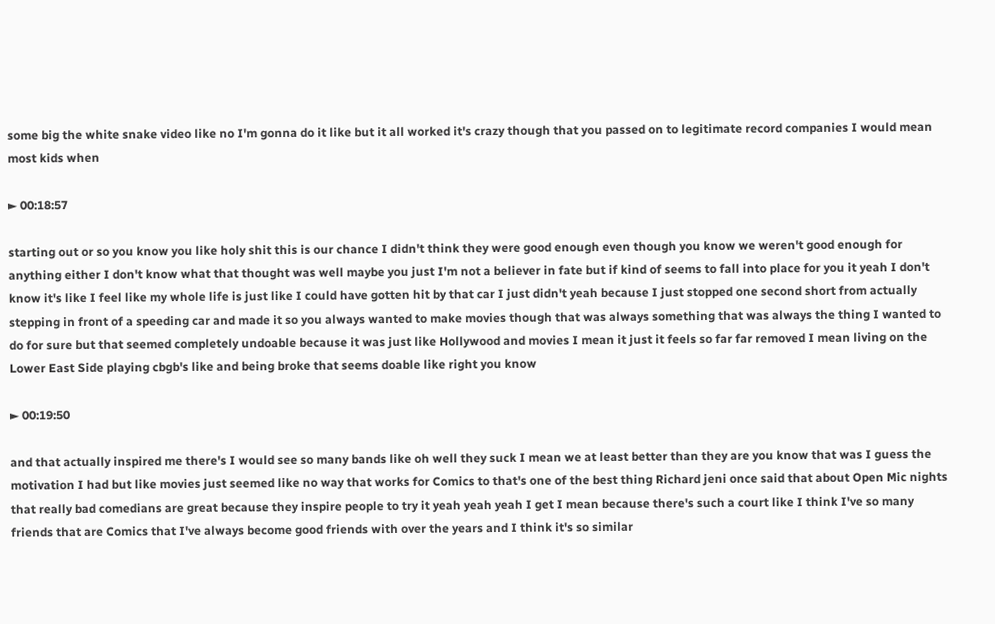some big the white snake video like no I'm gonna do it like but it all worked it's crazy though that you passed on to legitimate record companies I would mean most kids when

► 00:18:57

starting out or so you know you like holy shit this is our chance I didn't think they were good enough even though you know we weren't good enough for anything either I don't know what that thought was well maybe you just I'm not a believer in fate but if kind of seems to fall into place for you it yeah I don't know it's like I feel like my whole life is just like I could have gotten hit by that car I just didn't yeah because I just stopped one second short from actually stepping in front of a speeding car and made it so you always wanted to make movies though that was always something that was always the thing I wanted to do for sure but that seemed completely undoable because it was just like Hollywood and movies I mean it just it feels so far far removed I mean living on the Lower East Side playing cbgb's like and being broke that seems doable like right you know

► 00:19:50

and that actually inspired me there's I would see so many bands like oh well they suck I mean we at least better than they are you know that was I guess the motivation I had but like movies just seemed like no way that works for Comics to that's one of the best thing Richard jeni once said that about Open Mic nights that really bad comedians are great because they inspire people to try it yeah yeah yeah I get I mean because there's such a court like I think I've so many friends that are Comics that I've always become good friends with over the years and I think it's so similar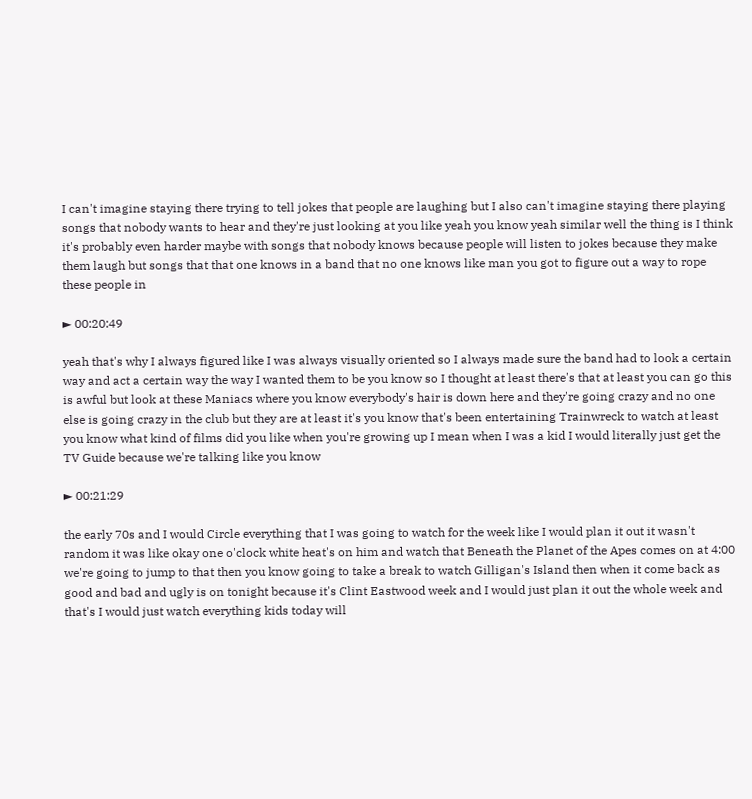I can't imagine staying there trying to tell jokes that people are laughing but I also can't imagine staying there playing songs that nobody wants to hear and they're just looking at you like yeah you know yeah similar well the thing is I think it's probably even harder maybe with songs that nobody knows because people will listen to jokes because they make them laugh but songs that that one knows in a band that no one knows like man you got to figure out a way to rope these people in

► 00:20:49

yeah that's why I always figured like I was always visually oriented so I always made sure the band had to look a certain way and act a certain way the way I wanted them to be you know so I thought at least there's that at least you can go this is awful but look at these Maniacs where you know everybody's hair is down here and they're going crazy and no one else is going crazy in the club but they are at least it's you know that's been entertaining Trainwreck to watch at least you know what kind of films did you like when you're growing up I mean when I was a kid I would literally just get the TV Guide because we're talking like you know

► 00:21:29

the early 70s and I would Circle everything that I was going to watch for the week like I would plan it out it wasn't random it was like okay one o'clock white heat's on him and watch that Beneath the Planet of the Apes comes on at 4:00 we're going to jump to that then you know going to take a break to watch Gilligan's Island then when it come back as good and bad and ugly is on tonight because it's Clint Eastwood week and I would just plan it out the whole week and that's I would just watch everything kids today will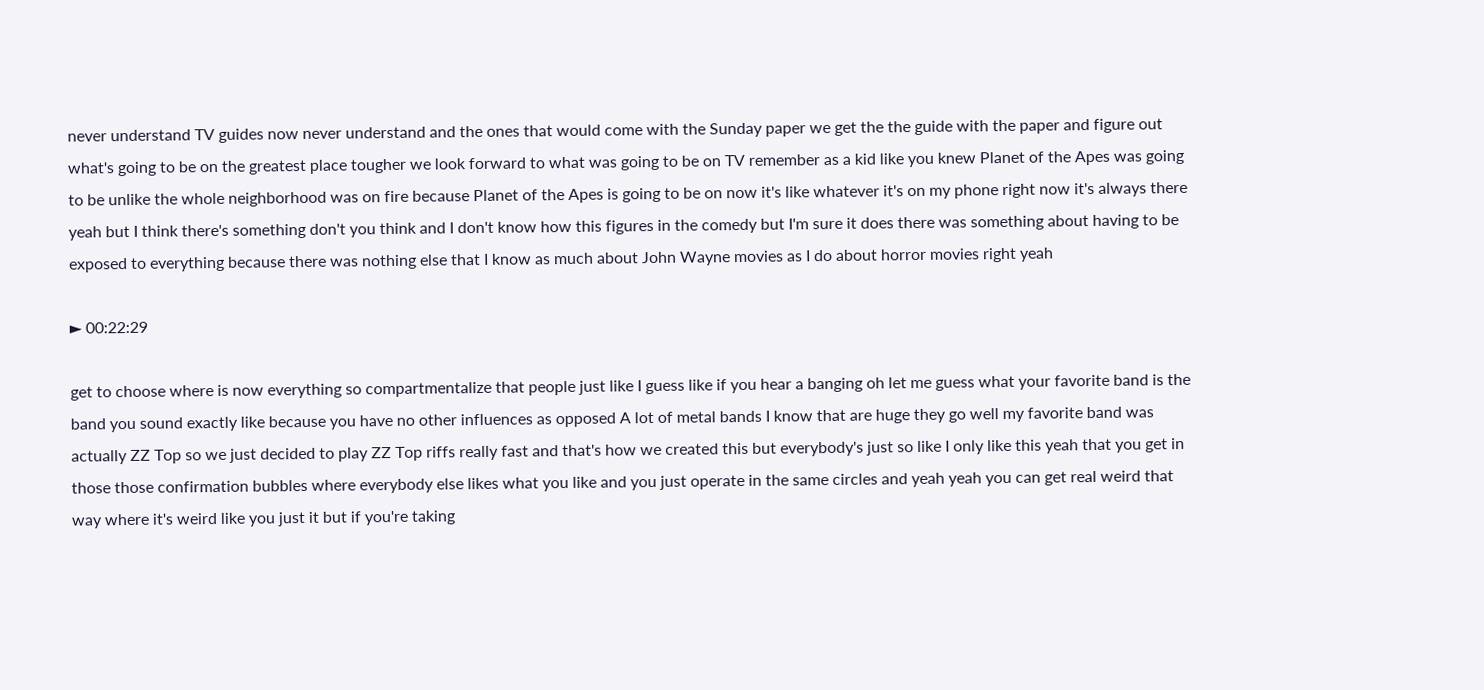never understand TV guides now never understand and the ones that would come with the Sunday paper we get the the guide with the paper and figure out what's going to be on the greatest place tougher we look forward to what was going to be on TV remember as a kid like you knew Planet of the Apes was going to be unlike the whole neighborhood was on fire because Planet of the Apes is going to be on now it's like whatever it's on my phone right now it's always there yeah but I think there's something don't you think and I don't know how this figures in the comedy but I'm sure it does there was something about having to be exposed to everything because there was nothing else that I know as much about John Wayne movies as I do about horror movies right yeah

► 00:22:29

get to choose where is now everything so compartmentalize that people just like I guess like if you hear a banging oh let me guess what your favorite band is the band you sound exactly like because you have no other influences as opposed A lot of metal bands I know that are huge they go well my favorite band was actually ZZ Top so we just decided to play ZZ Top riffs really fast and that's how we created this but everybody's just so like I only like this yeah that you get in those those confirmation bubbles where everybody else likes what you like and you just operate in the same circles and yeah yeah you can get real weird that way where it's weird like you just it but if you're taking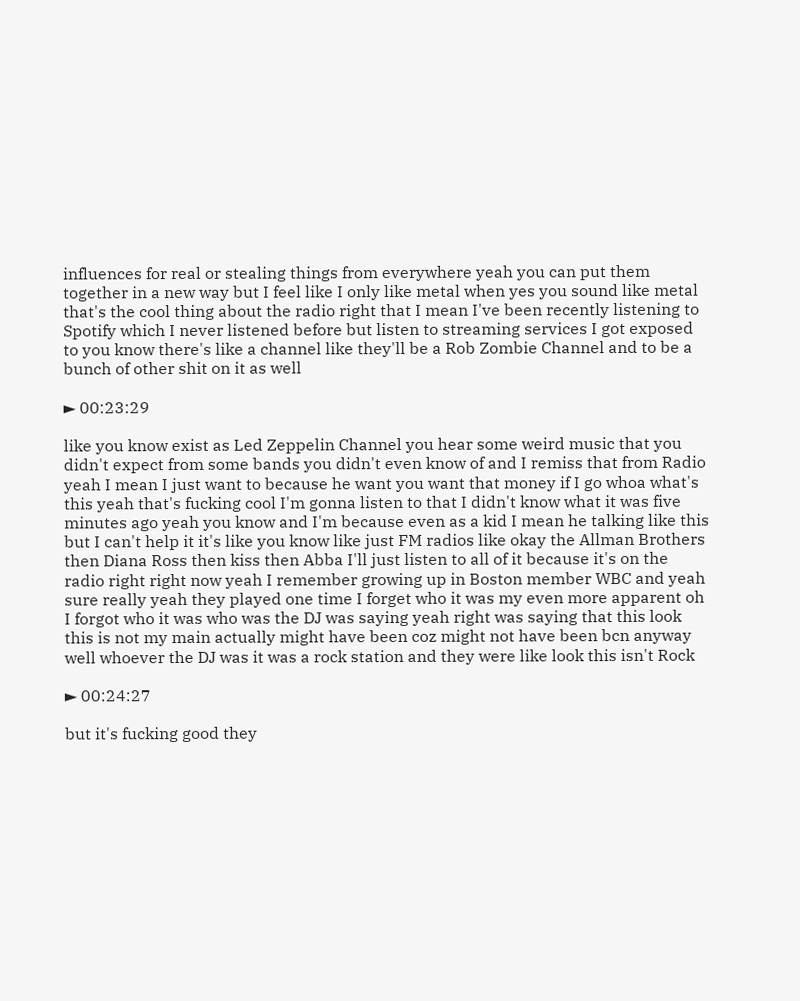influences for real or stealing things from everywhere yeah you can put them together in a new way but I feel like I only like metal when yes you sound like metal that's the cool thing about the radio right that I mean I've been recently listening to Spotify which I never listened before but listen to streaming services I got exposed to you know there's like a channel like they'll be a Rob Zombie Channel and to be a bunch of other shit on it as well

► 00:23:29

like you know exist as Led Zeppelin Channel you hear some weird music that you didn't expect from some bands you didn't even know of and I remiss that from Radio yeah I mean I just want to because he want you want that money if I go whoa what's this yeah that's fucking cool I'm gonna listen to that I didn't know what it was five minutes ago yeah you know and I'm because even as a kid I mean he talking like this but I can't help it it's like you know like just FM radios like okay the Allman Brothers then Diana Ross then kiss then Abba I'll just listen to all of it because it's on the radio right right now yeah I remember growing up in Boston member WBC and yeah sure really yeah they played one time I forget who it was my even more apparent oh I forgot who it was who was the DJ was saying yeah right was saying that this look this is not my main actually might have been coz might not have been bcn anyway well whoever the DJ was it was a rock station and they were like look this isn't Rock

► 00:24:27

but it's fucking good they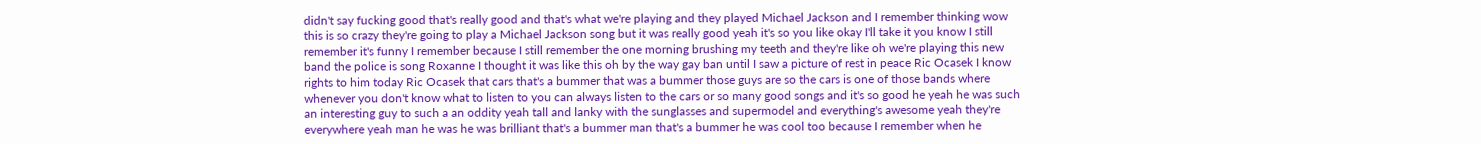didn't say fucking good that's really good and that's what we're playing and they played Michael Jackson and I remember thinking wow this is so crazy they're going to play a Michael Jackson song but it was really good yeah it's so you like okay I'll take it you know I still remember it's funny I remember because I still remember the one morning brushing my teeth and they're like oh we're playing this new band the police is song Roxanne I thought it was like this oh by the way gay ban until I saw a picture of rest in peace Ric Ocasek I know rights to him today Ric Ocasek that cars that's a bummer that was a bummer those guys are so the cars is one of those bands where whenever you don't know what to listen to you can always listen to the cars or so many good songs and it's so good he yeah he was such an interesting guy to such a an oddity yeah tall and lanky with the sunglasses and supermodel and everything's awesome yeah they're everywhere yeah man he was he was brilliant that's a bummer man that's a bummer he was cool too because I remember when he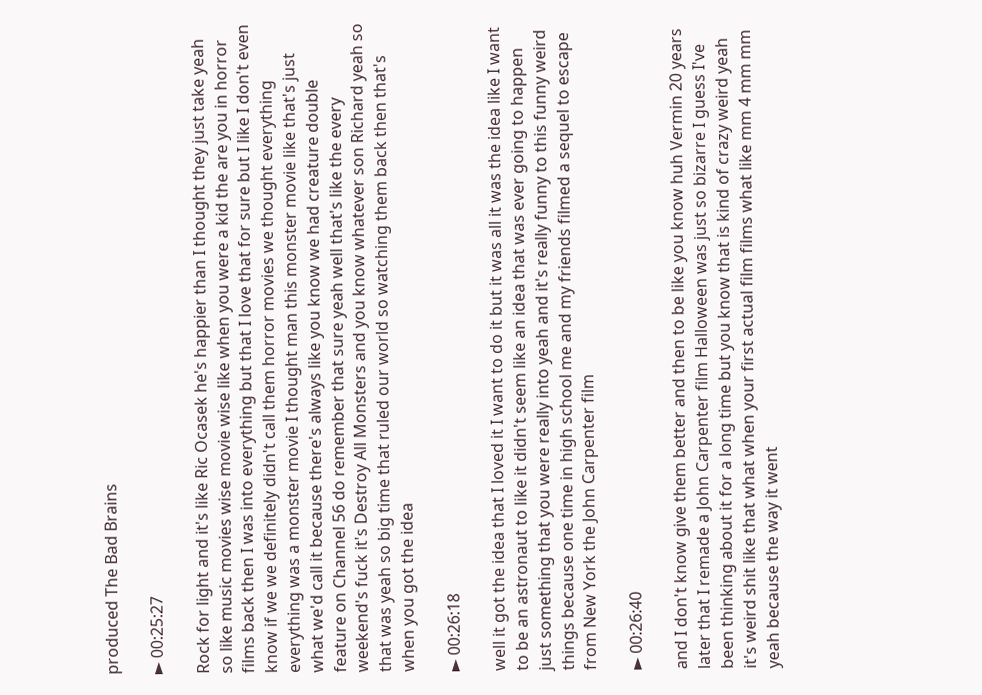produced The Bad Brains

► 00:25:27

Rock for light and it's like Ric Ocasek he's happier than I thought they just take yeah so like music movies wise movie wise like when you were a kid the are you in horror films back then I was into everything but that I love that for sure but I like I don't even know if we we definitely didn't call them horror movies we thought everything everything was a monster movie I thought man this monster movie like that's just what we'd call it because there's always like you know we had creature double feature on Channel 56 do remember that sure yeah well that's like the every weekend's fuck it's Destroy All Monsters and you know whatever son Richard yeah so that was yeah so big time that ruled our world so watching them back then that's when you got the idea

► 00:26:18

well it got the idea that I loved it I want to do it but it was all it was the idea like I want to be an astronaut to like it didn't seem like an idea that was ever going to happen just something that you were really into yeah and it's really funny to this funny weird things because one time in high school me and my friends filmed a sequel to escape from New York the John Carpenter film

► 00:26:40

and I don't know give them better and then to be like you know huh Vermin 20 years later that I remade a John Carpenter film Halloween was just so bizarre I guess I've been thinking about it for a long time but you know that is kind of crazy weird yeah it's weird shit like that what when your first actual film films what like mm 4 mm mm yeah because the way it went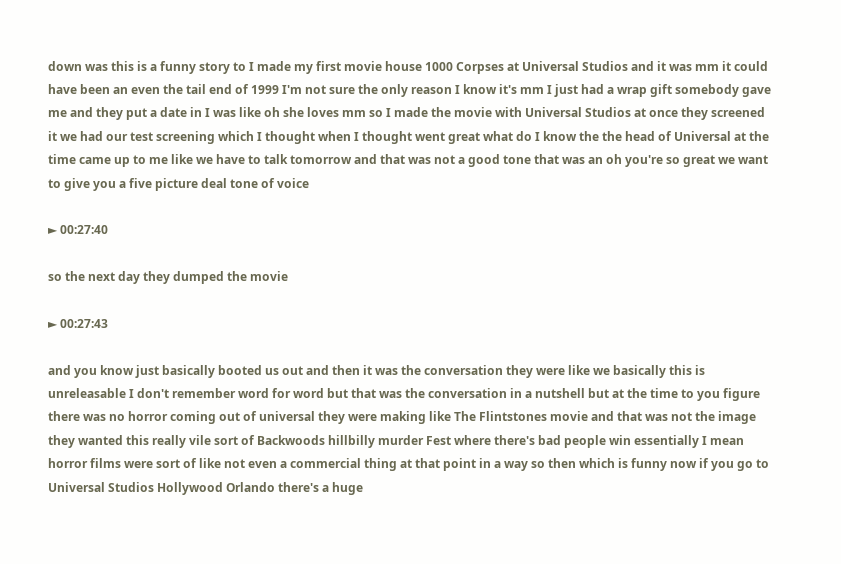down was this is a funny story to I made my first movie house 1000 Corpses at Universal Studios and it was mm it could have been an even the tail end of 1999 I'm not sure the only reason I know it's mm I just had a wrap gift somebody gave me and they put a date in I was like oh she loves mm so I made the movie with Universal Studios at once they screened it we had our test screening which I thought when I thought went great what do I know the the head of Universal at the time came up to me like we have to talk tomorrow and that was not a good tone that was an oh you're so great we want to give you a five picture deal tone of voice

► 00:27:40

so the next day they dumped the movie

► 00:27:43

and you know just basically booted us out and then it was the conversation they were like we basically this is unreleasable I don't remember word for word but that was the conversation in a nutshell but at the time to you figure there was no horror coming out of universal they were making like The Flintstones movie and that was not the image they wanted this really vile sort of Backwoods hillbilly murder Fest where there's bad people win essentially I mean horror films were sort of like not even a commercial thing at that point in a way so then which is funny now if you go to Universal Studios Hollywood Orlando there's a huge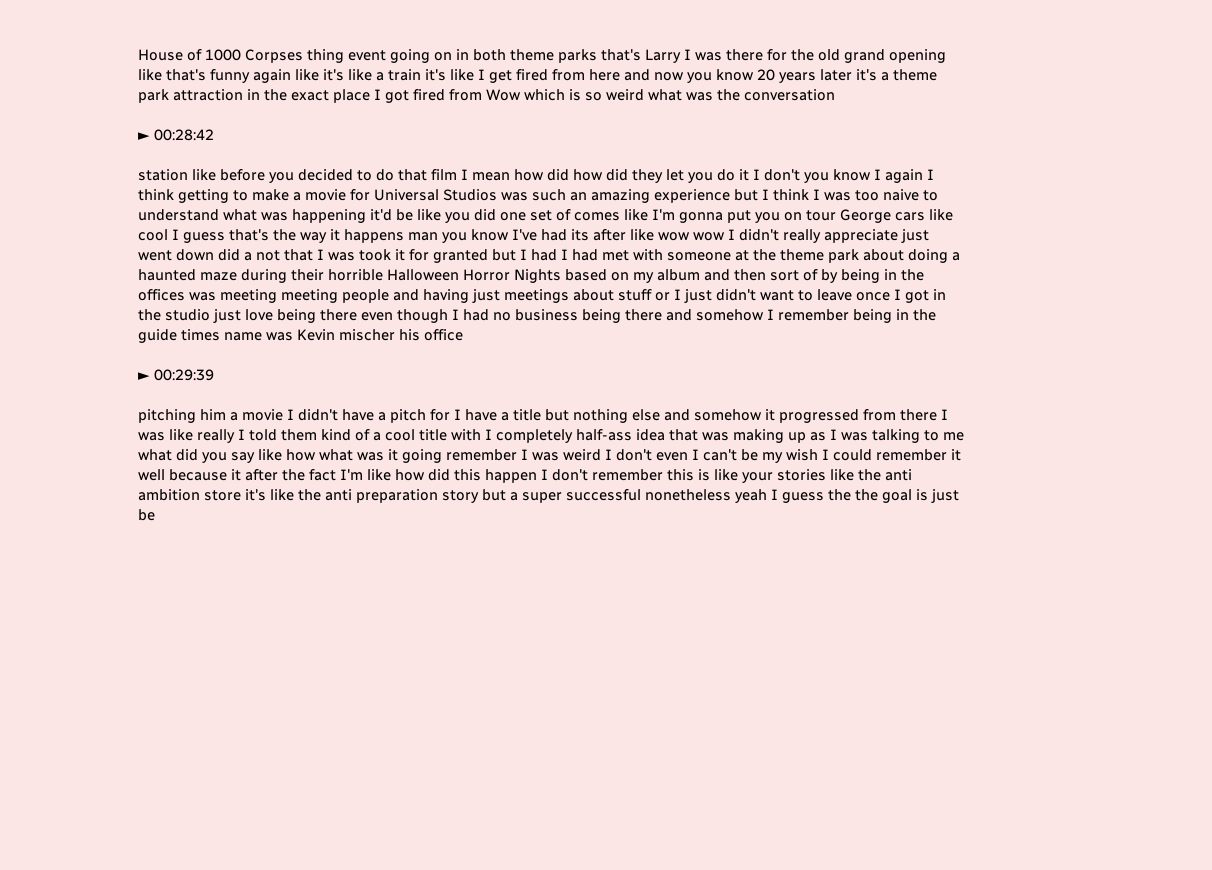House of 1000 Corpses thing event going on in both theme parks that's Larry I was there for the old grand opening like that's funny again like it's like a train it's like I get fired from here and now you know 20 years later it's a theme park attraction in the exact place I got fired from Wow which is so weird what was the conversation

► 00:28:42

station like before you decided to do that film I mean how did how did they let you do it I don't you know I again I think getting to make a movie for Universal Studios was such an amazing experience but I think I was too naive to understand what was happening it'd be like you did one set of comes like I'm gonna put you on tour George cars like cool I guess that's the way it happens man you know I've had its after like wow wow I didn't really appreciate just went down did a not that I was took it for granted but I had I had met with someone at the theme park about doing a haunted maze during their horrible Halloween Horror Nights based on my album and then sort of by being in the offices was meeting meeting people and having just meetings about stuff or I just didn't want to leave once I got in the studio just love being there even though I had no business being there and somehow I remember being in the guide times name was Kevin mischer his office

► 00:29:39

pitching him a movie I didn't have a pitch for I have a title but nothing else and somehow it progressed from there I was like really I told them kind of a cool title with I completely half-ass idea that was making up as I was talking to me what did you say like how what was it going remember I was weird I don't even I can't be my wish I could remember it well because it after the fact I'm like how did this happen I don't remember this is like your stories like the anti ambition store it's like the anti preparation story but a super successful nonetheless yeah I guess the the goal is just be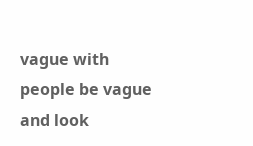vague with people be vague and look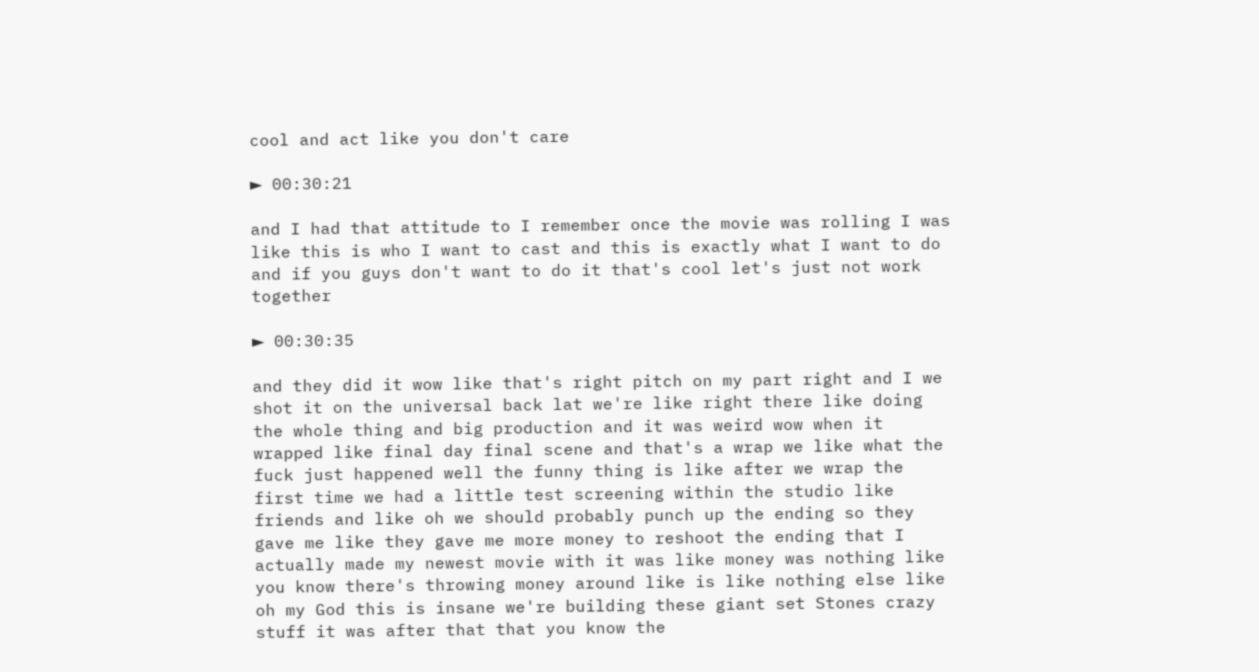cool and act like you don't care

► 00:30:21

and I had that attitude to I remember once the movie was rolling I was like this is who I want to cast and this is exactly what I want to do and if you guys don't want to do it that's cool let's just not work together

► 00:30:35

and they did it wow like that's right pitch on my part right and I we shot it on the universal back lat we're like right there like doing the whole thing and big production and it was weird wow when it wrapped like final day final scene and that's a wrap we like what the fuck just happened well the funny thing is like after we wrap the first time we had a little test screening within the studio like friends and like oh we should probably punch up the ending so they gave me like they gave me more money to reshoot the ending that I actually made my newest movie with it was like money was nothing like you know there's throwing money around like is like nothing else like oh my God this is insane we're building these giant set Stones crazy stuff it was after that that you know the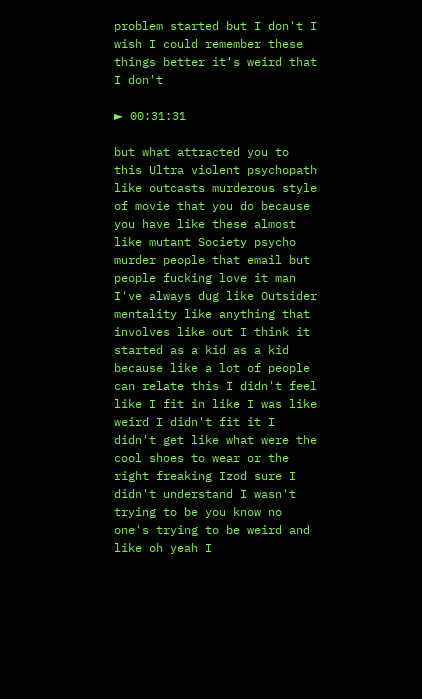problem started but I don't I wish I could remember these things better it's weird that I don't

► 00:31:31

but what attracted you to this Ultra violent psychopath like outcasts murderous style of movie that you do because you have like these almost like mutant Society psycho murder people that email but people fucking love it man I've always dug like Outsider mentality like anything that involves like out I think it started as a kid as a kid because like a lot of people can relate this I didn't feel like I fit in like I was like weird I didn't fit it I didn't get like what were the cool shoes to wear or the right freaking Izod sure I didn't understand I wasn't trying to be you know no one's trying to be weird and like oh yeah I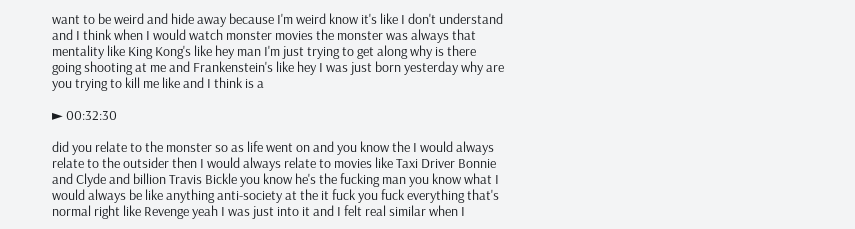want to be weird and hide away because I'm weird know it's like I don't understand and I think when I would watch monster movies the monster was always that mentality like King Kong's like hey man I'm just trying to get along why is there going shooting at me and Frankenstein's like hey I was just born yesterday why are you trying to kill me like and I think is a

► 00:32:30

did you relate to the monster so as life went on and you know the I would always relate to the outsider then I would always relate to movies like Taxi Driver Bonnie and Clyde and billion Travis Bickle you know he's the fucking man you know what I would always be like anything anti-society at the it fuck you fuck everything that's normal right like Revenge yeah I was just into it and I felt real similar when I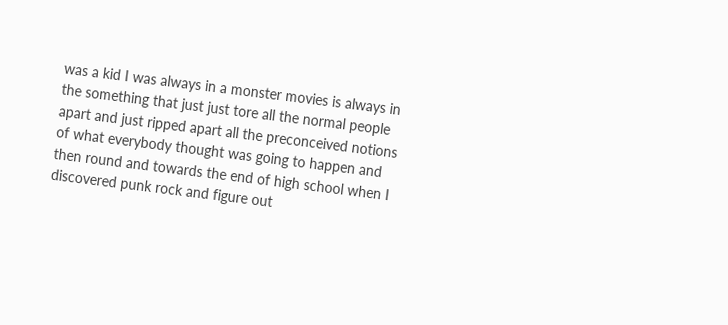was a kid I was always in a monster movies is always in the something that just just tore all the normal people apart and just ripped apart all the preconceived notions of what everybody thought was going to happen and then round and towards the end of high school when I discovered punk rock and figure out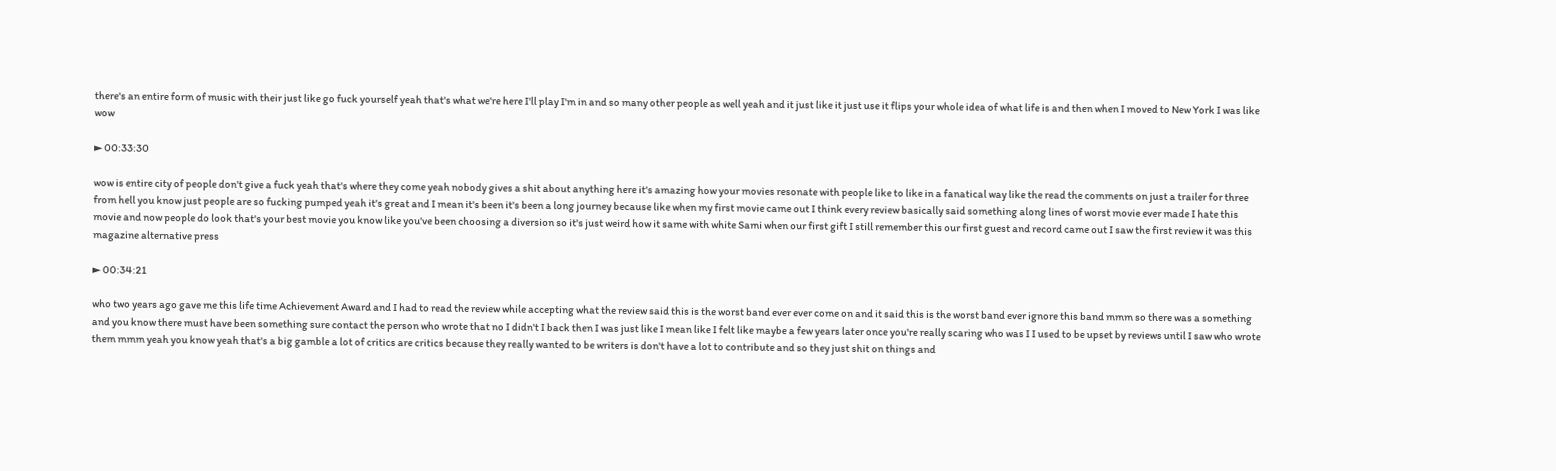there's an entire form of music with their just like go fuck yourself yeah that's what we're here I'll play I'm in and so many other people as well yeah and it just like it just use it flips your whole idea of what life is and then when I moved to New York I was like wow

► 00:33:30

wow is entire city of people don't give a fuck yeah that's where they come yeah nobody gives a shit about anything here it's amazing how your movies resonate with people like to like in a fanatical way like the read the comments on just a trailer for three from hell you know just people are so fucking pumped yeah it's great and I mean it's been it's been a long journey because like when my first movie came out I think every review basically said something along lines of worst movie ever made I hate this movie and now people do look that's your best movie you know like you've been choosing a diversion so it's just weird how it same with white Sami when our first gift I still remember this our first guest and record came out I saw the first review it was this magazine alternative press

► 00:34:21

who two years ago gave me this life time Achievement Award and I had to read the review while accepting what the review said this is the worst band ever ever come on and it said this is the worst band ever ignore this band mmm so there was a something and you know there must have been something sure contact the person who wrote that no I didn't I back then I was just like I mean like I felt like maybe a few years later once you're really scaring who was I I used to be upset by reviews until I saw who wrote them mmm yeah you know yeah that's a big gamble a lot of critics are critics because they really wanted to be writers is don't have a lot to contribute and so they just shit on things and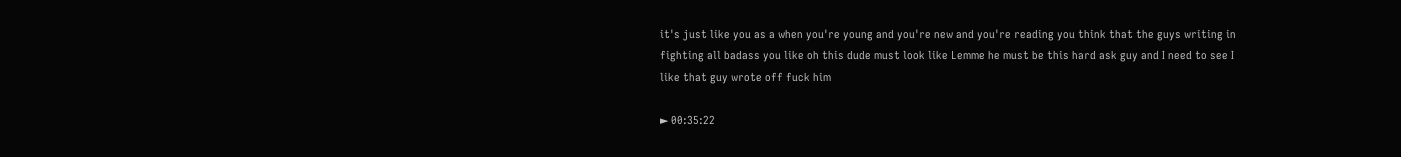it's just like you as a when you're young and you're new and you're reading you think that the guys writing in fighting all badass you like oh this dude must look like Lemme he must be this hard ask guy and I need to see I like that guy wrote off fuck him

► 00:35:22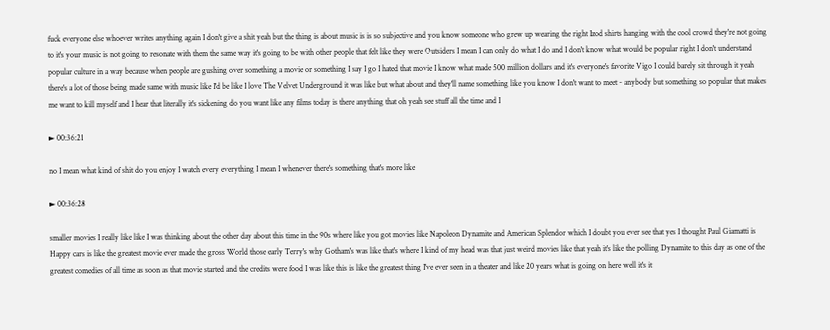fuck everyone else whoever writes anything again I don't give a shit yeah but the thing is about music is is so subjective and you know someone who grew up wearing the right Izod shirts hanging with the cool crowd they're not going to it's your music is not going to resonate with them the same way it's going to be with other people that felt like they were Outsiders I mean I can only do what I do and I don't know what would be popular right I don't understand popular culture in a way because when people are gushing over something a movie or something I say I go I hated that movie I know what made 500 million dollars and it's everyone's favorite Vigo I could barely sit through it yeah there's a lot of those being made same with music like I'd be like I love The Velvet Underground it was like but what about and they'll name something like you know I don't want to meet - anybody but something so popular that makes me want to kill myself and I hear that literally it's sickening do you want like any films today is there anything that oh yeah see stuff all the time and I

► 00:36:21

no I mean what kind of shit do you enjoy I watch every everything I mean I whenever there's something that's more like

► 00:36:28

smaller movies I really like like I was thinking about the other day about this time in the 90s where like you got movies like Napoleon Dynamite and American Splendor which I doubt you ever see that yes I thought Paul Giamatti is Happy cars is like the greatest movie ever made the gross World those early Terry's why Gotham's was like that's where I kind of my head was that just weird movies like that yeah it's like the polling Dynamite to this day as one of the greatest comedies of all time as soon as that movie started and the credits were food I was like this is like the greatest thing I've ever seen in a theater and like 20 years what is going on here well it's it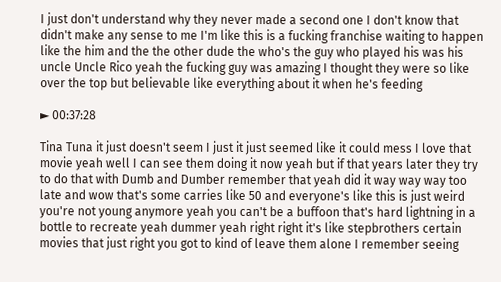I just don't understand why they never made a second one I don't know that didn't make any sense to me I'm like this is a fucking franchise waiting to happen like the him and the the other dude the who's the guy who played his was his uncle Uncle Rico yeah the fucking guy was amazing I thought they were so like over the top but believable like everything about it when he's feeding

► 00:37:28

Tina Tuna it just doesn't seem I just it just seemed like it could mess I love that movie yeah well I can see them doing it now yeah but if that years later they try to do that with Dumb and Dumber remember that yeah did it way way way too late and wow that's some carries like 50 and everyone's like this is just weird you're not young anymore yeah you can't be a buffoon that's hard lightning in a bottle to recreate yeah dummer yeah right right it's like stepbrothers certain movies that just right you got to kind of leave them alone I remember seeing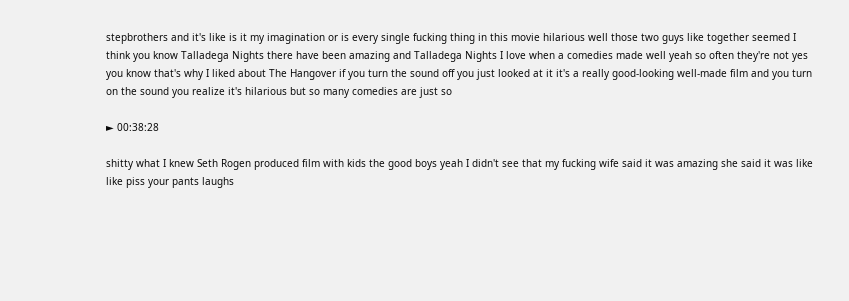stepbrothers and it's like is it my imagination or is every single fucking thing in this movie hilarious well those two guys like together seemed I think you know Talladega Nights there have been amazing and Talladega Nights I love when a comedies made well yeah so often they're not yes you know that's why I liked about The Hangover if you turn the sound off you just looked at it it's a really good-looking well-made film and you turn on the sound you realize it's hilarious but so many comedies are just so

► 00:38:28

shitty what I knew Seth Rogen produced film with kids the good boys yeah I didn't see that my fucking wife said it was amazing she said it was like like piss your pants laughs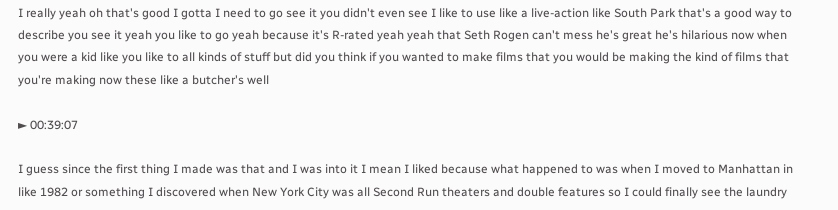I really yeah oh that's good I gotta I need to go see it you didn't even see I like to use like a live-action like South Park that's a good way to describe you see it yeah you like to go yeah because it's R-rated yeah yeah that Seth Rogen can't mess he's great he's hilarious now when you were a kid like you like to all kinds of stuff but did you think if you wanted to make films that you would be making the kind of films that you're making now these like a butcher's well

► 00:39:07

I guess since the first thing I made was that and I was into it I mean I liked because what happened to was when I moved to Manhattan in like 1982 or something I discovered when New York City was all Second Run theaters and double features so I could finally see the laundry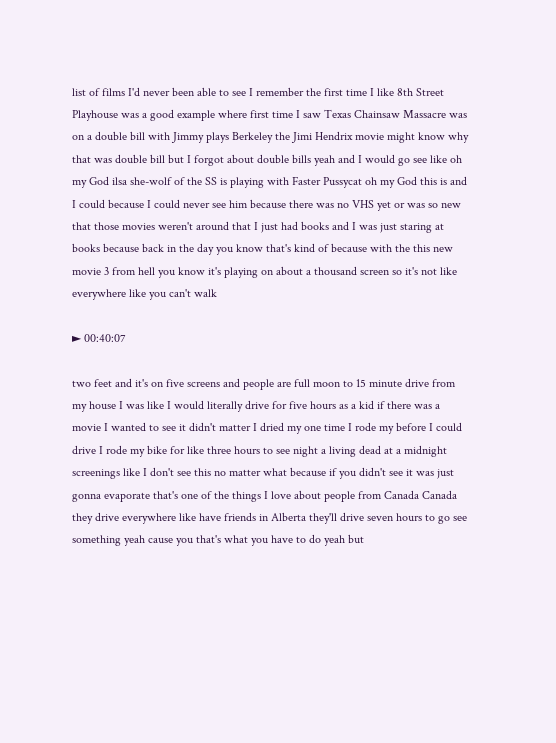list of films I'd never been able to see I remember the first time I like 8th Street Playhouse was a good example where first time I saw Texas Chainsaw Massacre was on a double bill with Jimmy plays Berkeley the Jimi Hendrix movie might know why that was double bill but I forgot about double bills yeah and I would go see like oh my God ilsa she-wolf of the SS is playing with Faster Pussycat oh my God this is and I could because I could never see him because there was no VHS yet or was so new that those movies weren't around that I just had books and I was just staring at books because back in the day you know that's kind of because with the this new movie 3 from hell you know it's playing on about a thousand screen so it's not like everywhere like you can't walk

► 00:40:07

two feet and it's on five screens and people are full moon to 15 minute drive from my house I was like I would literally drive for five hours as a kid if there was a movie I wanted to see it didn't matter I dried my one time I rode my before I could drive I rode my bike for like three hours to see night a living dead at a midnight screenings like I don't see this no matter what because if you didn't see it was just gonna evaporate that's one of the things I love about people from Canada Canada they drive everywhere like have friends in Alberta they'll drive seven hours to go see something yeah cause you that's what you have to do yeah but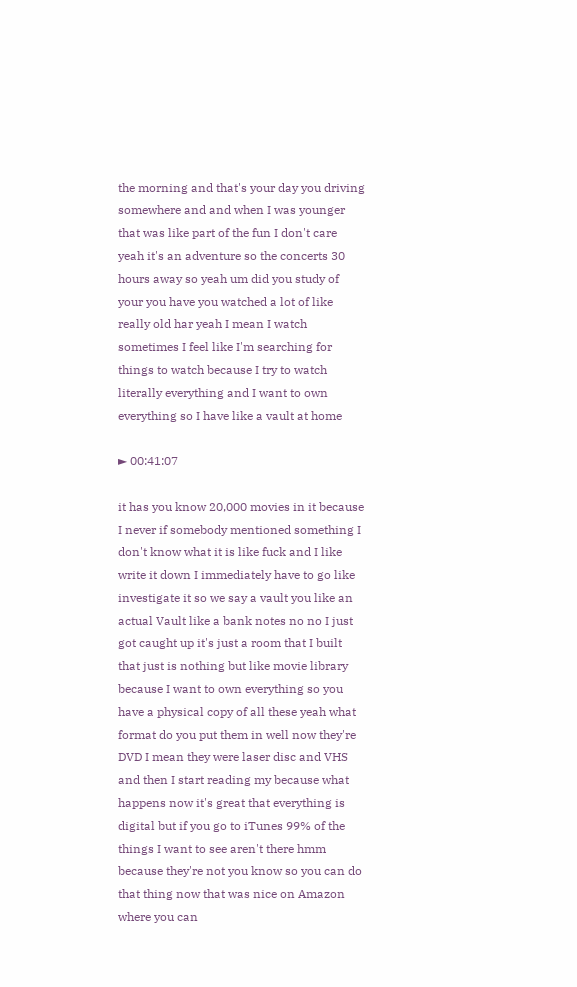the morning and that's your day you driving somewhere and and when I was younger that was like part of the fun I don't care yeah it's an adventure so the concerts 30 hours away so yeah um did you study of your you have you watched a lot of like really old har yeah I mean I watch sometimes I feel like I'm searching for things to watch because I try to watch literally everything and I want to own everything so I have like a vault at home

► 00:41:07

it has you know 20,000 movies in it because I never if somebody mentioned something I don't know what it is like fuck and I like write it down I immediately have to go like investigate it so we say a vault you like an actual Vault like a bank notes no no I just got caught up it's just a room that I built that just is nothing but like movie library because I want to own everything so you have a physical copy of all these yeah what format do you put them in well now they're DVD I mean they were laser disc and VHS and then I start reading my because what happens now it's great that everything is digital but if you go to iTunes 99% of the things I want to see aren't there hmm because they're not you know so you can do that thing now that was nice on Amazon where you can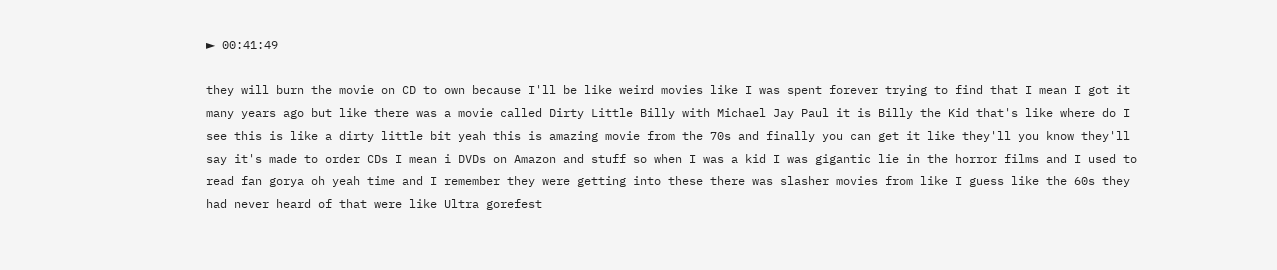► 00:41:49

they will burn the movie on CD to own because I'll be like weird movies like I was spent forever trying to find that I mean I got it many years ago but like there was a movie called Dirty Little Billy with Michael Jay Paul it is Billy the Kid that's like where do I see this is like a dirty little bit yeah this is amazing movie from the 70s and finally you can get it like they'll you know they'll say it's made to order CDs I mean i DVDs on Amazon and stuff so when I was a kid I was gigantic lie in the horror films and I used to read fan gorya oh yeah time and I remember they were getting into these there was slasher movies from like I guess like the 60s they had never heard of that were like Ultra gorefest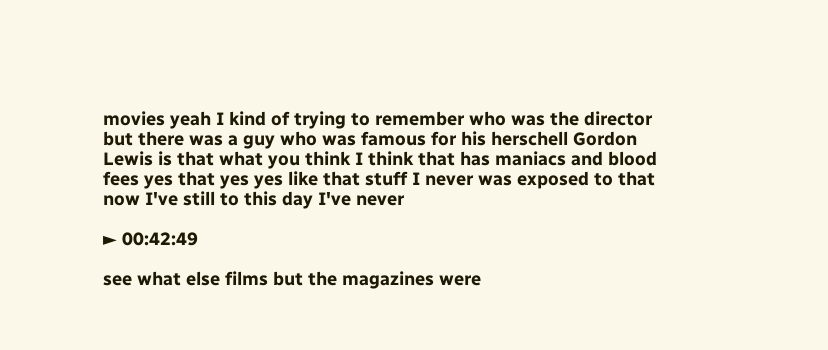movies yeah I kind of trying to remember who was the director but there was a guy who was famous for his herschell Gordon Lewis is that what you think I think that has maniacs and blood fees yes that yes yes like that stuff I never was exposed to that now I've still to this day I've never

► 00:42:49

see what else films but the magazines were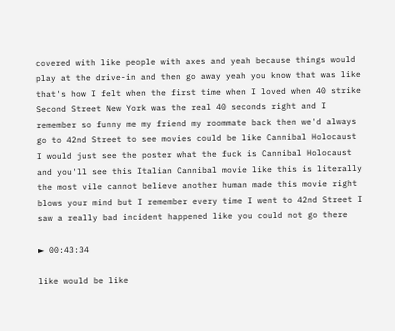covered with like people with axes and yeah because things would play at the drive-in and then go away yeah you know that was like that's how I felt when the first time when I loved when 40 strike Second Street New York was the real 40 seconds right and I remember so funny me my friend my roommate back then we'd always go to 42nd Street to see movies could be like Cannibal Holocaust I would just see the poster what the fuck is Cannibal Holocaust and you'll see this Italian Cannibal movie like this is literally the most vile cannot believe another human made this movie right blows your mind but I remember every time I went to 42nd Street I saw a really bad incident happened like you could not go there

► 00:43:34

like would be like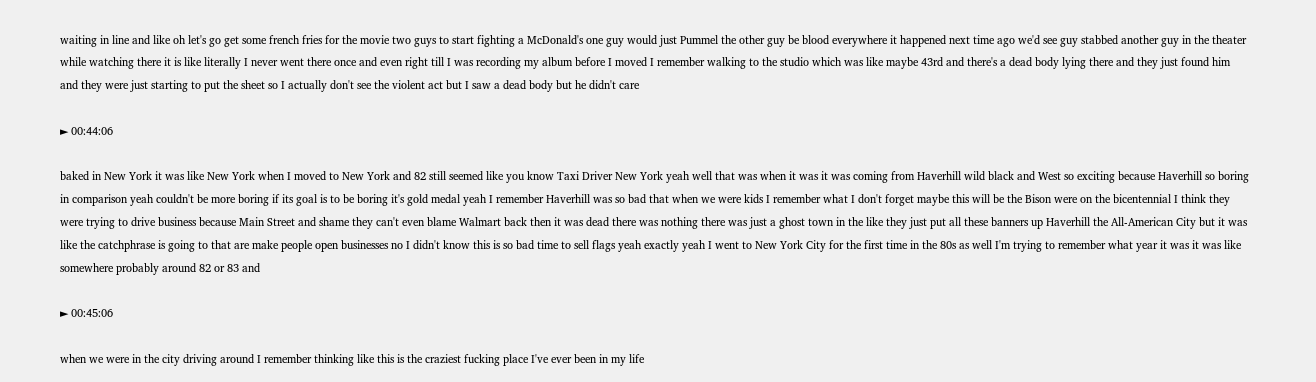waiting in line and like oh let's go get some french fries for the movie two guys to start fighting a McDonald's one guy would just Pummel the other guy be blood everywhere it happened next time ago we'd see guy stabbed another guy in the theater while watching there it is like literally I never went there once and even right till I was recording my album before I moved I remember walking to the studio which was like maybe 43rd and there's a dead body lying there and they just found him and they were just starting to put the sheet so I actually don't see the violent act but I saw a dead body but he didn't care

► 00:44:06

baked in New York it was like New York when I moved to New York and 82 still seemed like you know Taxi Driver New York yeah well that was when it was it was coming from Haverhill wild black and West so exciting because Haverhill so boring in comparison yeah couldn't be more boring if its goal is to be boring it's gold medal yeah I remember Haverhill was so bad that when we were kids I remember what I don't forget maybe this will be the Bison were on the bicentennial I think they were trying to drive business because Main Street and shame they can't even blame Walmart back then it was dead there was nothing there was just a ghost town in the like they just put all these banners up Haverhill the All-American City but it was like the catchphrase is going to that are make people open businesses no I didn't know this is so bad time to sell flags yeah exactly yeah I went to New York City for the first time in the 80s as well I'm trying to remember what year it was it was like somewhere probably around 82 or 83 and

► 00:45:06

when we were in the city driving around I remember thinking like this is the craziest fucking place I've ever been in my life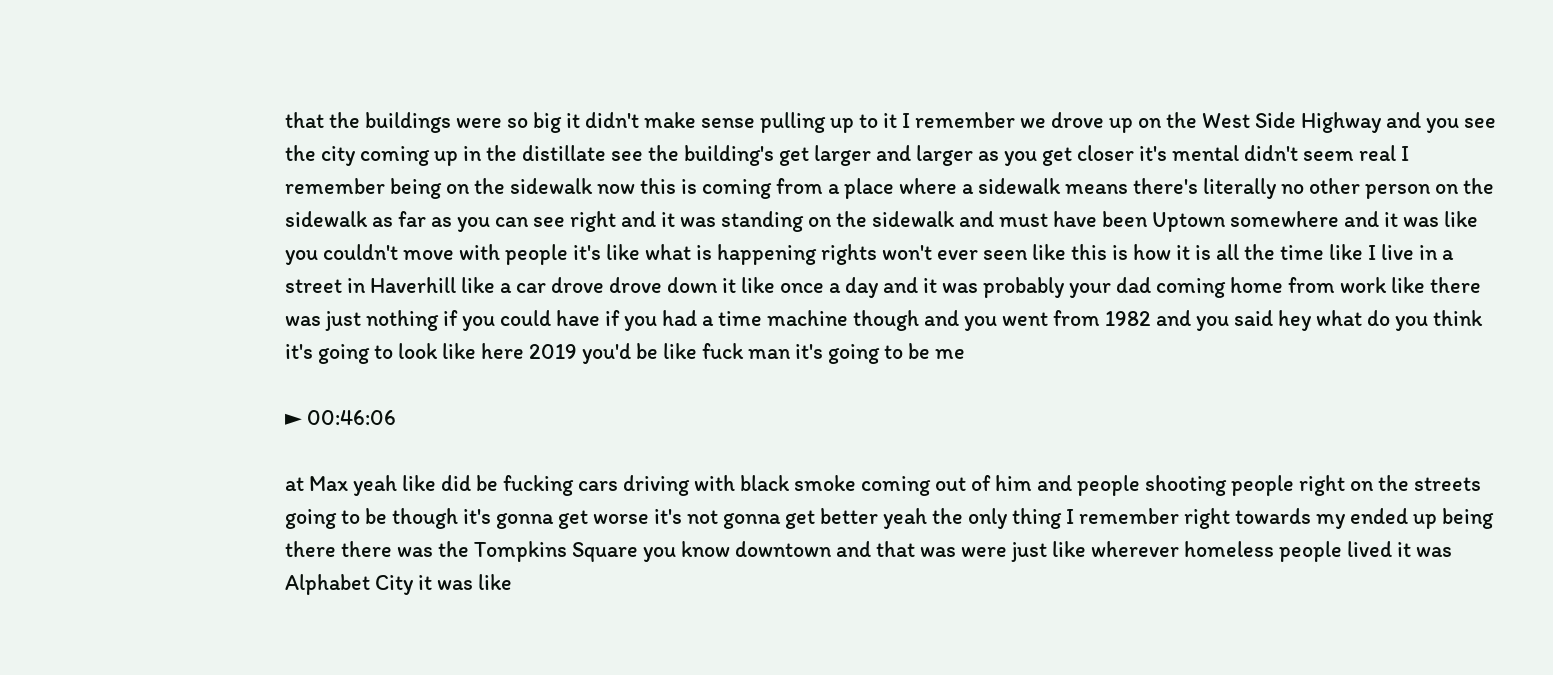that the buildings were so big it didn't make sense pulling up to it I remember we drove up on the West Side Highway and you see the city coming up in the distillate see the building's get larger and larger as you get closer it's mental didn't seem real I remember being on the sidewalk now this is coming from a place where a sidewalk means there's literally no other person on the sidewalk as far as you can see right and it was standing on the sidewalk and must have been Uptown somewhere and it was like you couldn't move with people it's like what is happening rights won't ever seen like this is how it is all the time like I live in a street in Haverhill like a car drove drove down it like once a day and it was probably your dad coming home from work like there was just nothing if you could have if you had a time machine though and you went from 1982 and you said hey what do you think it's going to look like here 2019 you'd be like fuck man it's going to be me

► 00:46:06

at Max yeah like did be fucking cars driving with black smoke coming out of him and people shooting people right on the streets going to be though it's gonna get worse it's not gonna get better yeah the only thing I remember right towards my ended up being there there was the Tompkins Square you know downtown and that was were just like wherever homeless people lived it was Alphabet City it was like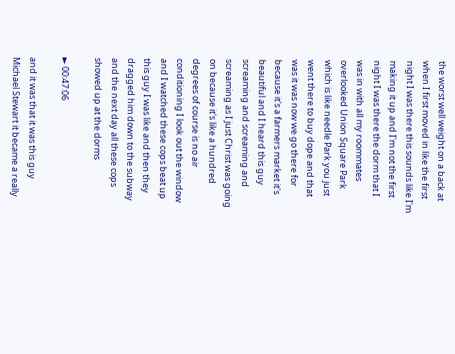the worst well weight on a back at when I first moved in like the first night I was there this sounds like I'm making it up and I'm not the first night I was there the dorm that I was in with all my roommates overlooked Union Square Park which is like needle Park you just went there to buy dope and that was it was now we go there for because it's a farmers market it's beautiful and I heard this guy screaming and screaming and screaming as I just Christ was going on because it's like a hundred degrees of course is no air conditioning I look out the window and I watched these cops beat up this guy I was like and then they dragged him down to the subway and the next day all these cops showed up at the dorms

► 00:47:06

and it was that it was this guy Michael Stewart it became a really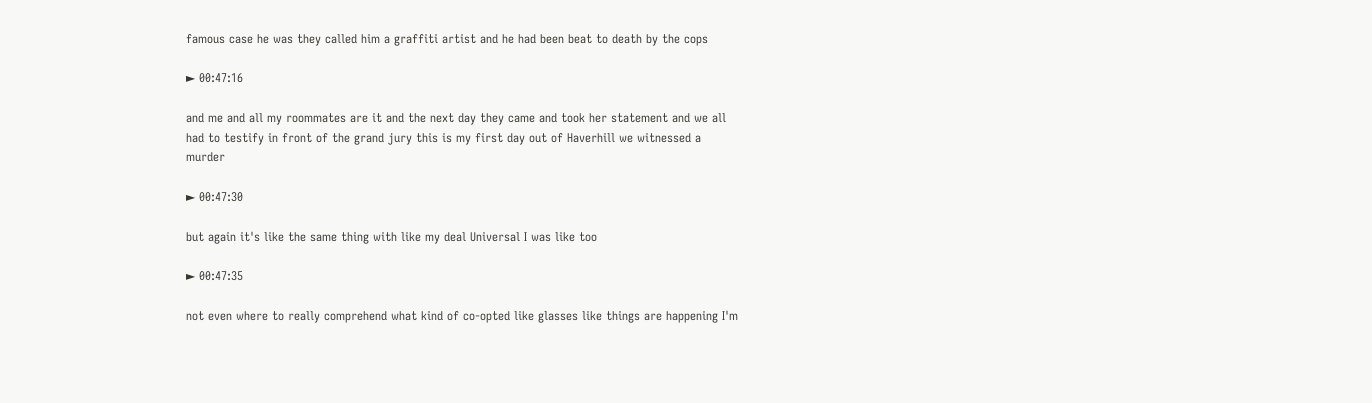famous case he was they called him a graffiti artist and he had been beat to death by the cops

► 00:47:16

and me and all my roommates are it and the next day they came and took her statement and we all had to testify in front of the grand jury this is my first day out of Haverhill we witnessed a murder

► 00:47:30

but again it's like the same thing with like my deal Universal I was like too

► 00:47:35

not even where to really comprehend what kind of co-opted like glasses like things are happening I'm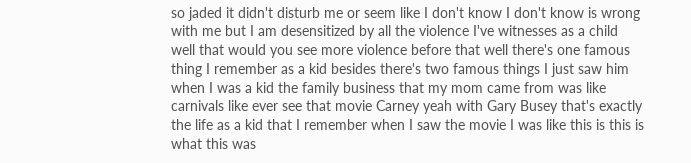so jaded it didn't disturb me or seem like I don't know I don't know is wrong with me but I am desensitized by all the violence I've witnesses as a child well that would you see more violence before that well there's one famous thing I remember as a kid besides there's two famous things I just saw him when I was a kid the family business that my mom came from was like carnivals like ever see that movie Carney yeah with Gary Busey that's exactly the life as a kid that I remember when I saw the movie I was like this is this is what this was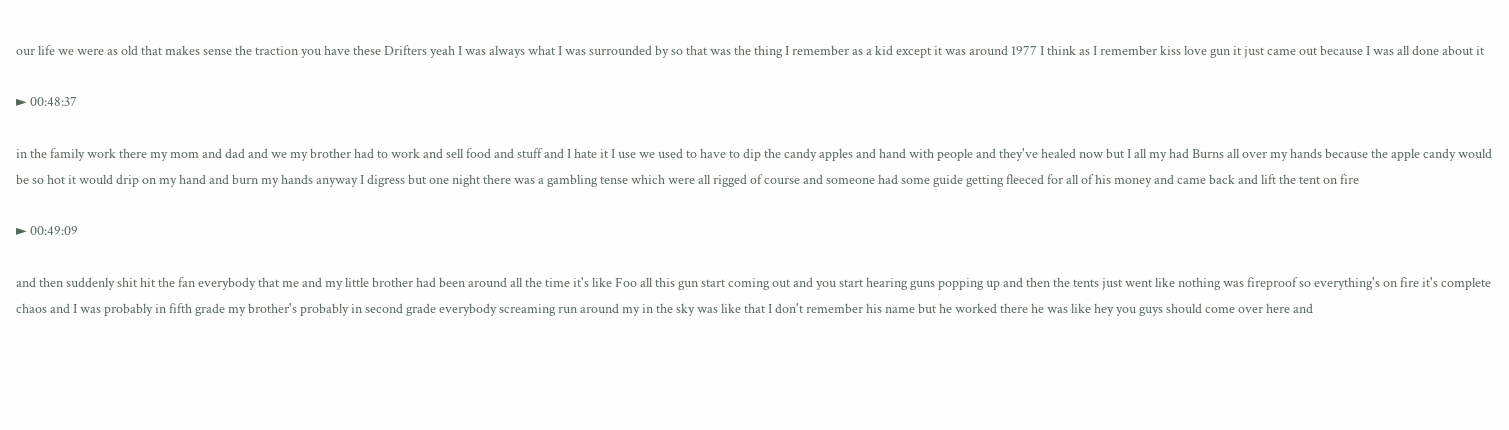our life we were as old that makes sense the traction you have these Drifters yeah I was always what I was surrounded by so that was the thing I remember as a kid except it was around 1977 I think as I remember kiss love gun it just came out because I was all done about it

► 00:48:37

in the family work there my mom and dad and we my brother had to work and sell food and stuff and I hate it I use we used to have to dip the candy apples and hand with people and they've healed now but I all my had Burns all over my hands because the apple candy would be so hot it would drip on my hand and burn my hands anyway I digress but one night there was a gambling tense which were all rigged of course and someone had some guide getting fleeced for all of his money and came back and lift the tent on fire

► 00:49:09

and then suddenly shit hit the fan everybody that me and my little brother had been around all the time it's like Foo all this gun start coming out and you start hearing guns popping up and then the tents just went like nothing was fireproof so everything's on fire it's complete chaos and I was probably in fifth grade my brother's probably in second grade everybody screaming run around my in the sky was like that I don't remember his name but he worked there he was like hey you guys should come over here and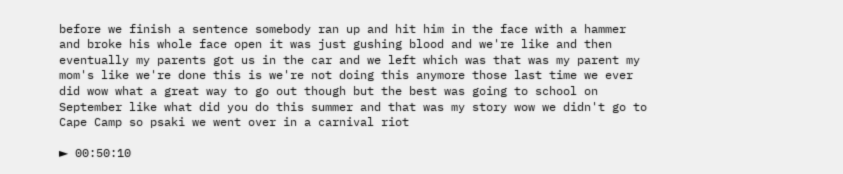before we finish a sentence somebody ran up and hit him in the face with a hammer and broke his whole face open it was just gushing blood and we're like and then eventually my parents got us in the car and we left which was that was my parent my mom's like we're done this is we're not doing this anymore those last time we ever did wow what a great way to go out though but the best was going to school on September like what did you do this summer and that was my story wow we didn't go to Cape Camp so psaki we went over in a carnival riot

► 00:50:10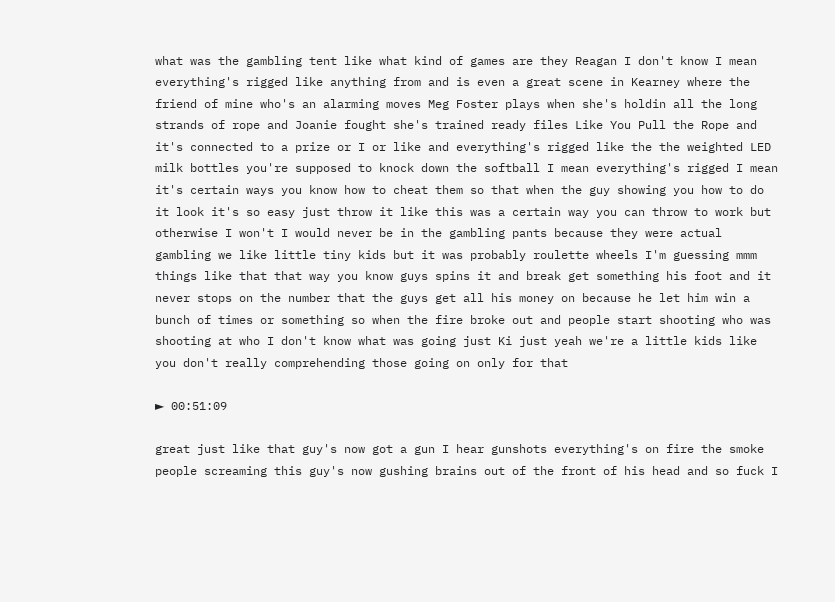what was the gambling tent like what kind of games are they Reagan I don't know I mean everything's rigged like anything from and is even a great scene in Kearney where the friend of mine who's an alarming moves Meg Foster plays when she's holdin all the long strands of rope and Joanie fought she's trained ready files Like You Pull the Rope and it's connected to a prize or I or like and everything's rigged like the the weighted LED milk bottles you're supposed to knock down the softball I mean everything's rigged I mean it's certain ways you know how to cheat them so that when the guy showing you how to do it look it's so easy just throw it like this was a certain way you can throw to work but otherwise I won't I would never be in the gambling pants because they were actual gambling we like little tiny kids but it was probably roulette wheels I'm guessing mmm things like that that way you know guys spins it and break get something his foot and it never stops on the number that the guys get all his money on because he let him win a bunch of times or something so when the fire broke out and people start shooting who was shooting at who I don't know what was going just Ki just yeah we're a little kids like you don't really comprehending those going on only for that

► 00:51:09

great just like that guy's now got a gun I hear gunshots everything's on fire the smoke people screaming this guy's now gushing brains out of the front of his head and so fuck I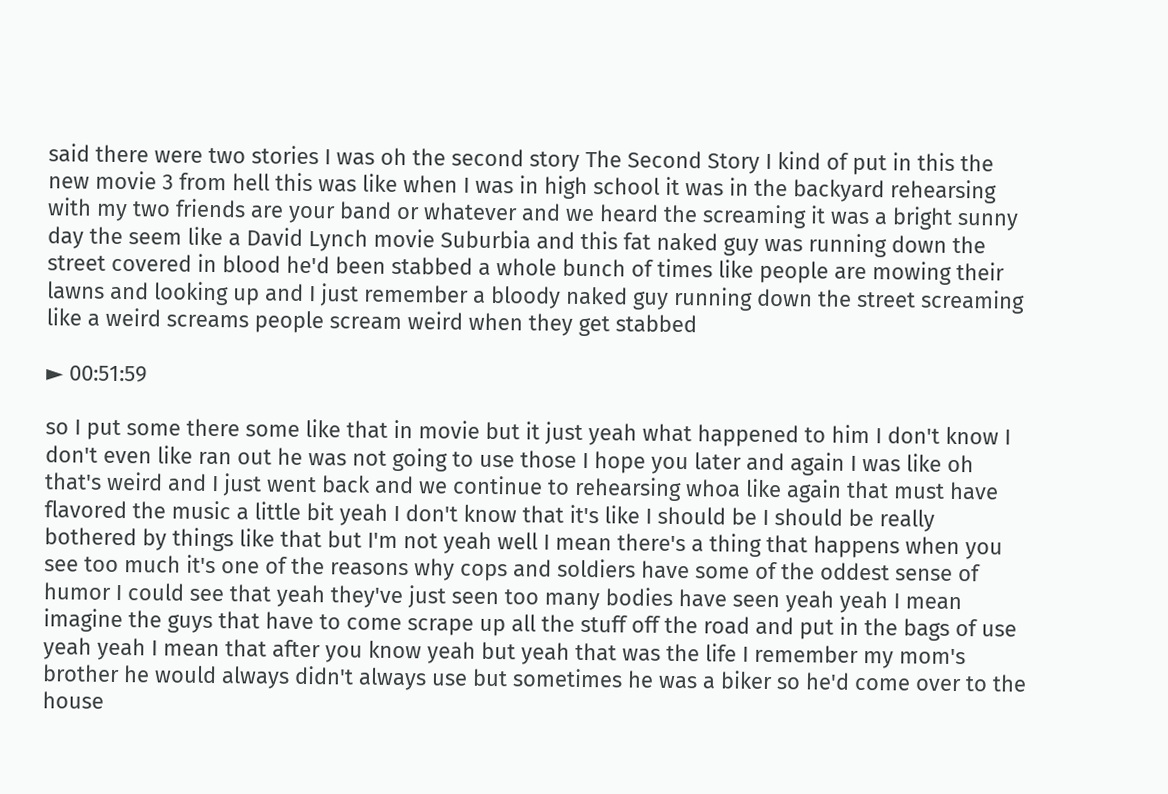said there were two stories I was oh the second story The Second Story I kind of put in this the new movie 3 from hell this was like when I was in high school it was in the backyard rehearsing with my two friends are your band or whatever and we heard the screaming it was a bright sunny day the seem like a David Lynch movie Suburbia and this fat naked guy was running down the street covered in blood he'd been stabbed a whole bunch of times like people are mowing their lawns and looking up and I just remember a bloody naked guy running down the street screaming like a weird screams people scream weird when they get stabbed

► 00:51:59

so I put some there some like that in movie but it just yeah what happened to him I don't know I don't even like ran out he was not going to use those I hope you later and again I was like oh that's weird and I just went back and we continue to rehearsing whoa like again that must have flavored the music a little bit yeah I don't know that it's like I should be I should be really bothered by things like that but I'm not yeah well I mean there's a thing that happens when you see too much it's one of the reasons why cops and soldiers have some of the oddest sense of humor I could see that yeah they've just seen too many bodies have seen yeah yeah I mean imagine the guys that have to come scrape up all the stuff off the road and put in the bags of use yeah yeah I mean that after you know yeah but yeah that was the life I remember my mom's brother he would always didn't always use but sometimes he was a biker so he'd come over to the house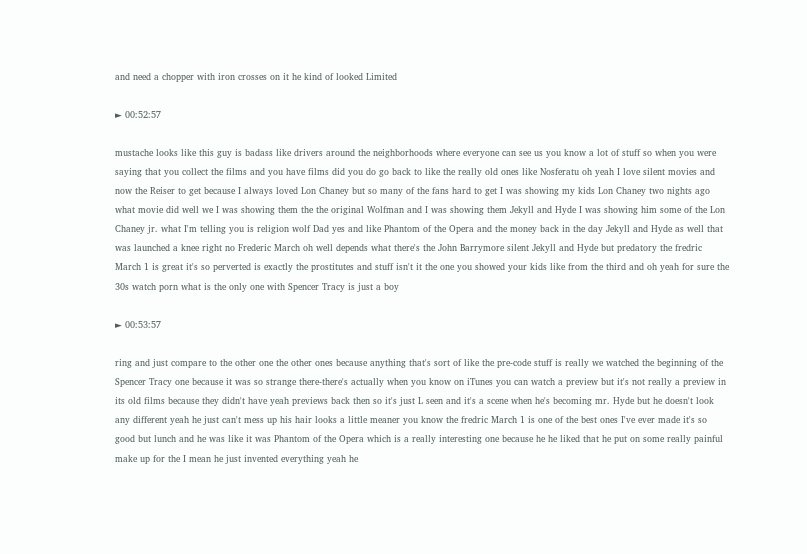and need a chopper with iron crosses on it he kind of looked Limited

► 00:52:57

mustache looks like this guy is badass like drivers around the neighborhoods where everyone can see us you know a lot of stuff so when you were saying that you collect the films and you have films did you do go back to like the really old ones like Nosferatu oh yeah I love silent movies and now the Reiser to get because I always loved Lon Chaney but so many of the fans hard to get I was showing my kids Lon Chaney two nights ago what movie did well we I was showing them the the original Wolfman and I was showing them Jekyll and Hyde I was showing him some of the Lon Chaney jr. what I'm telling you is religion wolf Dad yes and like Phantom of the Opera and the money back in the day Jekyll and Hyde as well that was launched a knee right no Frederic March oh well depends what there's the John Barrymore silent Jekyll and Hyde but predatory the fredric March 1 is great it's so perverted is exactly the prostitutes and stuff isn't it the one you showed your kids like from the third and oh yeah for sure the 30s watch porn what is the only one with Spencer Tracy is just a boy

► 00:53:57

ring and just compare to the other one the other ones because anything that's sort of like the pre-code stuff is really we watched the beginning of the Spencer Tracy one because it was so strange there-there's actually when you know on iTunes you can watch a preview but it's not really a preview in its old films because they didn't have yeah previews back then so it's just L seen and it's a scene when he's becoming mr. Hyde but he doesn't look any different yeah he just can't mess up his hair looks a little meaner you know the fredric March 1 is one of the best ones I've ever made it's so good but lunch and he was like it was Phantom of the Opera which is a really interesting one because he he liked that he put on some really painful make up for the I mean he just invented everything yeah he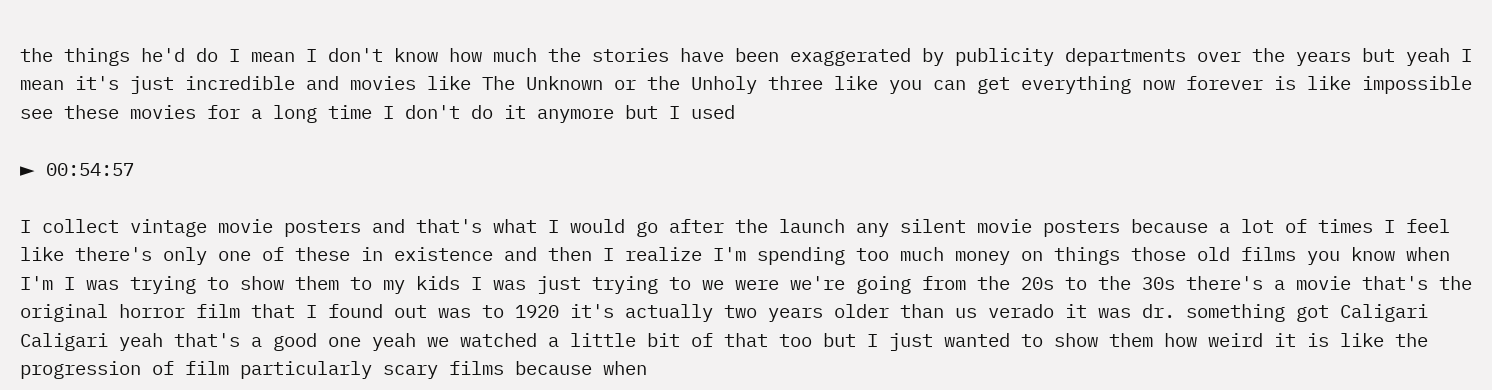the things he'd do I mean I don't know how much the stories have been exaggerated by publicity departments over the years but yeah I mean it's just incredible and movies like The Unknown or the Unholy three like you can get everything now forever is like impossible see these movies for a long time I don't do it anymore but I used

► 00:54:57

I collect vintage movie posters and that's what I would go after the launch any silent movie posters because a lot of times I feel like there's only one of these in existence and then I realize I'm spending too much money on things those old films you know when I'm I was trying to show them to my kids I was just trying to we were we're going from the 20s to the 30s there's a movie that's the original horror film that I found out was to 1920 it's actually two years older than us verado it was dr. something got Caligari Caligari yeah that's a good one yeah we watched a little bit of that too but I just wanted to show them how weird it is like the progression of film particularly scary films because when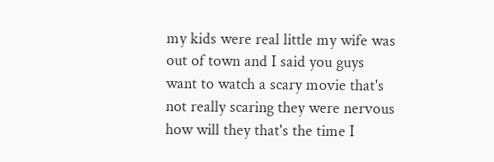my kids were real little my wife was out of town and I said you guys want to watch a scary movie that's not really scaring they were nervous how will they that's the time I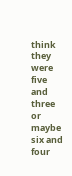think they were five and three or maybe six and four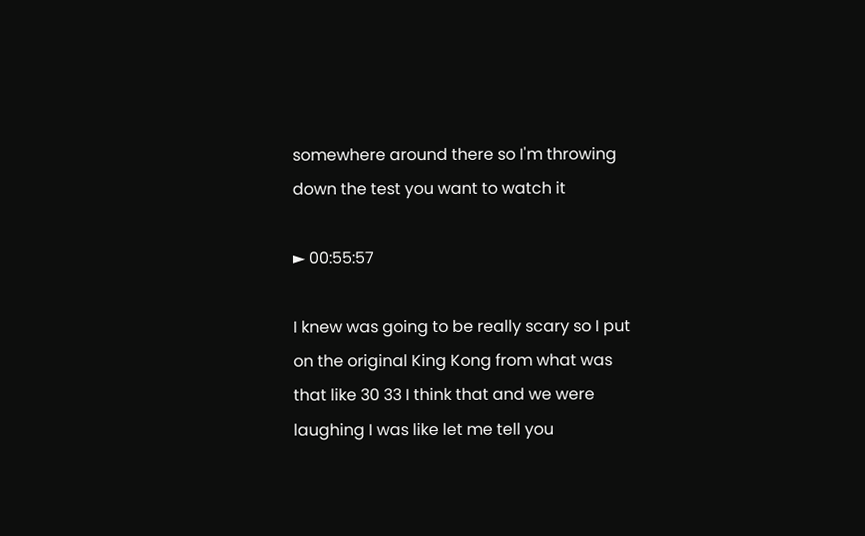somewhere around there so I'm throwing down the test you want to watch it

► 00:55:57

I knew was going to be really scary so I put on the original King Kong from what was that like 30 33 I think that and we were laughing I was like let me tell you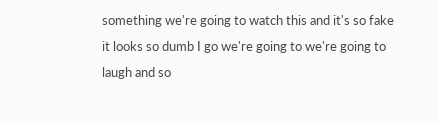something we're going to watch this and it's so fake it looks so dumb I go we're going to we're going to laugh and so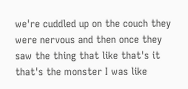we're cuddled up on the couch they were nervous and then once they saw the thing that like that's it that's the monster I was like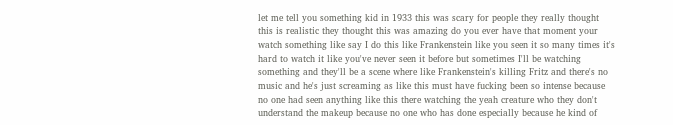let me tell you something kid in 1933 this was scary for people they really thought this is realistic they thought this was amazing do you ever have that moment your watch something like say I do this like Frankenstein like you seen it so many times it's hard to watch it like you've never seen it before but sometimes I'll be watching something and they'll be a scene where like Frankenstein's killing Fritz and there's no music and he's just screaming as like this must have fucking been so intense because no one had seen anything like this there watching the yeah creature who they don't understand the makeup because no one who has done especially because he kind of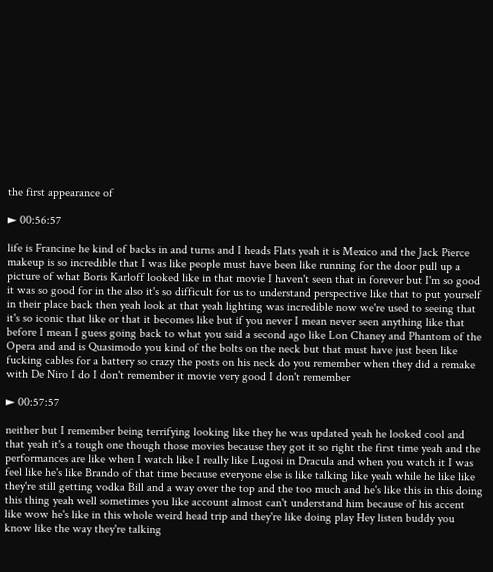the first appearance of

► 00:56:57

life is Francine he kind of backs in and turns and I heads Flats yeah it is Mexico and the Jack Pierce makeup is so incredible that I was like people must have been like running for the door pull up a picture of what Boris Karloff looked like in that movie I haven't seen that in forever but I'm so good it was so good for in the also it's so difficult for us to understand perspective like that to put yourself in their place back then yeah look at that yeah lighting was incredible now we're used to seeing that it's so iconic that like or that it becomes like but if you never I mean never seen anything like that before I mean I guess going back to what you said a second ago like Lon Chaney and Phantom of the Opera and and is Quasimodo you kind of the bolts on the neck but that must have just been like fucking cables for a battery so crazy the posts on his neck do you remember when they did a remake with De Niro I do I don't remember it movie very good I don't remember

► 00:57:57

neither but I remember being terrifying looking like they he was updated yeah he looked cool and that yeah it's a tough one though those movies because they got it so right the first time yeah and the performances are like when I watch like I really like Lugosi in Dracula and when you watch it I was feel like he's like Brando of that time because everyone else is like talking like yeah while he like like they're still getting vodka Bill and a way over the top and the too much and he's like this in this doing this thing yeah well sometimes you like account almost can't understand him because of his accent like wow he's like in this whole weird head trip and they're like doing play Hey listen buddy you know like the way they're talking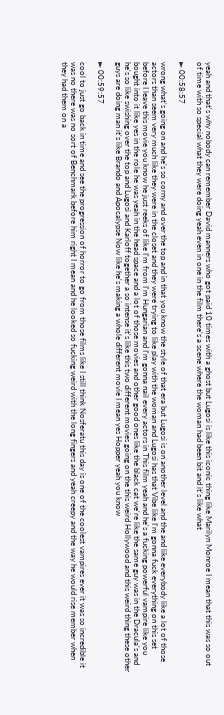yeah and that's why nobody can remember David manners who got paid 10 times with a ghost but Lugosi is like this iconic thing like Marilyn Monroe I mean that this was so out of time with so special what they were doing yeah even in one in the film there's a scene where the woman had been bit and it's like what

► 00:58:57

wrong what's going on and he's so corny and over the top and in that you know the style of that era but Lugosi is on another level and the and like everybody like a lot of those actors than seem very much like they were in the closet and they were trying to like play with the woman and Lugosi has that Vibe like I'm gonna fuck everything on this set before I leave this movie you know he just reeks of like I'm from I'm Hungarian and I'm gonna nail every actors in This film yeah and he's a fucking powerful vampire like you bought into it like yes in the role he was yeah in the head space and a lot of those movies and other good ones like the black cat we're like the same guy was in the Dracula's and he's so like swishing over the top and Lugosi and Karloff together a so intense it's like this two different movies going on the this weird Hollywood and this weird thing these other guys are doing man it's like Brando and Apocalypse Now like he's making a whole different movie I mean yes Hopper yeah you know

► 00:59:57

cool to just go back in time and see the progression of horror to go from those films like I still think Nosferatu this day is one of the coolest vampires ever it was so incredible it was no there was no sort of Benchmark before him right I mean and he looked so fucking weird with the long fingers and yeah creepy and the way he would rise member when they had them on a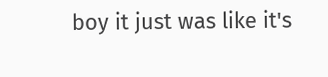boy it just was like it's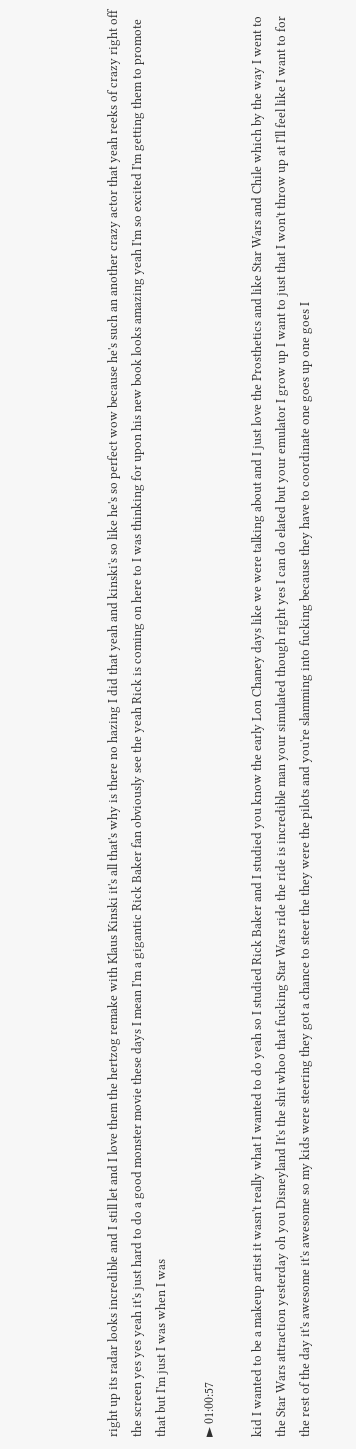right up its radar looks incredible and I still let and I love them the hertzog remake with Klaus Kinski it's all that's why is there no hazing I did that yeah and kinski's so like he's so perfect wow because he's such an another crazy actor that yeah reeks of crazy right off the screen yes yes yeah it's just hard to do a good monster movie these days I mean I'm a gigantic Rick Baker fan obviously see the yeah Rick is coming on here to I was thinking for upon his new book looks amazing yeah I'm so excited I'm getting them to promote that but I'm just I was when I was

► 01:00:57

kid I wanted to be a makeup artist it wasn't really what I wanted to do yeah so I studied Rick Baker and I studied you know the early Lon Chaney days like we were talking about and I just love the Prosthetics and like Star Wars and Chile which by the way I went to the Star Wars attraction yesterday oh you Disneyland It's the shit whoo that fucking Star Wars ride the ride is incredible man your simulated though right yes I can do elated but your emulator I grow up I want to just that I won't throw up at I'll feel like I want to for the rest of the day it's awesome it's awesome so my kids were steering they got a chance to steer the they were the pilots and you're slamming into fucking because they have to coordinate one goes up one goes I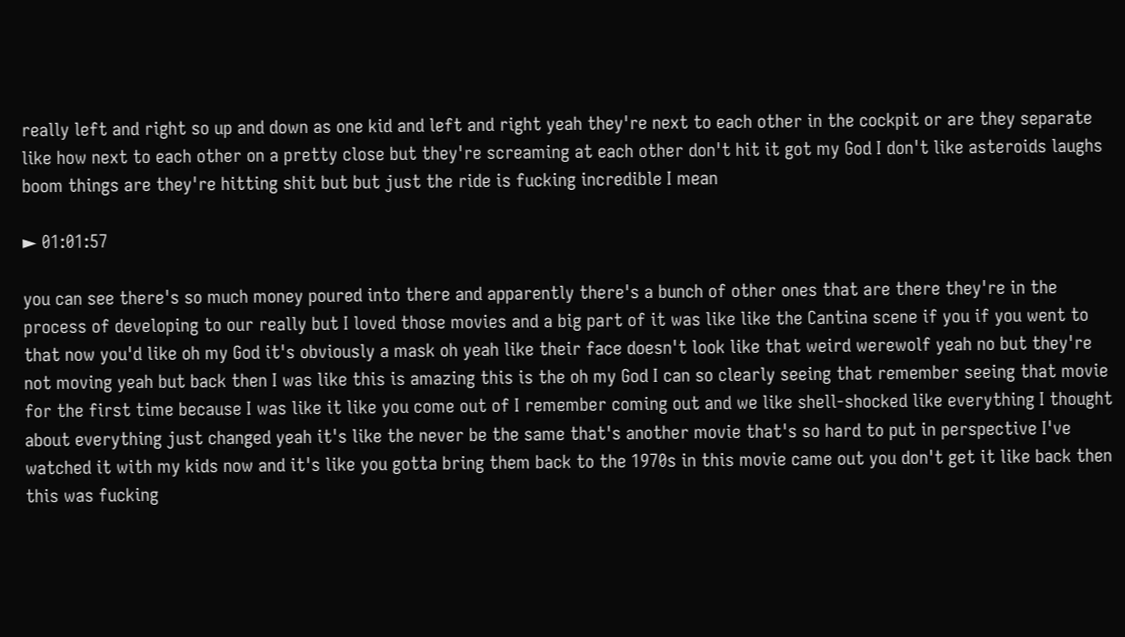really left and right so up and down as one kid and left and right yeah they're next to each other in the cockpit or are they separate like how next to each other on a pretty close but they're screaming at each other don't hit it got my God I don't like asteroids laughs boom things are they're hitting shit but but just the ride is fucking incredible I mean

► 01:01:57

you can see there's so much money poured into there and apparently there's a bunch of other ones that are there they're in the process of developing to our really but I loved those movies and a big part of it was like like the Cantina scene if you if you went to that now you'd like oh my God it's obviously a mask oh yeah like their face doesn't look like that weird werewolf yeah no but they're not moving yeah but back then I was like this is amazing this is the oh my God I can so clearly seeing that remember seeing that movie for the first time because I was like it like you come out of I remember coming out and we like shell-shocked like everything I thought about everything just changed yeah it's like the never be the same that's another movie that's so hard to put in perspective I've watched it with my kids now and it's like you gotta bring them back to the 1970s in this movie came out you don't get it like back then this was fucking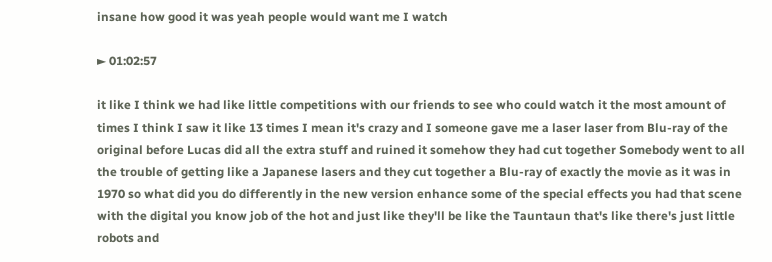insane how good it was yeah people would want me I watch

► 01:02:57

it like I think we had like little competitions with our friends to see who could watch it the most amount of times I think I saw it like 13 times I mean it's crazy and I someone gave me a laser laser from Blu-ray of the original before Lucas did all the extra stuff and ruined it somehow they had cut together Somebody went to all the trouble of getting like a Japanese lasers and they cut together a Blu-ray of exactly the movie as it was in 1970 so what did you do differently in the new version enhance some of the special effects you had that scene with the digital you know job of the hot and just like they'll be like the Tauntaun that's like there's just little robots and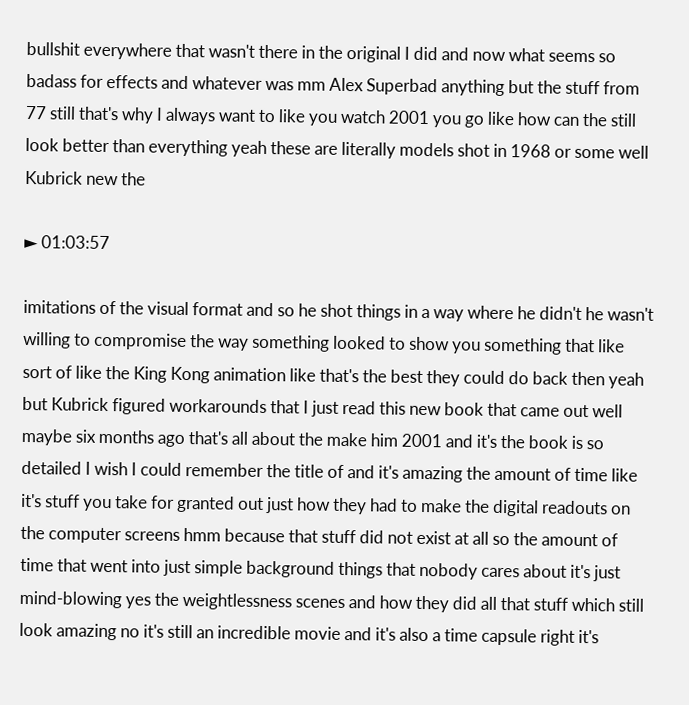bullshit everywhere that wasn't there in the original I did and now what seems so badass for effects and whatever was mm Alex Superbad anything but the stuff from 77 still that's why I always want to like you watch 2001 you go like how can the still look better than everything yeah these are literally models shot in 1968 or some well Kubrick new the

► 01:03:57

imitations of the visual format and so he shot things in a way where he didn't he wasn't willing to compromise the way something looked to show you something that like sort of like the King Kong animation like that's the best they could do back then yeah but Kubrick figured workarounds that I just read this new book that came out well maybe six months ago that's all about the make him 2001 and it's the book is so detailed I wish I could remember the title of and it's amazing the amount of time like it's stuff you take for granted out just how they had to make the digital readouts on the computer screens hmm because that stuff did not exist at all so the amount of time that went into just simple background things that nobody cares about it's just mind-blowing yes the weightlessness scenes and how they did all that stuff which still look amazing no it's still an incredible movie and it's also a time capsule right it's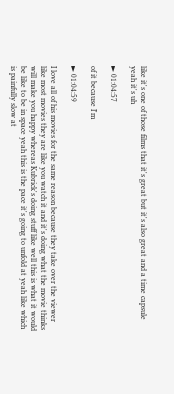like it's one of those films that it's great but it's also great and a time capsule yeah it's uh

► 01:04:57

of it because I'm

► 01:04:59

I love all of his movies for the same reason because they take over the viewer like most movies they are like you watch it and it's doing what the movie thinks will make you happy whereas Kubrick's doing stuff like well this is what it would be like to be in space yeah this is the pace it's going to unfold at yeah like which is painfully slow at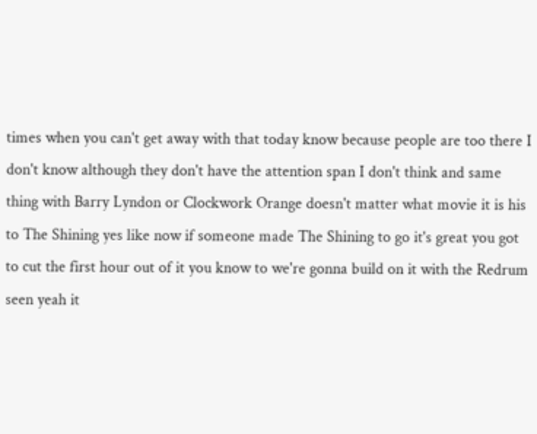times when you can't get away with that today know because people are too there I don't know although they don't have the attention span I don't think and same thing with Barry Lyndon or Clockwork Orange doesn't matter what movie it is his to The Shining yes like now if someone made The Shining to go it's great you got to cut the first hour out of it you know to we're gonna build on it with the Redrum seen yeah it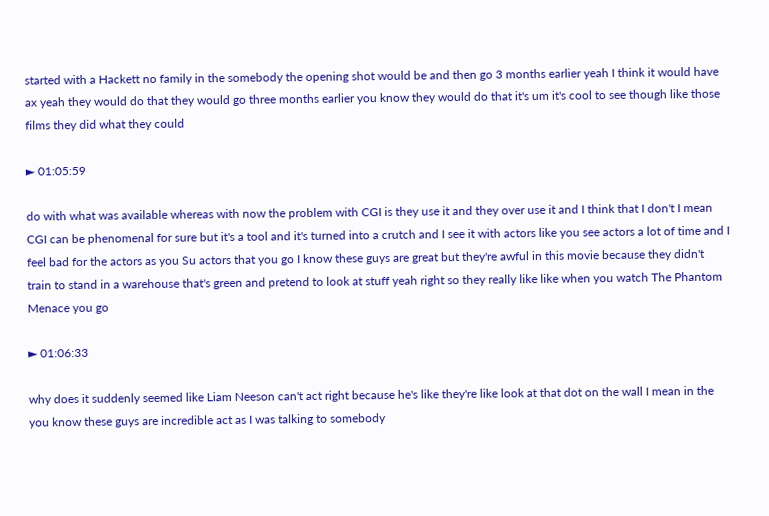started with a Hackett no family in the somebody the opening shot would be and then go 3 months earlier yeah I think it would have ax yeah they would do that they would go three months earlier you know they would do that it's um it's cool to see though like those films they did what they could

► 01:05:59

do with what was available whereas with now the problem with CGI is they use it and they over use it and I think that I don't I mean CGI can be phenomenal for sure but it's a tool and it's turned into a crutch and I see it with actors like you see actors a lot of time and I feel bad for the actors as you Su actors that you go I know these guys are great but they're awful in this movie because they didn't train to stand in a warehouse that's green and pretend to look at stuff yeah right so they really like like when you watch The Phantom Menace you go

► 01:06:33

why does it suddenly seemed like Liam Neeson can't act right because he's like they're like look at that dot on the wall I mean in the you know these guys are incredible act as I was talking to somebody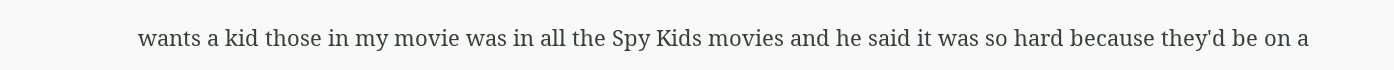wants a kid those in my movie was in all the Spy Kids movies and he said it was so hard because they'd be on a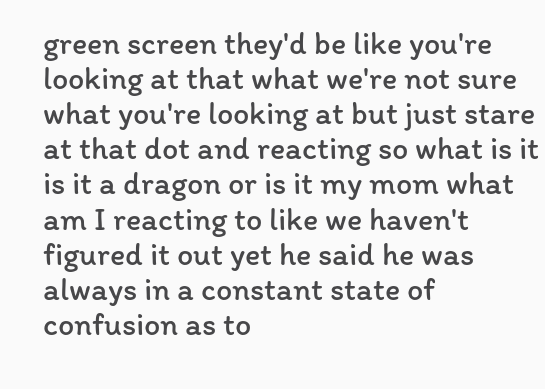green screen they'd be like you're looking at that what we're not sure what you're looking at but just stare at that dot and reacting so what is it is it a dragon or is it my mom what am I reacting to like we haven't figured it out yet he said he was always in a constant state of confusion as to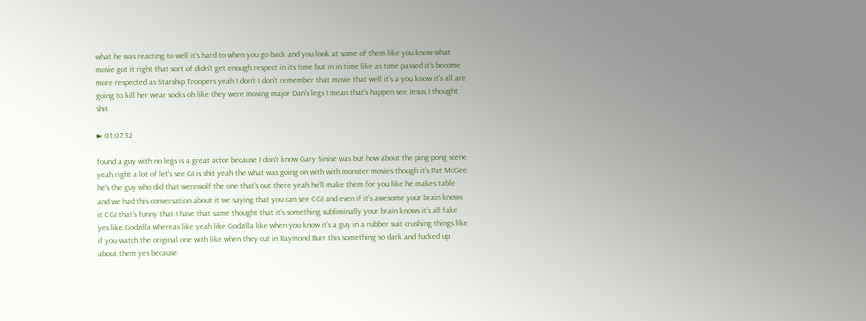what he was reacting to well it's hard to when you go back and you look at some of them like you know what movie got it right that sort of didn't get enough respect in its time but in in time like as time passed it's become more respected as Starship Troopers yeah I don't I don't remember that movie that well it's a you know it's all are going to kill her wear socks oh like they were moving major Dan's legs I mean that's happen see Jesus I thought shit

► 01:07:32

found a guy with no legs is a great actor because I don't know Gary Sinise was but how about the ping-pong scene yeah right a lot of let's see GI is shit yeah the what was going on with with monster movies though it's Pat McGee he's the guy who did that werewolf the one that's out there yeah he'll make them for you like he makes table and we had this conversation about it we saying that you can see CGI and even if it's awesome your brain knows it CGI that's funny that I have that same thought that it's something subliminally your brain knows it's all fake yes like Godzilla whereas like yeah like Godzilla like when you know it's a guy in a rubber suit crushing things like if you watch the original one with like when they cut in Raymond Burr this something so dark and fucked up about them yes because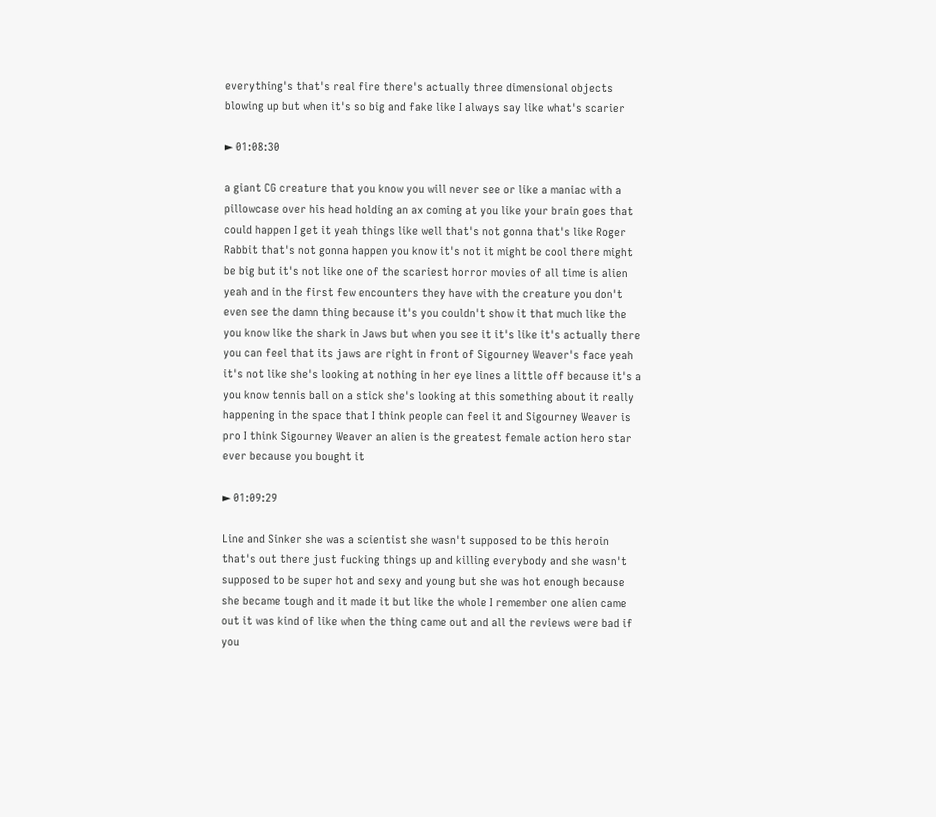everything's that's real fire there's actually three dimensional objects blowing up but when it's so big and fake like I always say like what's scarier

► 01:08:30

a giant CG creature that you know you will never see or like a maniac with a pillowcase over his head holding an ax coming at you like your brain goes that could happen I get it yeah things like well that's not gonna that's like Roger Rabbit that's not gonna happen you know it's not it might be cool there might be big but it's not like one of the scariest horror movies of all time is alien yeah and in the first few encounters they have with the creature you don't even see the damn thing because it's you couldn't show it that much like the you know like the shark in Jaws but when you see it it's like it's actually there you can feel that its jaws are right in front of Sigourney Weaver's face yeah it's not like she's looking at nothing in her eye lines a little off because it's a you know tennis ball on a stick she's looking at this something about it really happening in the space that I think people can feel it and Sigourney Weaver is pro I think Sigourney Weaver an alien is the greatest female action hero star ever because you bought it

► 01:09:29

Line and Sinker she was a scientist she wasn't supposed to be this heroin that's out there just fucking things up and killing everybody and she wasn't supposed to be super hot and sexy and young but she was hot enough because she became tough and it made it but like the whole I remember one alien came out it was kind of like when the thing came out and all the reviews were bad if you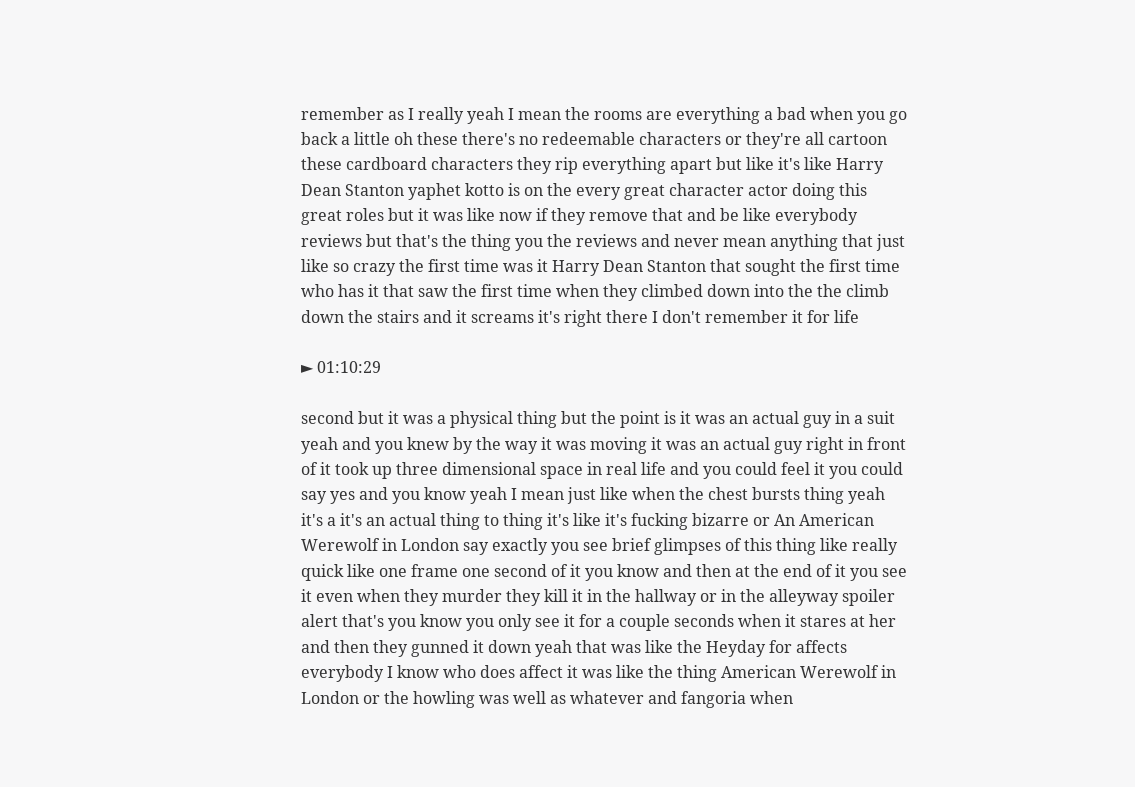remember as I really yeah I mean the rooms are everything a bad when you go back a little oh these there's no redeemable characters or they're all cartoon these cardboard characters they rip everything apart but like it's like Harry Dean Stanton yaphet kotto is on the every great character actor doing this great roles but it was like now if they remove that and be like everybody reviews but that's the thing you the reviews and never mean anything that just like so crazy the first time was it Harry Dean Stanton that sought the first time who has it that saw the first time when they climbed down into the the climb down the stairs and it screams it's right there I don't remember it for life

► 01:10:29

second but it was a physical thing but the point is it was an actual guy in a suit yeah and you knew by the way it was moving it was an actual guy right in front of it took up three dimensional space in real life and you could feel it you could say yes and you know yeah I mean just like when the chest bursts thing yeah it's a it's an actual thing to thing it's like it's fucking bizarre or An American Werewolf in London say exactly you see brief glimpses of this thing like really quick like one frame one second of it you know and then at the end of it you see it even when they murder they kill it in the hallway or in the alleyway spoiler alert that's you know you only see it for a couple seconds when it stares at her and then they gunned it down yeah that was like the Heyday for affects everybody I know who does affect it was like the thing American Werewolf in London or the howling was well as whatever and fangoria when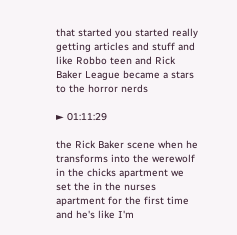that started you started really getting articles and stuff and like Robbo teen and Rick Baker League became a stars to the horror nerds

► 01:11:29

the Rick Baker scene when he transforms into the werewolf in the chicks apartment we set the in the nurses apartment for the first time and he's like I'm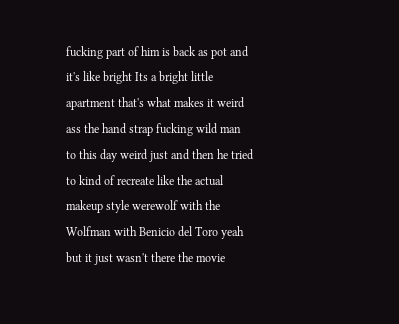fucking part of him is back as pot and it's like bright Its a bright little apartment that's what makes it weird ass the hand strap fucking wild man to this day weird just and then he tried to kind of recreate like the actual makeup style werewolf with the Wolfman with Benicio del Toro yeah but it just wasn't there the movie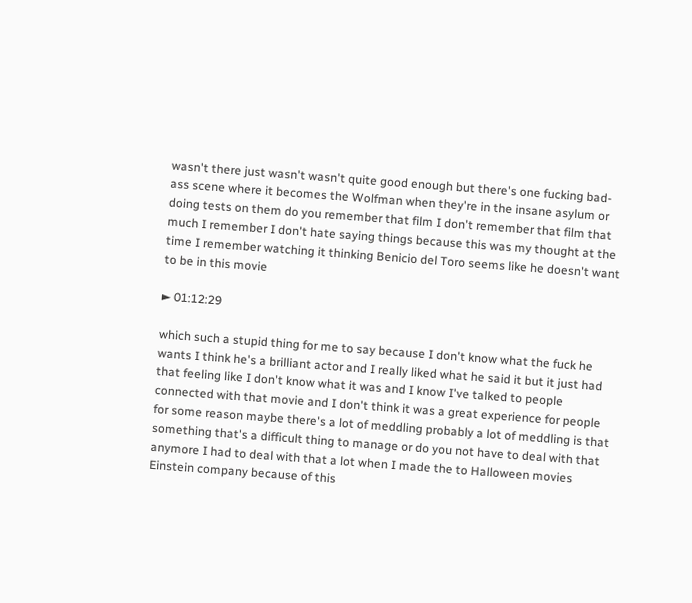wasn't there just wasn't wasn't quite good enough but there's one fucking bad-ass scene where it becomes the Wolfman when they're in the insane asylum or doing tests on them do you remember that film I don't remember that film that much I remember I don't hate saying things because this was my thought at the time I remember watching it thinking Benicio del Toro seems like he doesn't want to be in this movie

► 01:12:29

which such a stupid thing for me to say because I don't know what the fuck he wants I think he's a brilliant actor and I really liked what he said it but it just had that feeling like I don't know what it was and I know I've talked to people connected with that movie and I don't think it was a great experience for people for some reason maybe there's a lot of meddling probably a lot of meddling is that something that's a difficult thing to manage or do you not have to deal with that anymore I had to deal with that a lot when I made the to Halloween movies Einstein company because of this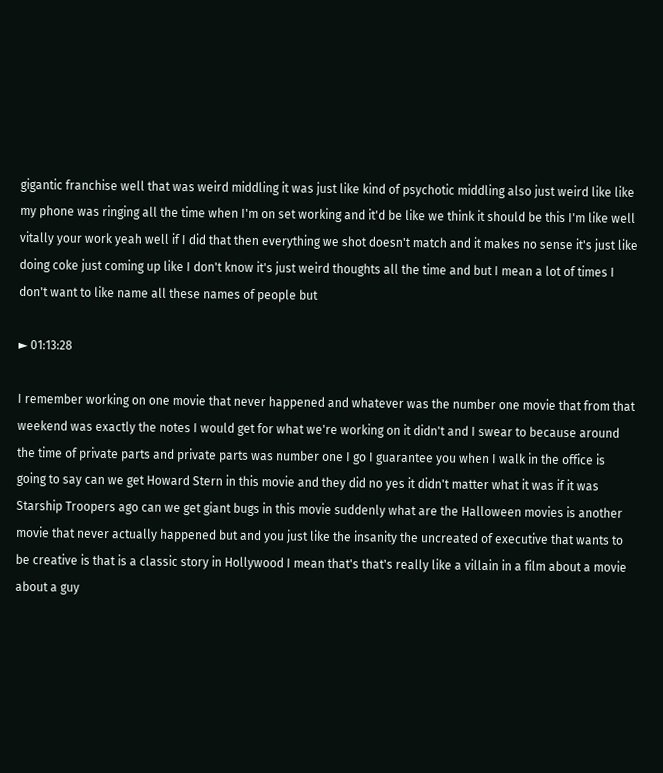gigantic franchise well that was weird middling it was just like kind of psychotic middling also just weird like like my phone was ringing all the time when I'm on set working and it'd be like we think it should be this I'm like well vitally your work yeah well if I did that then everything we shot doesn't match and it makes no sense it's just like doing coke just coming up like I don't know it's just weird thoughts all the time and but I mean a lot of times I don't want to like name all these names of people but

► 01:13:28

I remember working on one movie that never happened and whatever was the number one movie that from that weekend was exactly the notes I would get for what we're working on it didn't and I swear to because around the time of private parts and private parts was number one I go I guarantee you when I walk in the office is going to say can we get Howard Stern in this movie and they did no yes it didn't matter what it was if it was Starship Troopers ago can we get giant bugs in this movie suddenly what are the Halloween movies is another movie that never actually happened but and you just like the insanity the uncreated of executive that wants to be creative is that is a classic story in Hollywood I mean that's that's really like a villain in a film about a movie about a guy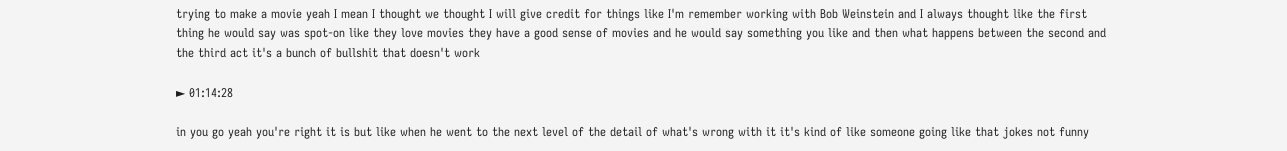trying to make a movie yeah I mean I thought we thought I will give credit for things like I'm remember working with Bob Weinstein and I always thought like the first thing he would say was spot-on like they love movies they have a good sense of movies and he would say something you like and then what happens between the second and the third act it's a bunch of bullshit that doesn't work

► 01:14:28

in you go yeah you're right it is but like when he went to the next level of the detail of what's wrong with it it's kind of like someone going like that jokes not funny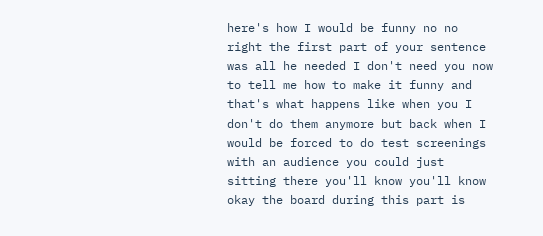here's how I would be funny no no right the first part of your sentence was all he needed I don't need you now to tell me how to make it funny and that's what happens like when you I don't do them anymore but back when I would be forced to do test screenings with an audience you could just sitting there you'll know you'll know okay the board during this part is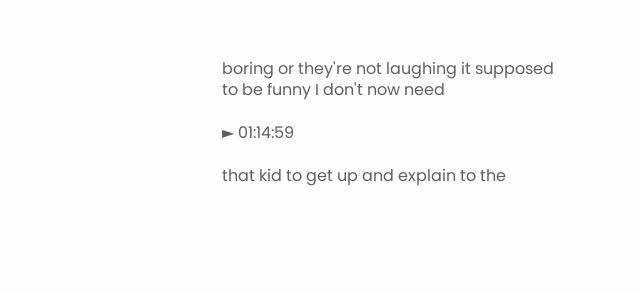boring or they're not laughing it supposed to be funny I don't now need

► 01:14:59

that kid to get up and explain to the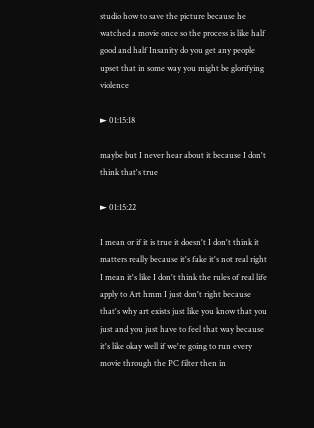studio how to save the picture because he watched a movie once so the process is like half good and half Insanity do you get any people upset that in some way you might be glorifying violence

► 01:15:18

maybe but I never hear about it because I don't think that's true

► 01:15:22

I mean or if it is true it doesn't I don't think it matters really because it's fake it's not real right I mean it's like I don't think the rules of real life apply to Art hmm I just don't right because that's why art exists just like you know that you just and you just have to feel that way because it's like okay well if we're going to run every movie through the PC filter then in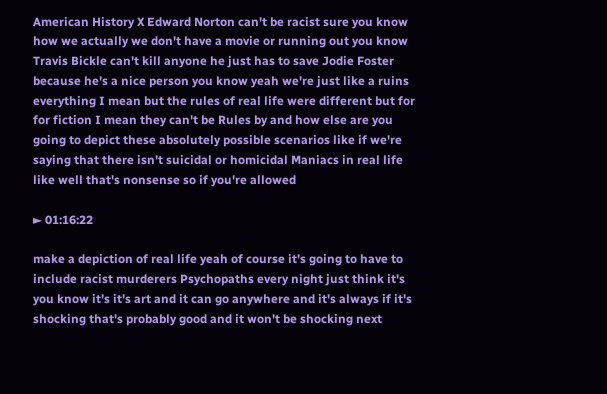American History X Edward Norton can't be racist sure you know how we actually we don't have a movie or running out you know Travis Bickle can't kill anyone he just has to save Jodie Foster because he's a nice person you know yeah we're just like a ruins everything I mean but the rules of real life were different but for for fiction I mean they can't be Rules by and how else are you going to depict these absolutely possible scenarios like if we're saying that there isn't suicidal or homicidal Maniacs in real life like well that's nonsense so if you're allowed

► 01:16:22

make a depiction of real life yeah of course it's going to have to include racist murderers Psychopaths every night just think it's you know it's it's art and it can go anywhere and it's always if it's shocking that's probably good and it won't be shocking next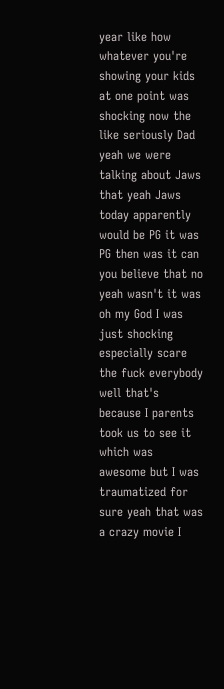year like how whatever you're showing your kids at one point was shocking now the like seriously Dad yeah we were talking about Jaws that yeah Jaws today apparently would be PG it was PG then was it can you believe that no yeah wasn't it was oh my God I was just shocking especially scare the fuck everybody well that's because I parents took us to see it which was awesome but I was traumatized for sure yeah that was a crazy movie I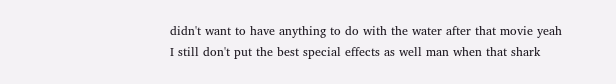didn't want to have anything to do with the water after that movie yeah I still don't put the best special effects as well man when that shark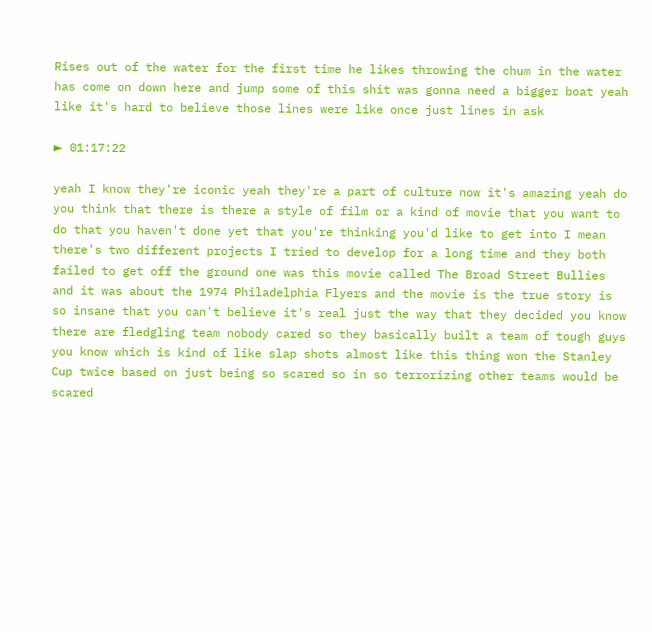Rises out of the water for the first time he likes throwing the chum in the water has come on down here and jump some of this shit was gonna need a bigger boat yeah like it's hard to believe those lines were like once just lines in ask

► 01:17:22

yeah I know they're iconic yeah they're a part of culture now it's amazing yeah do you think that there is there a style of film or a kind of movie that you want to do that you haven't done yet that you're thinking you'd like to get into I mean there's two different projects I tried to develop for a long time and they both failed to get off the ground one was this movie called The Broad Street Bullies and it was about the 1974 Philadelphia Flyers and the movie is the true story is so insane that you can't believe it's real just the way that they decided you know there are fledgling team nobody cared so they basically built a team of tough guys you know which is kind of like slap shots almost like this thing won the Stanley Cup twice based on just being so scared so in so terrorizing other teams would be scared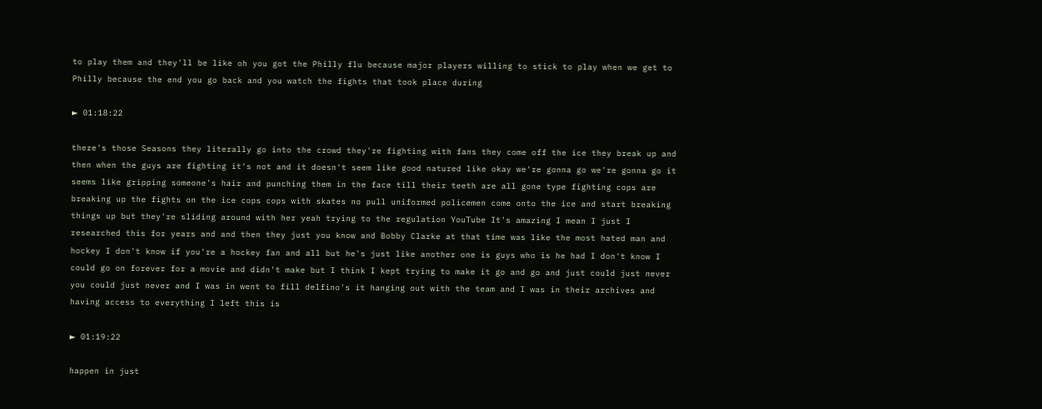to play them and they'll be like oh you got the Philly flu because major players willing to stick to play when we get to Philly because the end you go back and you watch the fights that took place during

► 01:18:22

there's those Seasons they literally go into the crowd they're fighting with fans they come off the ice they break up and then when the guys are fighting it's not and it doesn't seem like good natured like okay we're gonna go we're gonna go it seems like gripping someone's hair and punching them in the face till their teeth are all gone type fighting cops are breaking up the fights on the ice cops cops with skates no pull uniformed policemen come onto the ice and start breaking things up but they're sliding around with her yeah trying to the regulation YouTube It's amazing I mean I just I researched this for years and and then they just you know and Bobby Clarke at that time was like the most hated man and hockey I don't know if you're a hockey fan and all but he's just like another one is guys who is he had I don't know I could go on forever for a movie and didn't make but I think I kept trying to make it go and go and just could just never you could just never and I was in went to fill delfino's it hanging out with the team and I was in their archives and having access to everything I left this is

► 01:19:22

happen in just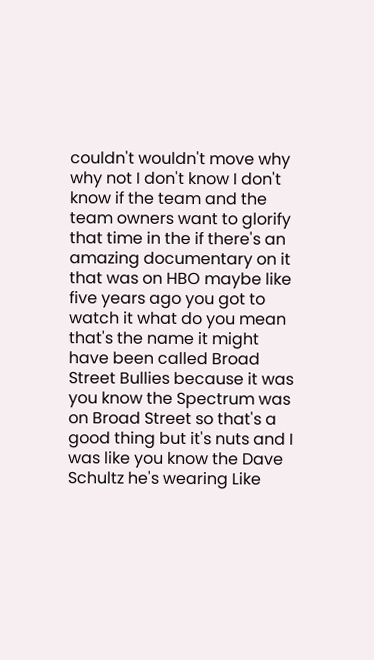couldn't wouldn't move why why not I don't know I don't know if the team and the team owners want to glorify that time in the if there's an amazing documentary on it that was on HBO maybe like five years ago you got to watch it what do you mean that's the name it might have been called Broad Street Bullies because it was you know the Spectrum was on Broad Street so that's a good thing but it's nuts and I was like you know the Dave Schultz he's wearing Like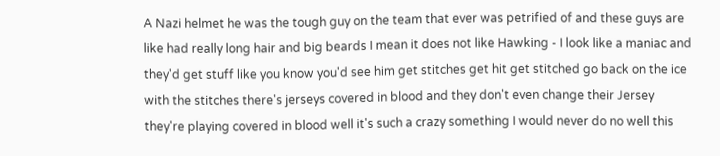A Nazi helmet he was the tough guy on the team that ever was petrified of and these guys are like had really long hair and big beards I mean it does not like Hawking - I look like a maniac and they'd get stuff like you know you'd see him get stitches get hit get stitched go back on the ice with the stitches there's jerseys covered in blood and they don't even change their Jersey they're playing covered in blood well it's such a crazy something I would never do no well this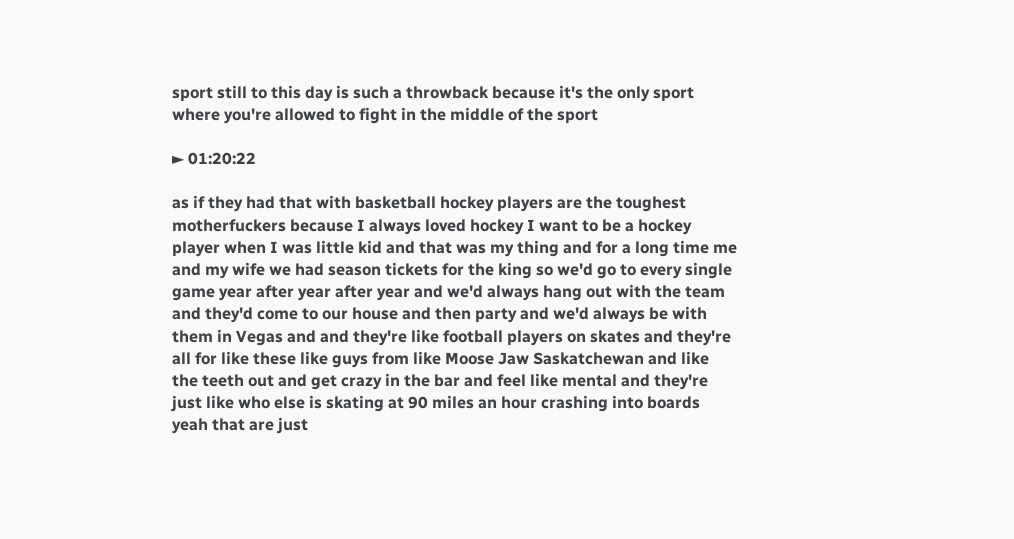sport still to this day is such a throwback because it's the only sport where you're allowed to fight in the middle of the sport

► 01:20:22

as if they had that with basketball hockey players are the toughest motherfuckers because I always loved hockey I want to be a hockey player when I was little kid and that was my thing and for a long time me and my wife we had season tickets for the king so we'd go to every single game year after year after year and we'd always hang out with the team and they'd come to our house and then party and we'd always be with them in Vegas and and they're like football players on skates and they're all for like these like guys from like Moose Jaw Saskatchewan and like the teeth out and get crazy in the bar and feel like mental and they're just like who else is skating at 90 miles an hour crashing into boards yeah that are just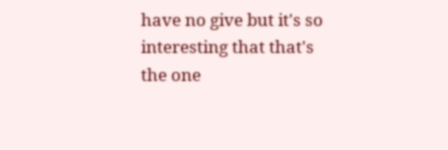have no give but it's so interesting that that's the one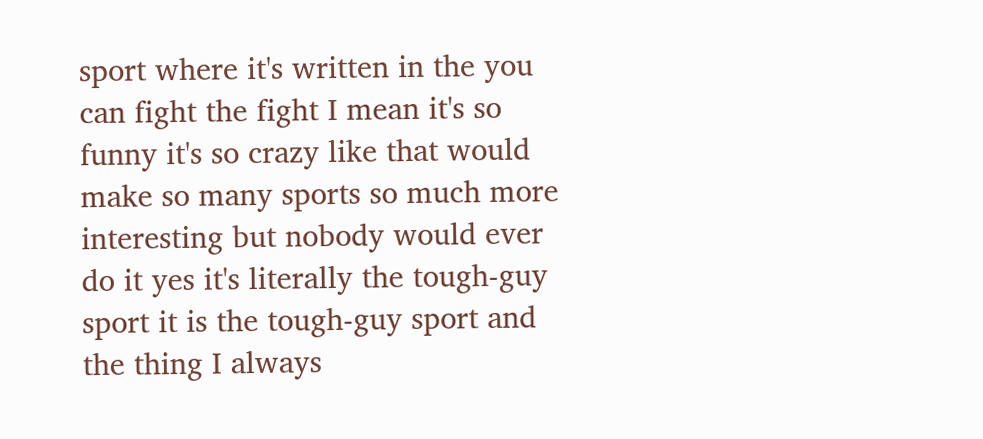sport where it's written in the you can fight the fight I mean it's so funny it's so crazy like that would make so many sports so much more interesting but nobody would ever do it yes it's literally the tough-guy sport it is the tough-guy sport and the thing I always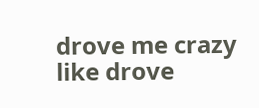drove me crazy like drove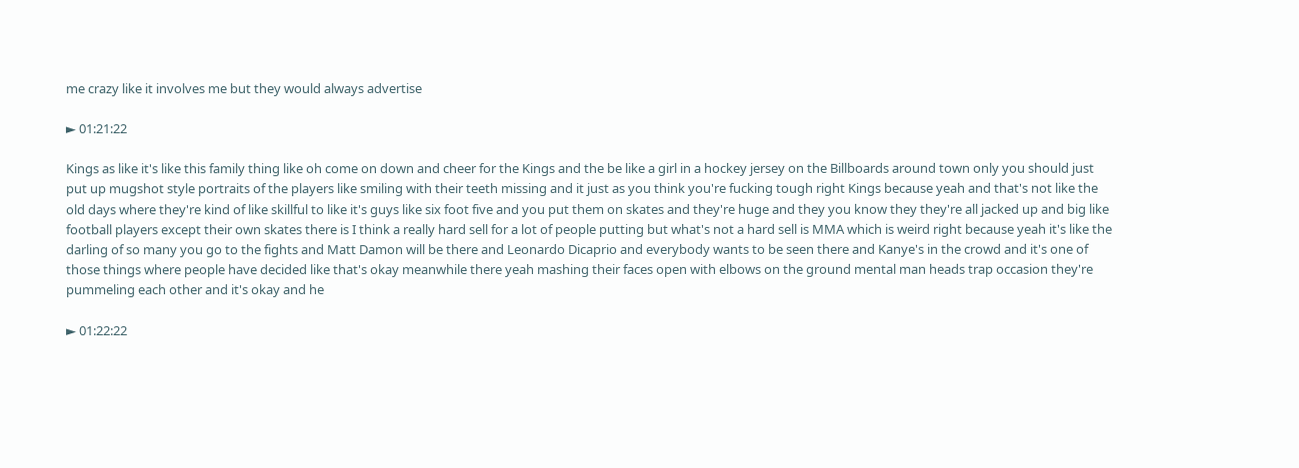me crazy like it involves me but they would always advertise

► 01:21:22

Kings as like it's like this family thing like oh come on down and cheer for the Kings and the be like a girl in a hockey jersey on the Billboards around town only you should just put up mugshot style portraits of the players like smiling with their teeth missing and it just as you think you're fucking tough right Kings because yeah and that's not like the old days where they're kind of like skillful to like it's guys like six foot five and you put them on skates and they're huge and they you know they they're all jacked up and big like football players except their own skates there is I think a really hard sell for a lot of people putting but what's not a hard sell is MMA which is weird right because yeah it's like the darling of so many you go to the fights and Matt Damon will be there and Leonardo Dicaprio and everybody wants to be seen there and Kanye's in the crowd and it's one of those things where people have decided like that's okay meanwhile there yeah mashing their faces open with elbows on the ground mental man heads trap occasion they're pummeling each other and it's okay and he

► 01:22:22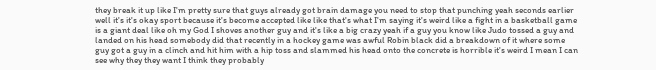they break it up like I'm pretty sure that guys already got brain damage you need to stop that punching yeah seconds earlier well it's it's okay sport because it's become accepted like like that's what I'm saying it's weird like a fight in a basketball game is a giant deal like oh my God I shoves another guy and it's like a big crazy yeah if a guy you know like Judo tossed a guy and landed on his head somebody did that recently in a hockey game was awful Robin black did a breakdown of it where some guy got a guy in a clinch and hit him with a hip toss and slammed his head onto the concrete is horrible it's weird I mean I can see why they they want I think they probably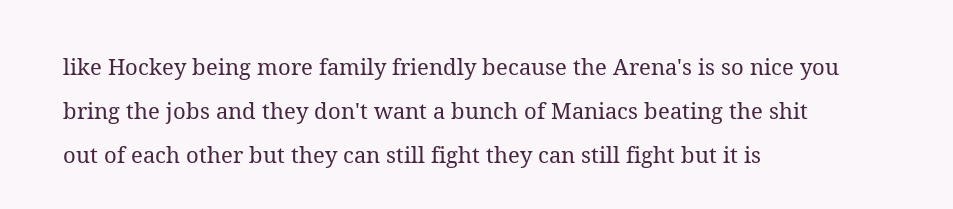like Hockey being more family friendly because the Arena's is so nice you bring the jobs and they don't want a bunch of Maniacs beating the shit out of each other but they can still fight they can still fight but it is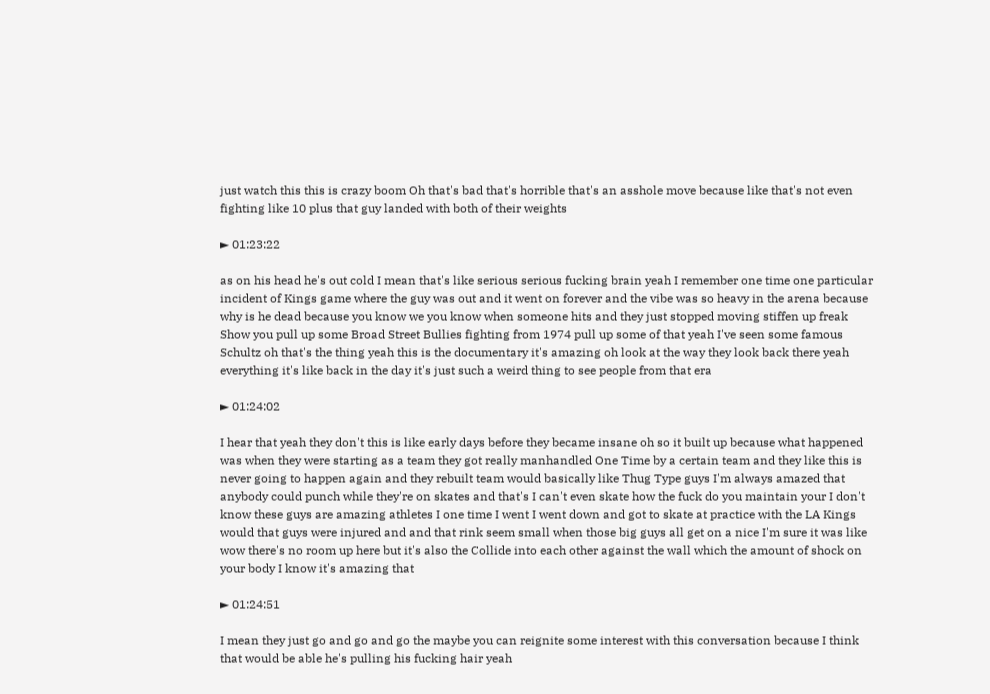just watch this this is crazy boom Oh that's bad that's horrible that's an asshole move because like that's not even fighting like 10 plus that guy landed with both of their weights

► 01:23:22

as on his head he's out cold I mean that's like serious serious fucking brain yeah I remember one time one particular incident of Kings game where the guy was out and it went on forever and the vibe was so heavy in the arena because why is he dead because you know we you know when someone hits and they just stopped moving stiffen up freak Show you pull up some Broad Street Bullies fighting from 1974 pull up some of that yeah I've seen some famous Schultz oh that's the thing yeah this is the documentary it's amazing oh look at the way they look back there yeah everything it's like back in the day it's just such a weird thing to see people from that era

► 01:24:02

I hear that yeah they don't this is like early days before they became insane oh so it built up because what happened was when they were starting as a team they got really manhandled One Time by a certain team and they like this is never going to happen again and they rebuilt team would basically like Thug Type guys I'm always amazed that anybody could punch while they're on skates and that's I can't even skate how the fuck do you maintain your I don't know these guys are amazing athletes I one time I went I went down and got to skate at practice with the LA Kings would that guys were injured and and that rink seem small when those big guys all get on a nice I'm sure it was like wow there's no room up here but it's also the Collide into each other against the wall which the amount of shock on your body I know it's amazing that

► 01:24:51

I mean they just go and go and go the maybe you can reignite some interest with this conversation because I think that would be able he's pulling his fucking hair yeah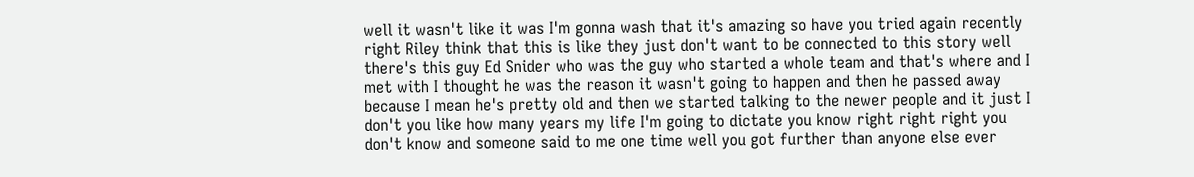well it wasn't like it was I'm gonna wash that it's amazing so have you tried again recently right Riley think that this is like they just don't want to be connected to this story well there's this guy Ed Snider who was the guy who started a whole team and that's where and I met with I thought he was the reason it wasn't going to happen and then he passed away because I mean he's pretty old and then we started talking to the newer people and it just I don't you like how many years my life I'm going to dictate you know right right right you don't know and someone said to me one time well you got further than anyone else ever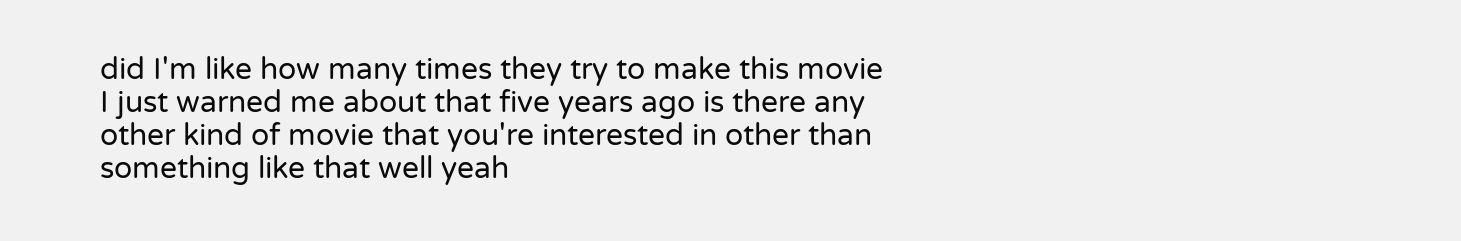did I'm like how many times they try to make this movie I just warned me about that five years ago is there any other kind of movie that you're interested in other than something like that well yeah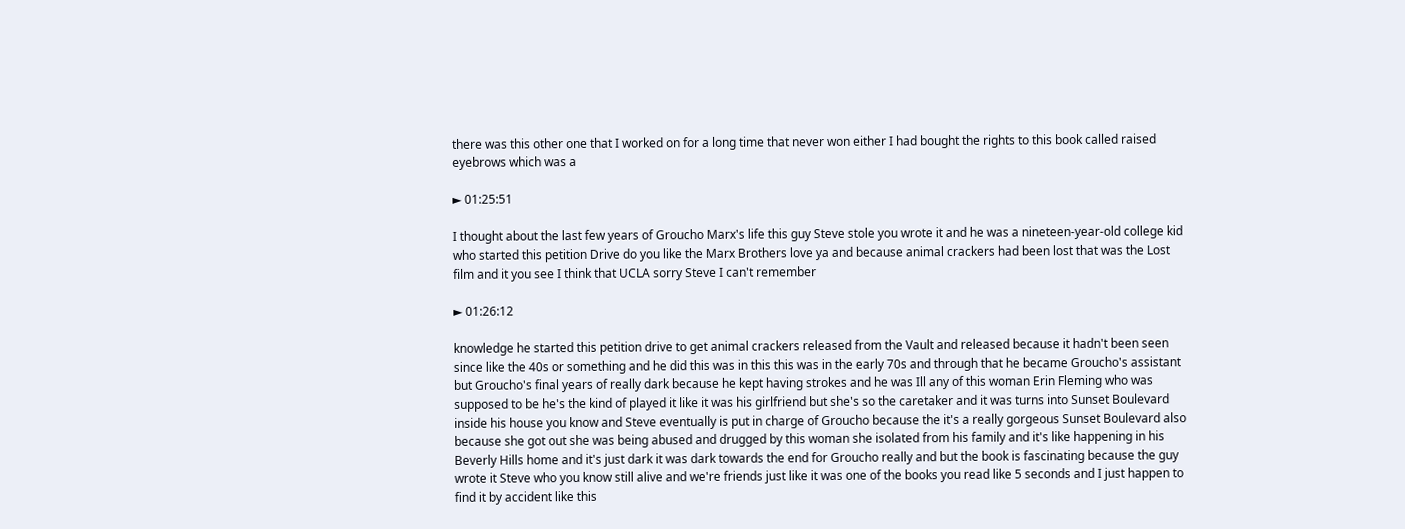there was this other one that I worked on for a long time that never won either I had bought the rights to this book called raised eyebrows which was a

► 01:25:51

I thought about the last few years of Groucho Marx's life this guy Steve stole you wrote it and he was a nineteen-year-old college kid who started this petition Drive do you like the Marx Brothers love ya and because animal crackers had been lost that was the Lost film and it you see I think that UCLA sorry Steve I can't remember

► 01:26:12

knowledge he started this petition drive to get animal crackers released from the Vault and released because it hadn't been seen since like the 40s or something and he did this was in this this was in the early 70s and through that he became Groucho's assistant but Groucho's final years of really dark because he kept having strokes and he was Ill any of this woman Erin Fleming who was supposed to be he's the kind of played it like it was his girlfriend but she's so the caretaker and it was turns into Sunset Boulevard inside his house you know and Steve eventually is put in charge of Groucho because the it's a really gorgeous Sunset Boulevard also because she got out she was being abused and drugged by this woman she isolated from his family and it's like happening in his Beverly Hills home and it's just dark it was dark towards the end for Groucho really and but the book is fascinating because the guy wrote it Steve who you know still alive and we're friends just like it was one of the books you read like 5 seconds and I just happen to find it by accident like this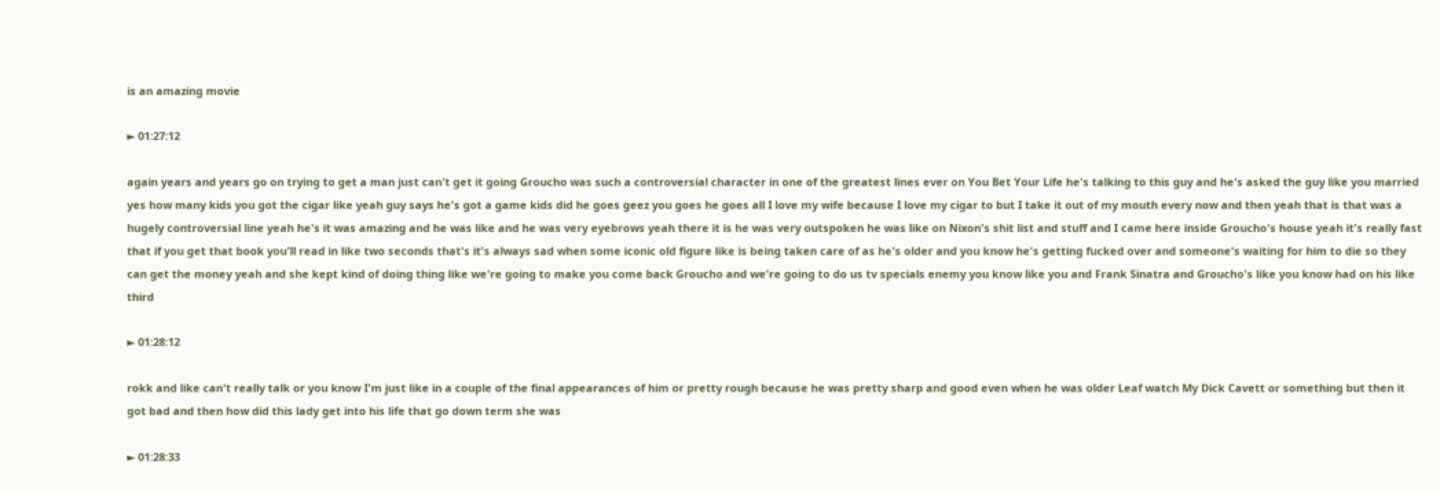is an amazing movie

► 01:27:12

again years and years go on trying to get a man just can't get it going Groucho was such a controversial character in one of the greatest lines ever on You Bet Your Life he's talking to this guy and he's asked the guy like you married yes how many kids you got the cigar like yeah guy says he's got a game kids did he goes geez you goes he goes all I love my wife because I love my cigar to but I take it out of my mouth every now and then yeah that is that was a hugely controversial line yeah he's it was amazing and he was like and he was very eyebrows yeah there it is he was very outspoken he was like on Nixon's shit list and stuff and I came here inside Groucho's house yeah it's really fast that if you get that book you'll read in like two seconds that's it's always sad when some iconic old figure like is being taken care of as he's older and you know he's getting fucked over and someone's waiting for him to die so they can get the money yeah and she kept kind of doing thing like we're going to make you come back Groucho and we're going to do us tv specials enemy you know like you and Frank Sinatra and Groucho's like you know had on his like third

► 01:28:12

rokk and like can't really talk or you know I'm just like in a couple of the final appearances of him or pretty rough because he was pretty sharp and good even when he was older Leaf watch My Dick Cavett or something but then it got bad and then how did this lady get into his life that go down term she was

► 01:28:33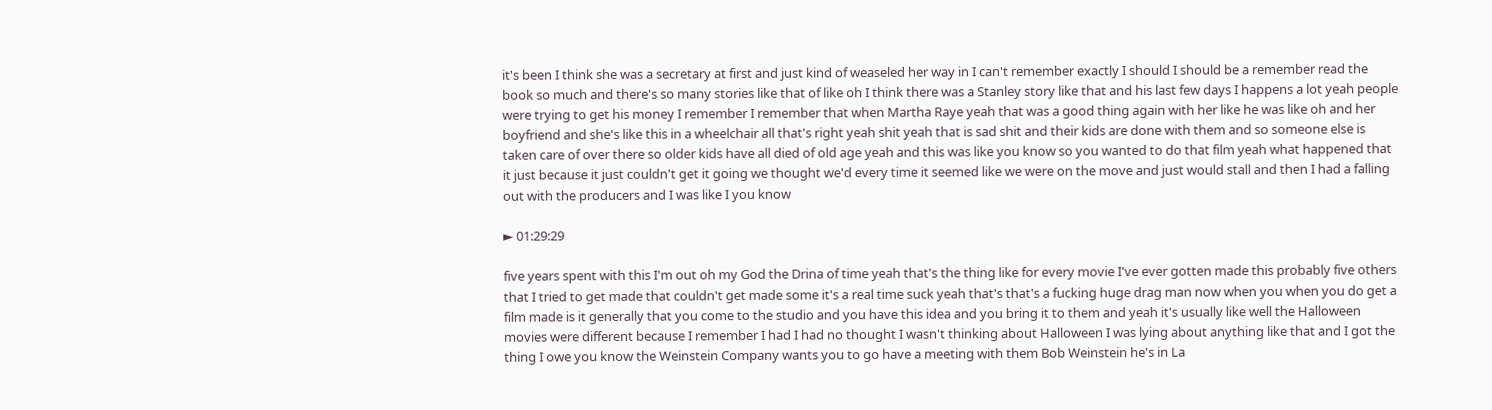it's been I think she was a secretary at first and just kind of weaseled her way in I can't remember exactly I should I should be a remember read the book so much and there's so many stories like that of like oh I think there was a Stanley story like that and his last few days I happens a lot yeah people were trying to get his money I remember I remember that when Martha Raye yeah that was a good thing again with her like he was like oh and her boyfriend and she's like this in a wheelchair all that's right yeah shit yeah that is sad shit and their kids are done with them and so someone else is taken care of over there so older kids have all died of old age yeah and this was like you know so you wanted to do that film yeah what happened that it just because it just couldn't get it going we thought we'd every time it seemed like we were on the move and just would stall and then I had a falling out with the producers and I was like I you know

► 01:29:29

five years spent with this I'm out oh my God the Drina of time yeah that's the thing like for every movie I've ever gotten made this probably five others that I tried to get made that couldn't get made some it's a real time suck yeah that's that's a fucking huge drag man now when you when you do get a film made is it generally that you come to the studio and you have this idea and you bring it to them and yeah it's usually like well the Halloween movies were different because I remember I had I had no thought I wasn't thinking about Halloween I was lying about anything like that and I got the thing I owe you know the Weinstein Company wants you to go have a meeting with them Bob Weinstein he's in La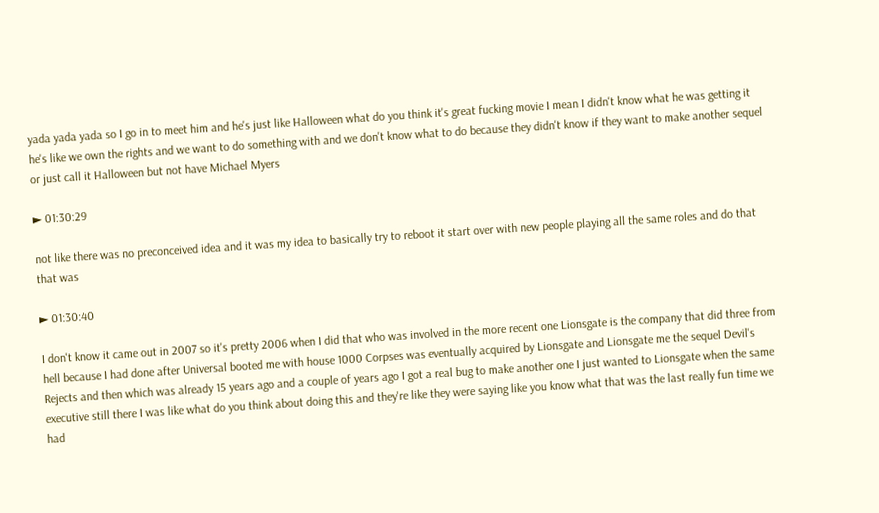yada yada yada so I go in to meet him and he's just like Halloween what do you think it's great fucking movie I mean I didn't know what he was getting it he's like we own the rights and we want to do something with and we don't know what to do because they didn't know if they want to make another sequel or just call it Halloween but not have Michael Myers

► 01:30:29

not like there was no preconceived idea and it was my idea to basically try to reboot it start over with new people playing all the same roles and do that that was

► 01:30:40

I don't know it came out in 2007 so it's pretty 2006 when I did that who was involved in the more recent one Lionsgate is the company that did three from hell because I had done after Universal booted me with house 1000 Corpses was eventually acquired by Lionsgate and Lionsgate me the sequel Devil's Rejects and then which was already 15 years ago and a couple of years ago I got a real bug to make another one I just wanted to Lionsgate when the same executive still there I was like what do you think about doing this and they're like they were saying like you know what that was the last really fun time we had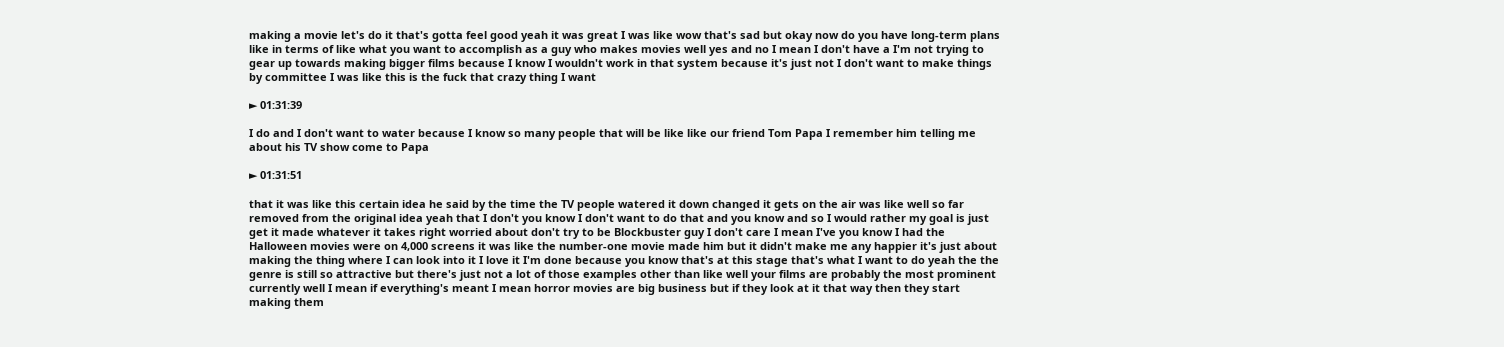making a movie let's do it that's gotta feel good yeah it was great I was like wow that's sad but okay now do you have long-term plans like in terms of like what you want to accomplish as a guy who makes movies well yes and no I mean I don't have a I'm not trying to gear up towards making bigger films because I know I wouldn't work in that system because it's just not I don't want to make things by committee I was like this is the fuck that crazy thing I want

► 01:31:39

I do and I don't want to water because I know so many people that will be like like our friend Tom Papa I remember him telling me about his TV show come to Papa

► 01:31:51

that it was like this certain idea he said by the time the TV people watered it down changed it gets on the air was like well so far removed from the original idea yeah that I don't you know I don't want to do that and you know and so I would rather my goal is just get it made whatever it takes right worried about don't try to be Blockbuster guy I don't care I mean I've you know I had the Halloween movies were on 4,000 screens it was like the number-one movie made him but it didn't make me any happier it's just about making the thing where I can look into it I love it I'm done because you know that's at this stage that's what I want to do yeah the the genre is still so attractive but there's just not a lot of those examples other than like well your films are probably the most prominent currently well I mean if everything's meant I mean horror movies are big business but if they look at it that way then they start making them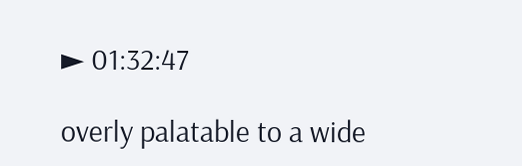► 01:32:47

overly palatable to a wide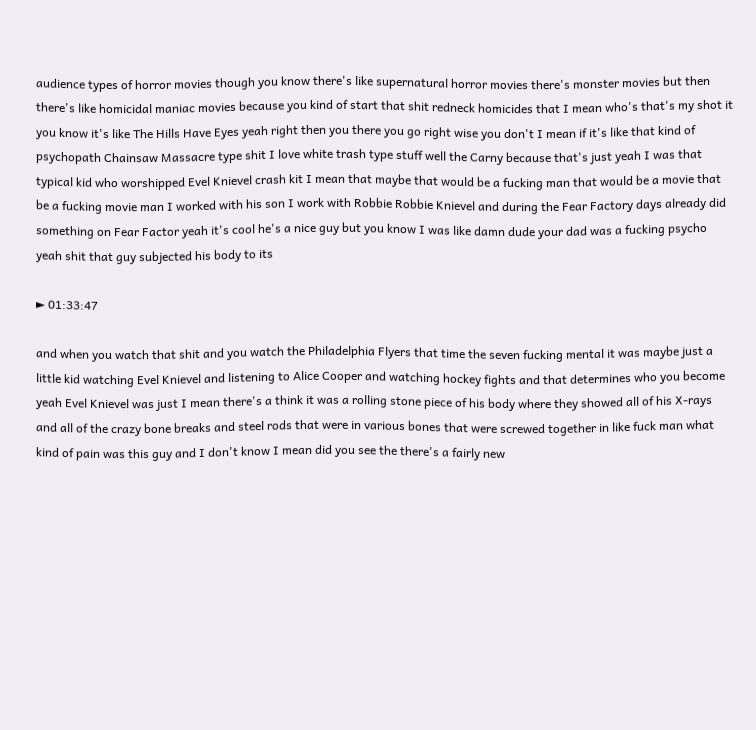audience types of horror movies though you know there's like supernatural horror movies there's monster movies but then there's like homicidal maniac movies because you kind of start that shit redneck homicides that I mean who's that's my shot it you know it's like The Hills Have Eyes yeah right then you there you go right wise you don't I mean if it's like that kind of psychopath Chainsaw Massacre type shit I love white trash type stuff well the Carny because that's just yeah I was that typical kid who worshipped Evel Knievel crash kit I mean that maybe that would be a fucking man that would be a movie that be a fucking movie man I worked with his son I work with Robbie Robbie Knievel and during the Fear Factory days already did something on Fear Factor yeah it's cool he's a nice guy but you know I was like damn dude your dad was a fucking psycho yeah shit that guy subjected his body to its

► 01:33:47

and when you watch that shit and you watch the Philadelphia Flyers that time the seven fucking mental it was maybe just a little kid watching Evel Knievel and listening to Alice Cooper and watching hockey fights and that determines who you become yeah Evel Knievel was just I mean there's a think it was a rolling stone piece of his body where they showed all of his X-rays and all of the crazy bone breaks and steel rods that were in various bones that were screwed together in like fuck man what kind of pain was this guy and I don't know I mean did you see the there's a fairly new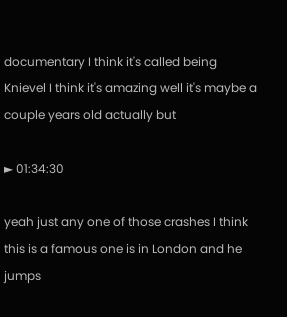documentary I think it's called being Knievel I think it's amazing well it's maybe a couple years old actually but

► 01:34:30

yeah just any one of those crashes I think this is a famous one is in London and he jumps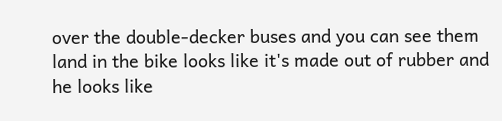over the double-decker buses and you can see them land in the bike looks like it's made out of rubber and he looks like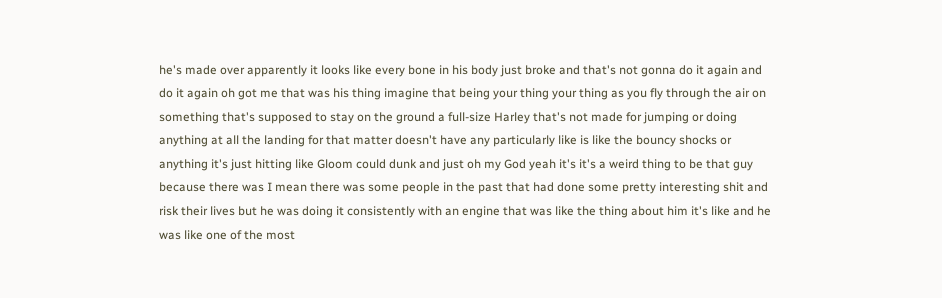he's made over apparently it looks like every bone in his body just broke and that's not gonna do it again and do it again oh got me that was his thing imagine that being your thing your thing as you fly through the air on something that's supposed to stay on the ground a full-size Harley that's not made for jumping or doing anything at all the landing for that matter doesn't have any particularly like is like the bouncy shocks or anything it's just hitting like Gloom could dunk and just oh my God yeah it's it's a weird thing to be that guy because there was I mean there was some people in the past that had done some pretty interesting shit and risk their lives but he was doing it consistently with an engine that was like the thing about him it's like and he was like one of the most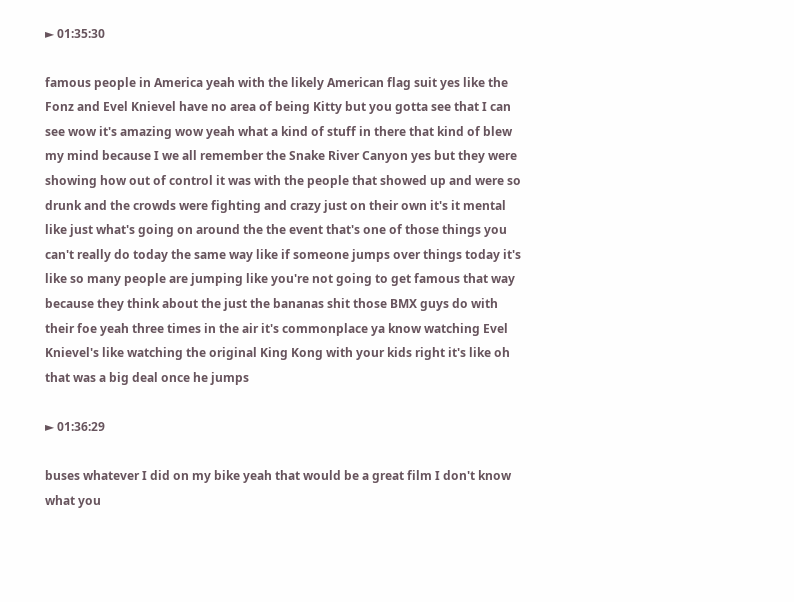► 01:35:30

famous people in America yeah with the likely American flag suit yes like the Fonz and Evel Knievel have no area of being Kitty but you gotta see that I can see wow it's amazing wow yeah what a kind of stuff in there that kind of blew my mind because I we all remember the Snake River Canyon yes but they were showing how out of control it was with the people that showed up and were so drunk and the crowds were fighting and crazy just on their own it's it mental like just what's going on around the the event that's one of those things you can't really do today the same way like if someone jumps over things today it's like so many people are jumping like you're not going to get famous that way because they think about the just the bananas shit those BMX guys do with their foe yeah three times in the air it's commonplace ya know watching Evel Knievel's like watching the original King Kong with your kids right it's like oh that was a big deal once he jumps

► 01:36:29

buses whatever I did on my bike yeah that would be a great film I don't know what you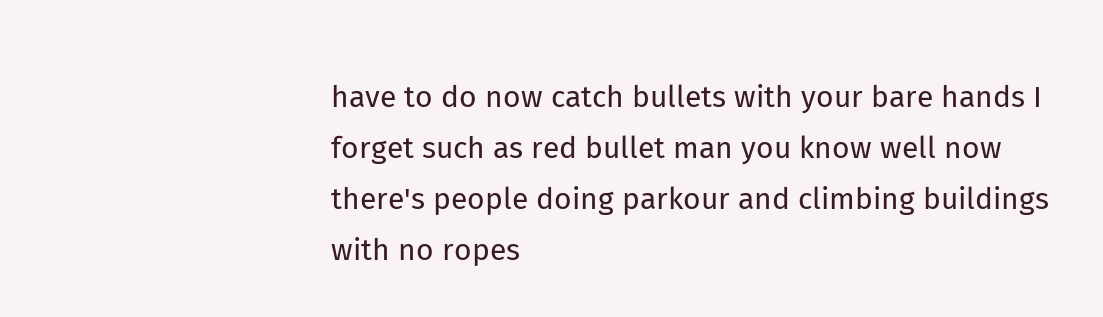have to do now catch bullets with your bare hands I forget such as red bullet man you know well now there's people doing parkour and climbing buildings with no ropes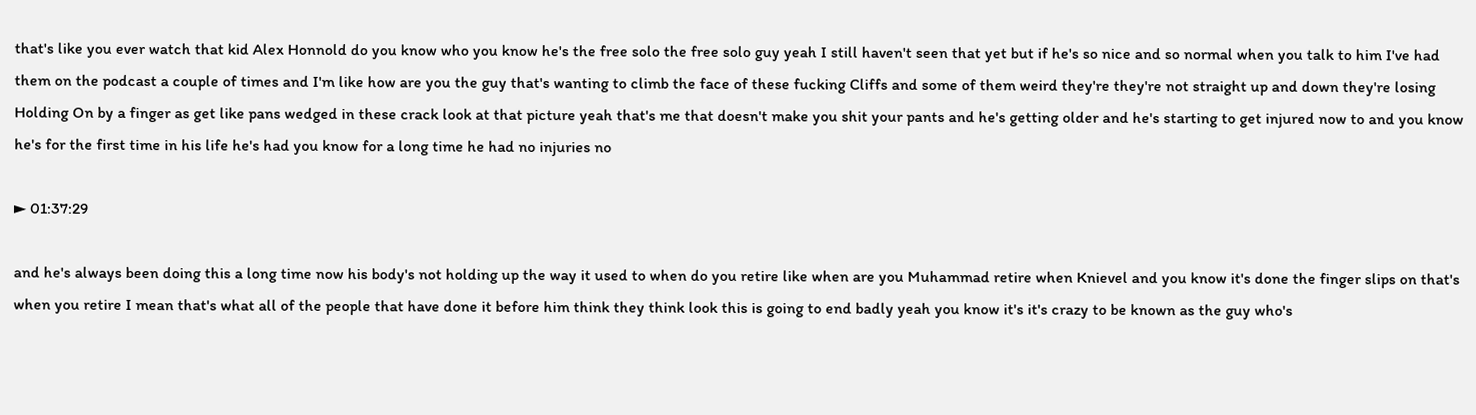that's like you ever watch that kid Alex Honnold do you know who you know he's the free solo the free solo guy yeah I still haven't seen that yet but if he's so nice and so normal when you talk to him I've had them on the podcast a couple of times and I'm like how are you the guy that's wanting to climb the face of these fucking Cliffs and some of them weird they're they're not straight up and down they're losing Holding On by a finger as get like pans wedged in these crack look at that picture yeah that's me that doesn't make you shit your pants and he's getting older and he's starting to get injured now to and you know he's for the first time in his life he's had you know for a long time he had no injuries no

► 01:37:29

and he's always been doing this a long time now his body's not holding up the way it used to when do you retire like when are you Muhammad retire when Knievel and you know it's done the finger slips on that's when you retire I mean that's what all of the people that have done it before him think they think look this is going to end badly yeah you know it's it's crazy to be known as the guy who's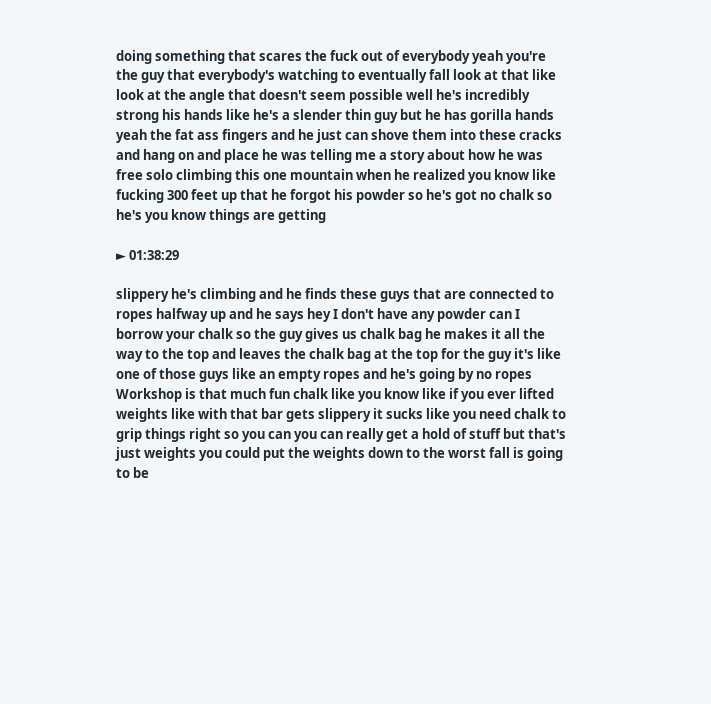doing something that scares the fuck out of everybody yeah you're the guy that everybody's watching to eventually fall look at that like look at the angle that doesn't seem possible well he's incredibly strong his hands like he's a slender thin guy but he has gorilla hands yeah the fat ass fingers and he just can shove them into these cracks and hang on and place he was telling me a story about how he was free solo climbing this one mountain when he realized you know like fucking 300 feet up that he forgot his powder so he's got no chalk so he's you know things are getting

► 01:38:29

slippery he's climbing and he finds these guys that are connected to ropes halfway up and he says hey I don't have any powder can I borrow your chalk so the guy gives us chalk bag he makes it all the way to the top and leaves the chalk bag at the top for the guy it's like one of those guys like an empty ropes and he's going by no ropes Workshop is that much fun chalk like you know like if you ever lifted weights like with that bar gets slippery it sucks like you need chalk to grip things right so you can you can really get a hold of stuff but that's just weights you could put the weights down to the worst fall is going to be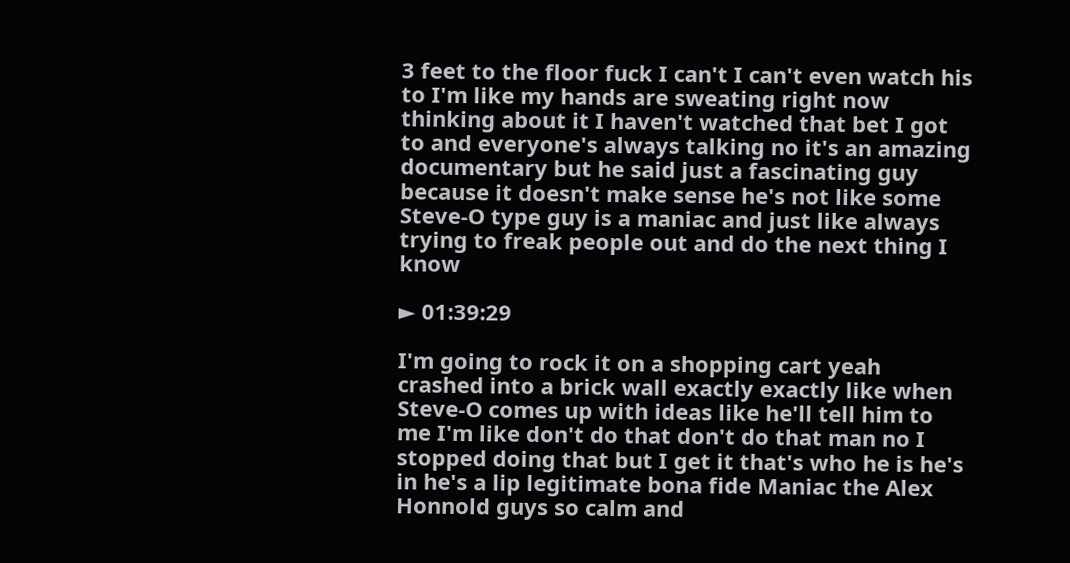3 feet to the floor fuck I can't I can't even watch his to I'm like my hands are sweating right now thinking about it I haven't watched that bet I got to and everyone's always talking no it's an amazing documentary but he said just a fascinating guy because it doesn't make sense he's not like some Steve-O type guy is a maniac and just like always trying to freak people out and do the next thing I know

► 01:39:29

I'm going to rock it on a shopping cart yeah crashed into a brick wall exactly exactly like when Steve-O comes up with ideas like he'll tell him to me I'm like don't do that don't do that man no I stopped doing that but I get it that's who he is he's in he's a lip legitimate bona fide Maniac the Alex Honnold guys so calm and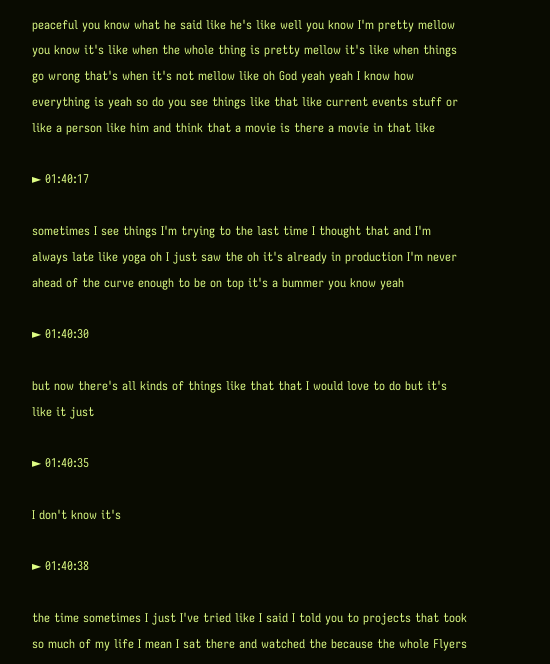peaceful you know what he said like he's like well you know I'm pretty mellow you know it's like when the whole thing is pretty mellow it's like when things go wrong that's when it's not mellow like oh God yeah yeah I know how everything is yeah so do you see things like that like current events stuff or like a person like him and think that a movie is there a movie in that like

► 01:40:17

sometimes I see things I'm trying to the last time I thought that and I'm always late like yoga oh I just saw the oh it's already in production I'm never ahead of the curve enough to be on top it's a bummer you know yeah

► 01:40:30

but now there's all kinds of things like that that I would love to do but it's like it just

► 01:40:35

I don't know it's

► 01:40:38

the time sometimes I just I've tried like I said I told you to projects that took so much of my life I mean I sat there and watched the because the whole Flyers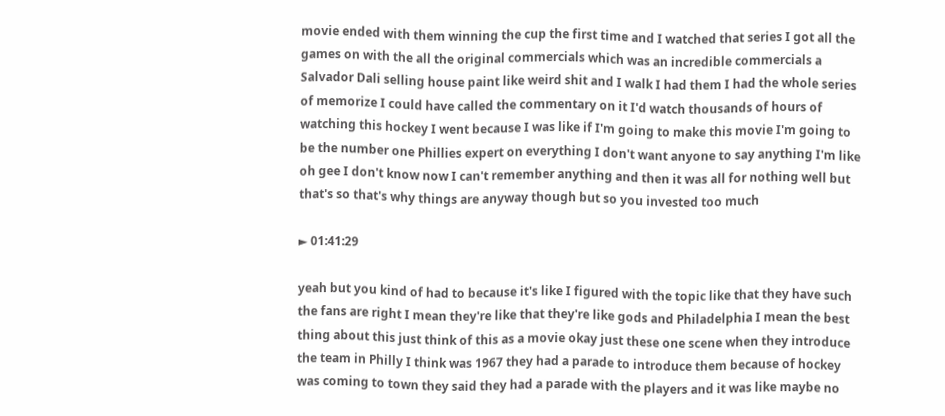movie ended with them winning the cup the first time and I watched that series I got all the games on with the all the original commercials which was an incredible commercials a Salvador Dali selling house paint like weird shit and I walk I had them I had the whole series of memorize I could have called the commentary on it I'd watch thousands of hours of watching this hockey I went because I was like if I'm going to make this movie I'm going to be the number one Phillies expert on everything I don't want anyone to say anything I'm like oh gee I don't know now I can't remember anything and then it was all for nothing well but that's so that's why things are anyway though but so you invested too much

► 01:41:29

yeah but you kind of had to because it's like I figured with the topic like that they have such the fans are right I mean they're like that they're like gods and Philadelphia I mean the best thing about this just think of this as a movie okay just these one scene when they introduce the team in Philly I think was 1967 they had a parade to introduce them because of hockey was coming to town they said they had a parade with the players and it was like maybe no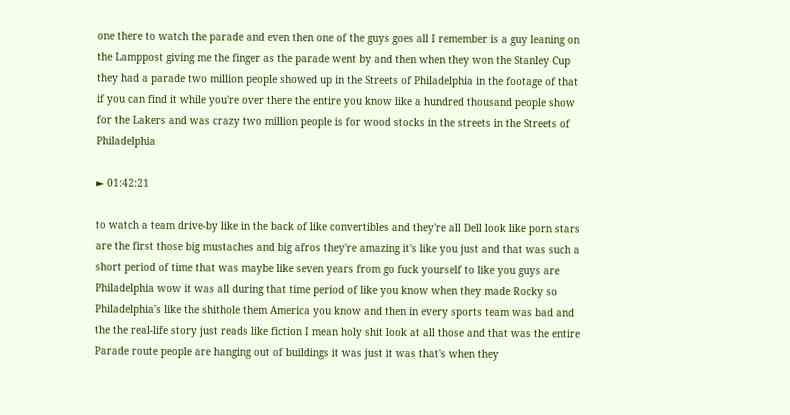one there to watch the parade and even then one of the guys goes all I remember is a guy leaning on the Lamppost giving me the finger as the parade went by and then when they won the Stanley Cup they had a parade two million people showed up in the Streets of Philadelphia in the footage of that if you can find it while you're over there the entire you know like a hundred thousand people show for the Lakers and was crazy two million people is for wood stocks in the streets in the Streets of Philadelphia

► 01:42:21

to watch a team drive-by like in the back of like convertibles and they're all Dell look like porn stars are the first those big mustaches and big afros they're amazing it's like you just and that was such a short period of time that was maybe like seven years from go fuck yourself to like you guys are Philadelphia wow it was all during that time period of like you know when they made Rocky so Philadelphia's like the shithole them America you know and then in every sports team was bad and the the real-life story just reads like fiction I mean holy shit look at all those and that was the entire Parade route people are hanging out of buildings it was just it was that's when they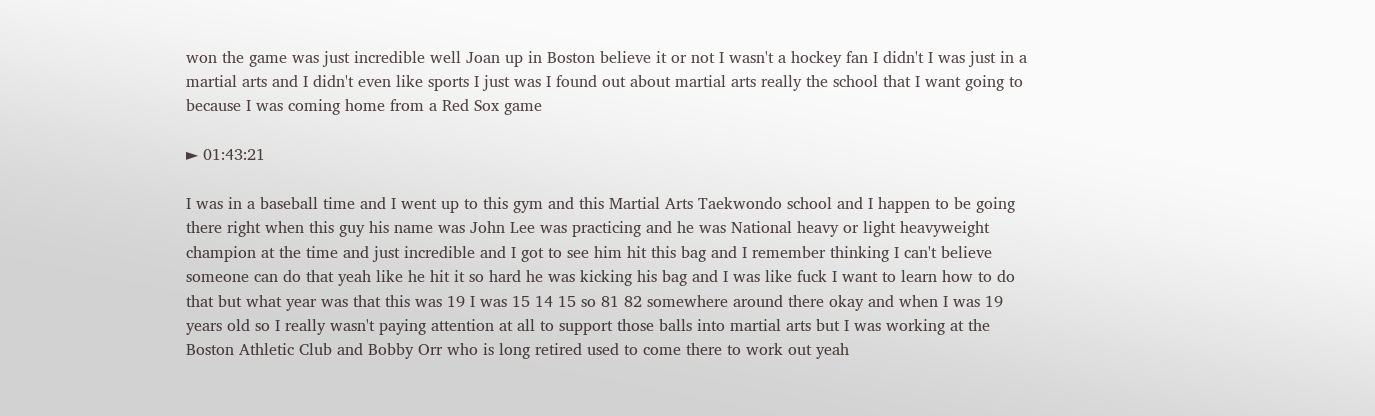won the game was just incredible well Joan up in Boston believe it or not I wasn't a hockey fan I didn't I was just in a martial arts and I didn't even like sports I just was I found out about martial arts really the school that I want going to because I was coming home from a Red Sox game

► 01:43:21

I was in a baseball time and I went up to this gym and this Martial Arts Taekwondo school and I happen to be going there right when this guy his name was John Lee was practicing and he was National heavy or light heavyweight champion at the time and just incredible and I got to see him hit this bag and I remember thinking I can't believe someone can do that yeah like he hit it so hard he was kicking his bag and I was like fuck I want to learn how to do that but what year was that this was 19 I was 15 14 15 so 81 82 somewhere around there okay and when I was 19 years old so I really wasn't paying attention at all to support those balls into martial arts but I was working at the Boston Athletic Club and Bobby Orr who is long retired used to come there to work out yeah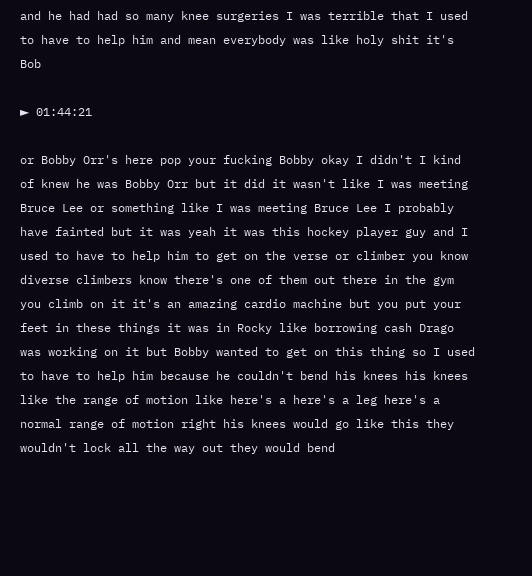and he had had so many knee surgeries I was terrible that I used to have to help him and mean everybody was like holy shit it's Bob

► 01:44:21

or Bobby Orr's here pop your fucking Bobby okay I didn't I kind of knew he was Bobby Orr but it did it wasn't like I was meeting Bruce Lee or something like I was meeting Bruce Lee I probably have fainted but it was yeah it was this hockey player guy and I used to have to help him to get on the verse or climber you know diverse climbers know there's one of them out there in the gym you climb on it it's an amazing cardio machine but you put your feet in these things it was in Rocky like borrowing cash Drago was working on it but Bobby wanted to get on this thing so I used to have to help him because he couldn't bend his knees his knees like the range of motion like here's a here's a leg here's a normal range of motion right his knees would go like this they wouldn't lock all the way out they would bend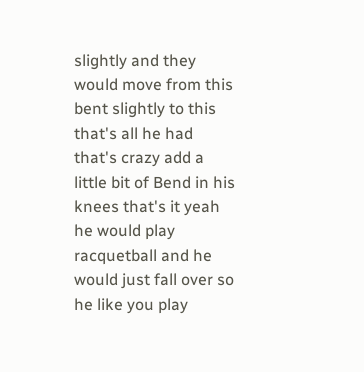slightly and they would move from this bent slightly to this that's all he had that's crazy add a little bit of Bend in his knees that's it yeah he would play racquetball and he would just fall over so he like you play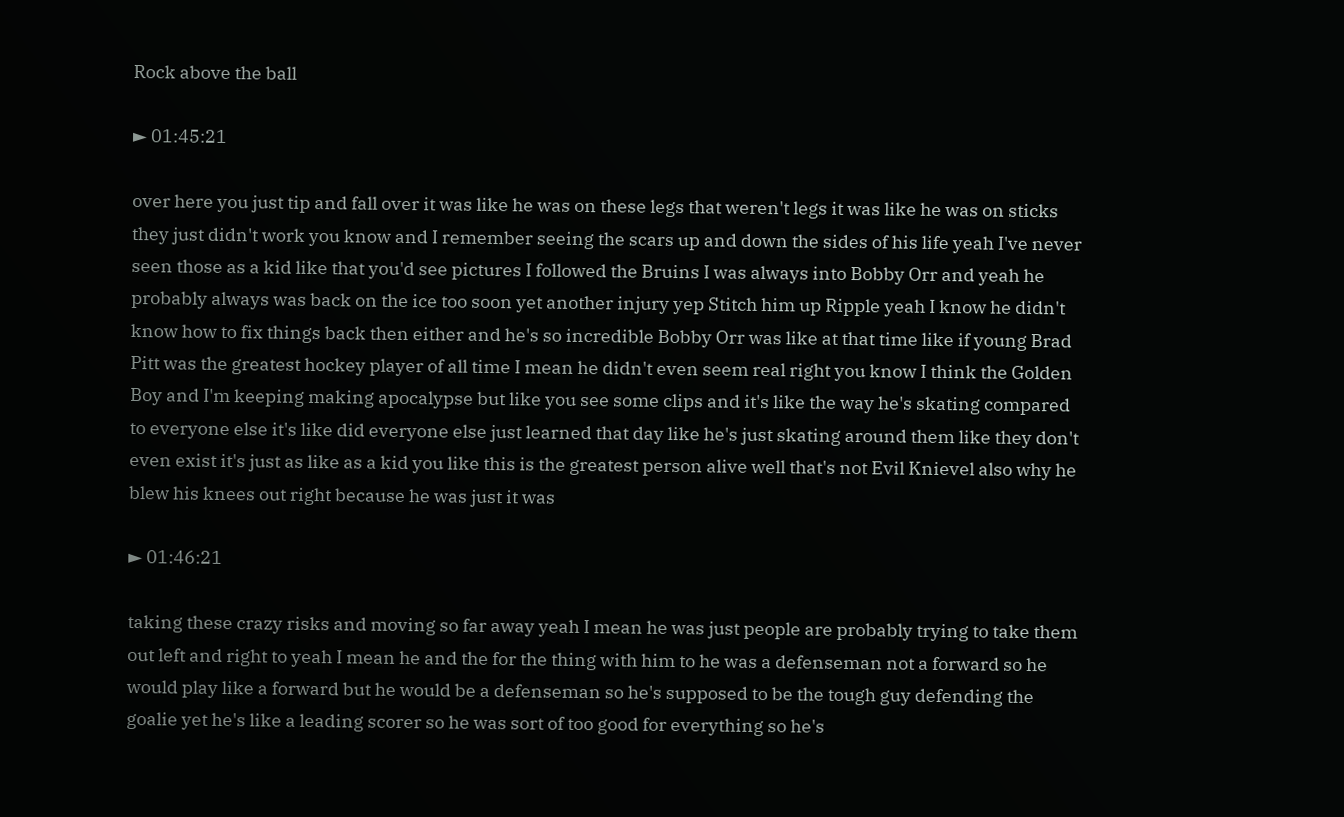Rock above the ball

► 01:45:21

over here you just tip and fall over it was like he was on these legs that weren't legs it was like he was on sticks they just didn't work you know and I remember seeing the scars up and down the sides of his life yeah I've never seen those as a kid like that you'd see pictures I followed the Bruins I was always into Bobby Orr and yeah he probably always was back on the ice too soon yet another injury yep Stitch him up Ripple yeah I know he didn't know how to fix things back then either and he's so incredible Bobby Orr was like at that time like if young Brad Pitt was the greatest hockey player of all time I mean he didn't even seem real right you know I think the Golden Boy and I'm keeping making apocalypse but like you see some clips and it's like the way he's skating compared to everyone else it's like did everyone else just learned that day like he's just skating around them like they don't even exist it's just as like as a kid you like this is the greatest person alive well that's not Evil Knievel also why he blew his knees out right because he was just it was

► 01:46:21

taking these crazy risks and moving so far away yeah I mean he was just people are probably trying to take them out left and right to yeah I mean he and the for the thing with him to he was a defenseman not a forward so he would play like a forward but he would be a defenseman so he's supposed to be the tough guy defending the goalie yet he's like a leading scorer so he was sort of too good for everything so he's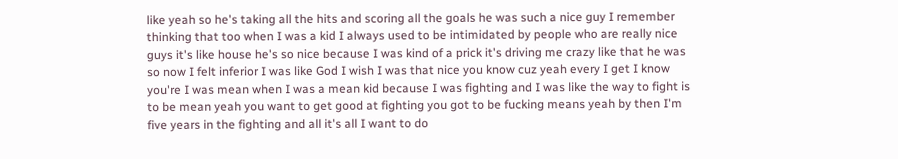like yeah so he's taking all the hits and scoring all the goals he was such a nice guy I remember thinking that too when I was a kid I always used to be intimidated by people who are really nice guys it's like house he's so nice because I was kind of a prick it's driving me crazy like that he was so now I felt inferior I was like God I wish I was that nice you know cuz yeah every I get I know you're I was mean when I was a mean kid because I was fighting and I was like the way to fight is to be mean yeah you want to get good at fighting you got to be fucking means yeah by then I'm five years in the fighting and all it's all I want to do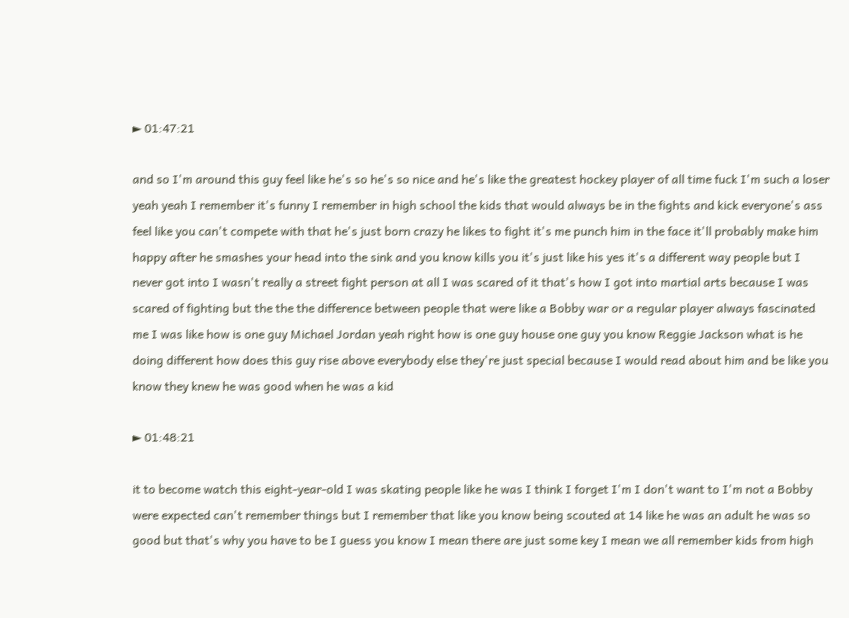► 01:47:21

and so I'm around this guy feel like he's so he's so nice and he's like the greatest hockey player of all time fuck I'm such a loser yeah yeah I remember it's funny I remember in high school the kids that would always be in the fights and kick everyone's ass feel like you can't compete with that he's just born crazy he likes to fight it's me punch him in the face it'll probably make him happy after he smashes your head into the sink and you know kills you it's just like his yes it's a different way people but I never got into I wasn't really a street fight person at all I was scared of it that's how I got into martial arts because I was scared of fighting but the the the difference between people that were like a Bobby war or a regular player always fascinated me I was like how is one guy Michael Jordan yeah right how is one guy house one guy you know Reggie Jackson what is he doing different how does this guy rise above everybody else they're just special because I would read about him and be like you know they knew he was good when he was a kid

► 01:48:21

it to become watch this eight-year-old I was skating people like he was I think I forget I'm I don't want to I'm not a Bobby were expected can't remember things but I remember that like you know being scouted at 14 like he was an adult he was so good but that's why you have to be I guess you know I mean there are just some key I mean we all remember kids from high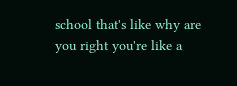school that's like why are you right you're like a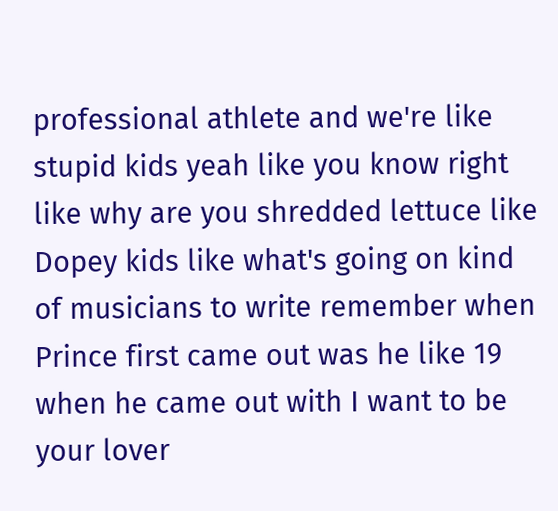professional athlete and we're like stupid kids yeah like you know right like why are you shredded lettuce like Dopey kids like what's going on kind of musicians to write remember when Prince first came out was he like 19 when he came out with I want to be your lover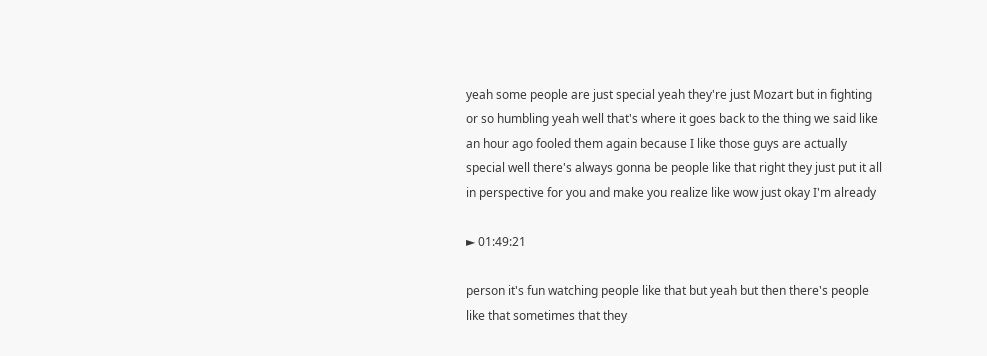yeah some people are just special yeah they're just Mozart but in fighting or so humbling yeah well that's where it goes back to the thing we said like an hour ago fooled them again because I like those guys are actually special well there's always gonna be people like that right they just put it all in perspective for you and make you realize like wow just okay I'm already

► 01:49:21

person it's fun watching people like that but yeah but then there's people like that sometimes that they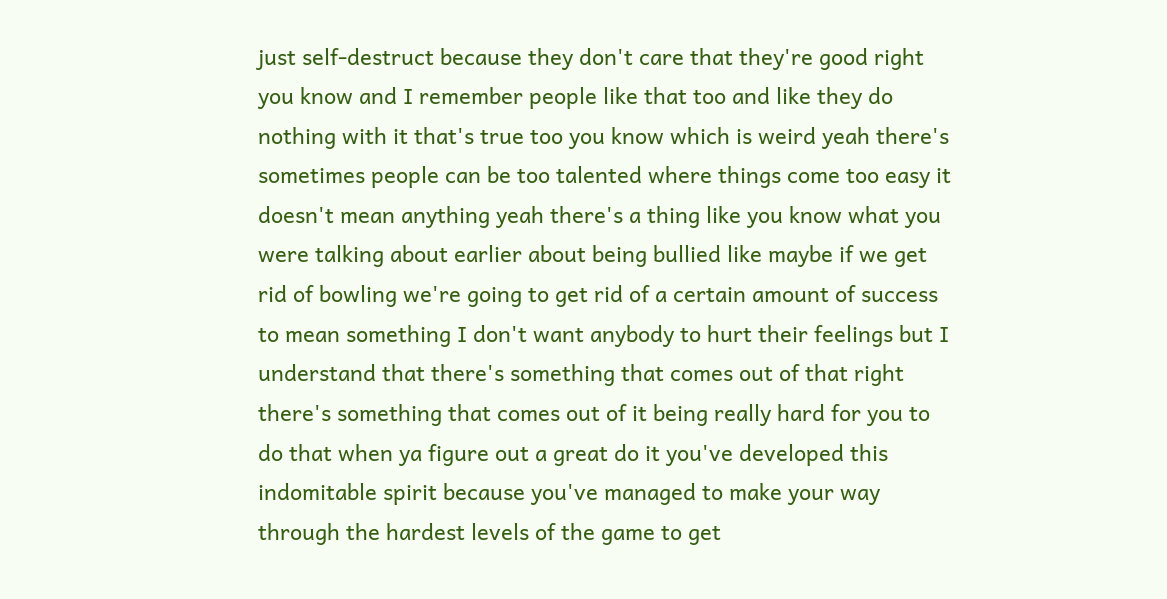just self-destruct because they don't care that they're good right you know and I remember people like that too and like they do nothing with it that's true too you know which is weird yeah there's sometimes people can be too talented where things come too easy it doesn't mean anything yeah there's a thing like you know what you were talking about earlier about being bullied like maybe if we get rid of bowling we're going to get rid of a certain amount of success to mean something I don't want anybody to hurt their feelings but I understand that there's something that comes out of that right there's something that comes out of it being really hard for you to do that when ya figure out a great do it you've developed this indomitable spirit because you've managed to make your way through the hardest levels of the game to get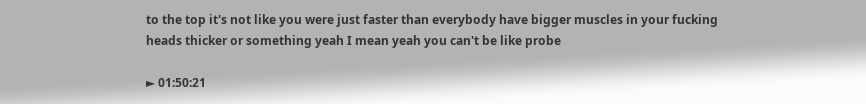to the top it's not like you were just faster than everybody have bigger muscles in your fucking heads thicker or something yeah I mean yeah you can't be like probe

► 01:50:21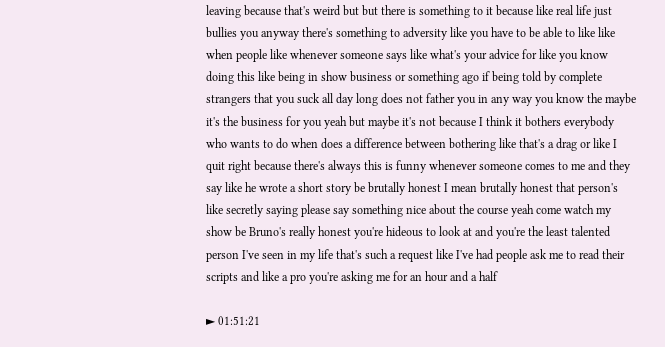leaving because that's weird but but there is something to it because like real life just bullies you anyway there's something to adversity like you have to be able to like like when people like whenever someone says like what's your advice for like you know doing this like being in show business or something ago if being told by complete strangers that you suck all day long does not father you in any way you know the maybe it's the business for you yeah but maybe it's not because I think it bothers everybody who wants to do when does a difference between bothering like that's a drag or like I quit right because there's always this is funny whenever someone comes to me and they say like he wrote a short story be brutally honest I mean brutally honest that person's like secretly saying please say something nice about the course yeah come watch my show be Bruno's really honest you're hideous to look at and you're the least talented person I've seen in my life that's such a request like I've had people ask me to read their scripts and like a pro you're asking me for an hour and a half

► 01:51:21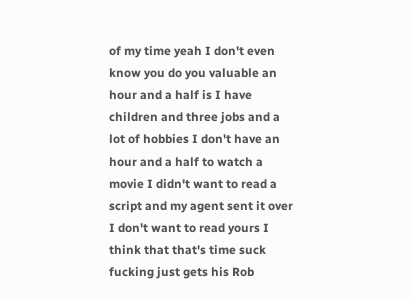of my time yeah I don't even know you do you valuable an hour and a half is I have children and three jobs and a lot of hobbies I don't have an hour and a half to watch a movie I didn't want to read a script and my agent sent it over I don't want to read yours I think that that's time suck fucking just gets his Rob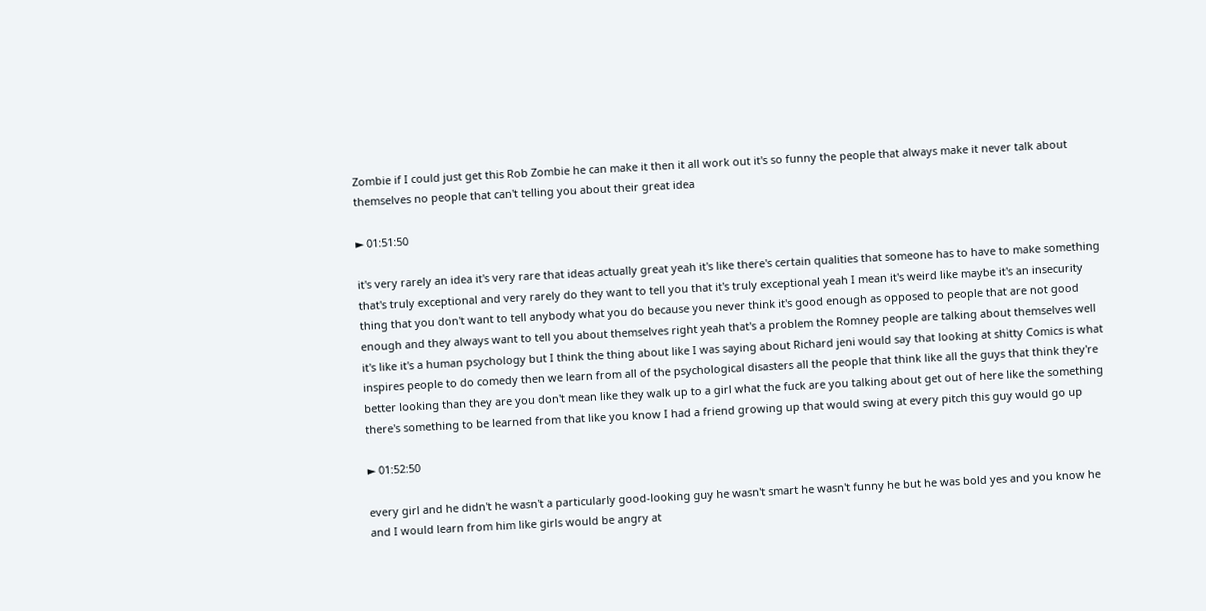Zombie if I could just get this Rob Zombie he can make it then it all work out it's so funny the people that always make it never talk about themselves no people that can't telling you about their great idea

► 01:51:50

it's very rarely an idea it's very rare that ideas actually great yeah it's like there's certain qualities that someone has to have to make something that's truly exceptional and very rarely do they want to tell you that it's truly exceptional yeah I mean it's weird like maybe it's an insecurity thing that you don't want to tell anybody what you do because you never think it's good enough as opposed to people that are not good enough and they always want to tell you about themselves right yeah that's a problem the Romney people are talking about themselves well it's like it's a human psychology but I think the thing about like I was saying about Richard jeni would say that looking at shitty Comics is what inspires people to do comedy then we learn from all of the psychological disasters all the people that think like all the guys that think they're better looking than they are you don't mean like they walk up to a girl what the fuck are you talking about get out of here like the something there's something to be learned from that like you know I had a friend growing up that would swing at every pitch this guy would go up

► 01:52:50

every girl and he didn't he wasn't a particularly good-looking guy he wasn't smart he wasn't funny he but he was bold yes and you know he and I would learn from him like girls would be angry at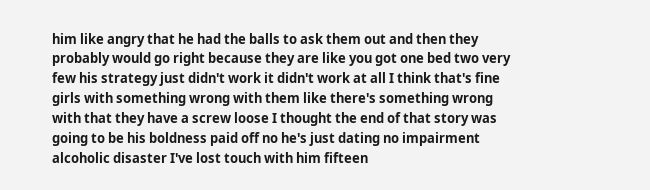him like angry that he had the balls to ask them out and then they probably would go right because they are like you got one bed two very few his strategy just didn't work it didn't work at all I think that's fine girls with something wrong with them like there's something wrong with that they have a screw loose I thought the end of that story was going to be his boldness paid off no he's just dating no impairment alcoholic disaster I've lost touch with him fifteen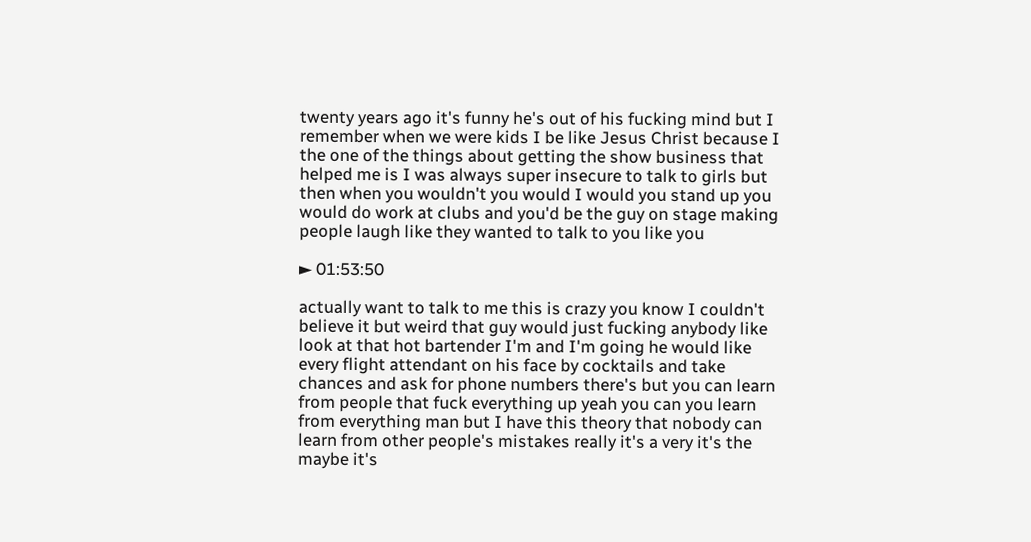twenty years ago it's funny he's out of his fucking mind but I remember when we were kids I be like Jesus Christ because I the one of the things about getting the show business that helped me is I was always super insecure to talk to girls but then when you wouldn't you would I would you stand up you would do work at clubs and you'd be the guy on stage making people laugh like they wanted to talk to you like you

► 01:53:50

actually want to talk to me this is crazy you know I couldn't believe it but weird that guy would just fucking anybody like look at that hot bartender I'm and I'm going he would like every flight attendant on his face by cocktails and take chances and ask for phone numbers there's but you can learn from people that fuck everything up yeah you can you learn from everything man but I have this theory that nobody can learn from other people's mistakes really it's a very it's the maybe it's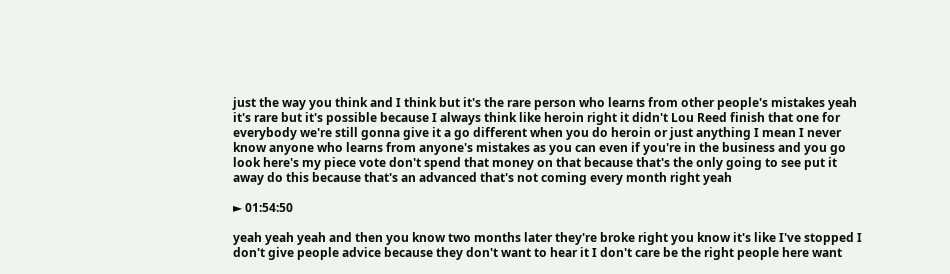just the way you think and I think but it's the rare person who learns from other people's mistakes yeah it's rare but it's possible because I always think like heroin right it didn't Lou Reed finish that one for everybody we're still gonna give it a go different when you do heroin or just anything I mean I never know anyone who learns from anyone's mistakes as you can even if you're in the business and you go look here's my piece vote don't spend that money on that because that's the only going to see put it away do this because that's an advanced that's not coming every month right yeah

► 01:54:50

yeah yeah yeah and then you know two months later they're broke right you know it's like I've stopped I don't give people advice because they don't want to hear it I don't care be the right people here want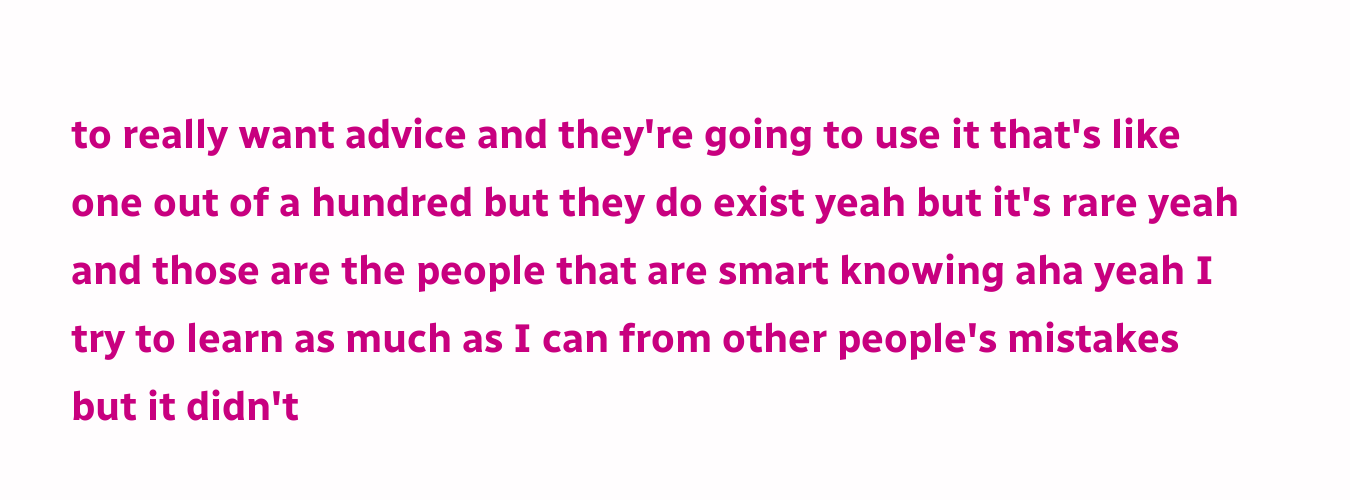to really want advice and they're going to use it that's like one out of a hundred but they do exist yeah but it's rare yeah and those are the people that are smart knowing aha yeah I try to learn as much as I can from other people's mistakes but it didn't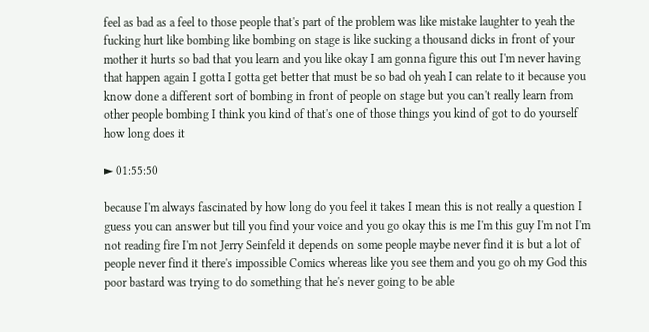feel as bad as a feel to those people that's part of the problem was like mistake laughter to yeah the fucking hurt like bombing like bombing on stage is like sucking a thousand dicks in front of your mother it hurts so bad that you learn and you like okay I am gonna figure this out I'm never having that happen again I gotta I gotta get better that must be so bad oh yeah I can relate to it because you know done a different sort of bombing in front of people on stage but you can't really learn from other people bombing I think you kind of that's one of those things you kind of got to do yourself how long does it

► 01:55:50

because I'm always fascinated by how long do you feel it takes I mean this is not really a question I guess you can answer but till you find your voice and you go okay this is me I'm this guy I'm not I'm not reading fire I'm not Jerry Seinfeld it depends on some people maybe never find it is but a lot of people never find it there's impossible Comics whereas like you see them and you go oh my God this poor bastard was trying to do something that he's never going to be able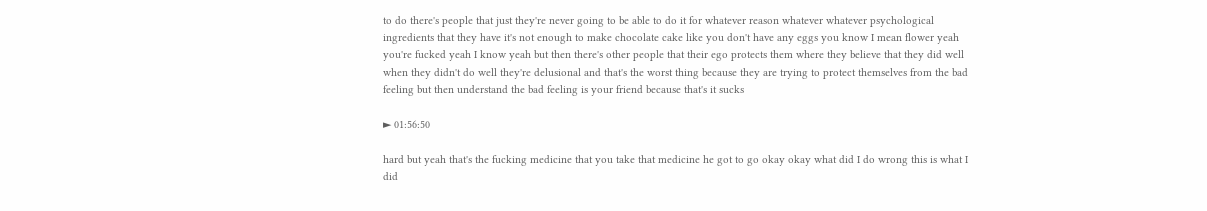to do there's people that just they're never going to be able to do it for whatever reason whatever whatever psychological ingredients that they have it's not enough to make chocolate cake like you don't have any eggs you know I mean flower yeah you're fucked yeah I know yeah but then there's other people that their ego protects them where they believe that they did well when they didn't do well they're delusional and that's the worst thing because they are trying to protect themselves from the bad feeling but then understand the bad feeling is your friend because that's it sucks

► 01:56:50

hard but yeah that's the fucking medicine that you take that medicine he got to go okay okay what did I do wrong this is what I did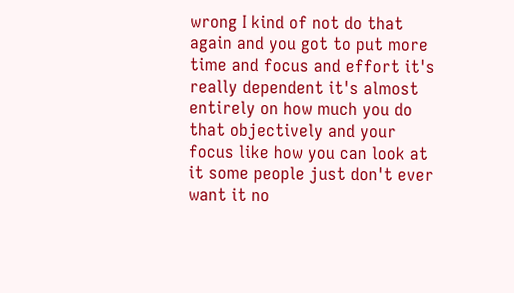wrong I kind of not do that again and you got to put more time and focus and effort it's really dependent it's almost entirely on how much you do that objectively and your focus like how you can look at it some people just don't ever want it no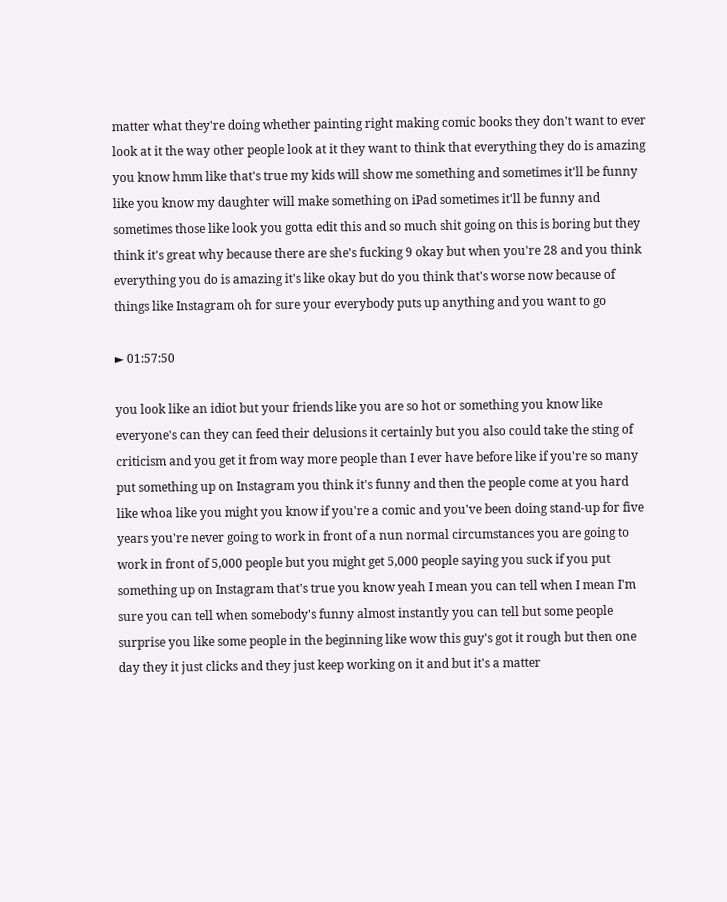matter what they're doing whether painting right making comic books they don't want to ever look at it the way other people look at it they want to think that everything they do is amazing you know hmm like that's true my kids will show me something and sometimes it'll be funny like you know my daughter will make something on iPad sometimes it'll be funny and sometimes those like look you gotta edit this and so much shit going on this is boring but they think it's great why because there are she's fucking 9 okay but when you're 28 and you think everything you do is amazing it's like okay but do you think that's worse now because of things like Instagram oh for sure your everybody puts up anything and you want to go

► 01:57:50

you look like an idiot but your friends like you are so hot or something you know like everyone's can they can feed their delusions it certainly but you also could take the sting of criticism and you get it from way more people than I ever have before like if you're so many put something up on Instagram you think it's funny and then the people come at you hard like whoa like you might you know if you're a comic and you've been doing stand-up for five years you're never going to work in front of a nun normal circumstances you are going to work in front of 5,000 people but you might get 5,000 people saying you suck if you put something up on Instagram that's true you know yeah I mean you can tell when I mean I'm sure you can tell when somebody's funny almost instantly you can tell but some people surprise you like some people in the beginning like wow this guy's got it rough but then one day they it just clicks and they just keep working on it and but it's a matter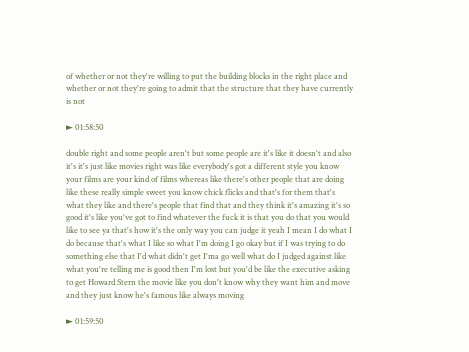of whether or not they're willing to put the building blocks in the right place and whether or not they're going to admit that the structure that they have currently is not

► 01:58:50

double right and some people aren't but some people are it's like it doesn't and also it's it's just like movies right was like everybody's got a different style you know your films are your kind of films whereas like there's other people that are doing like these really simple sweet you know chick flicks and that's for them that's what they like and there's people that find that and they think it's amazing it's so good it's like you've got to find whatever the fuck it is that you do that you would like to see ya that's how it's the only way you can judge it yeah I mean I do what I do because that's what I like so what I'm doing I go okay but if I was trying to do something else that I'd what didn't get I'ma go well what do I judged against like what you're telling me is good then I'm lost but you'd be like the executive asking to get Howard Stern the movie like you don't know why they want him and move and they just know he's famous like always moving

► 01:59:50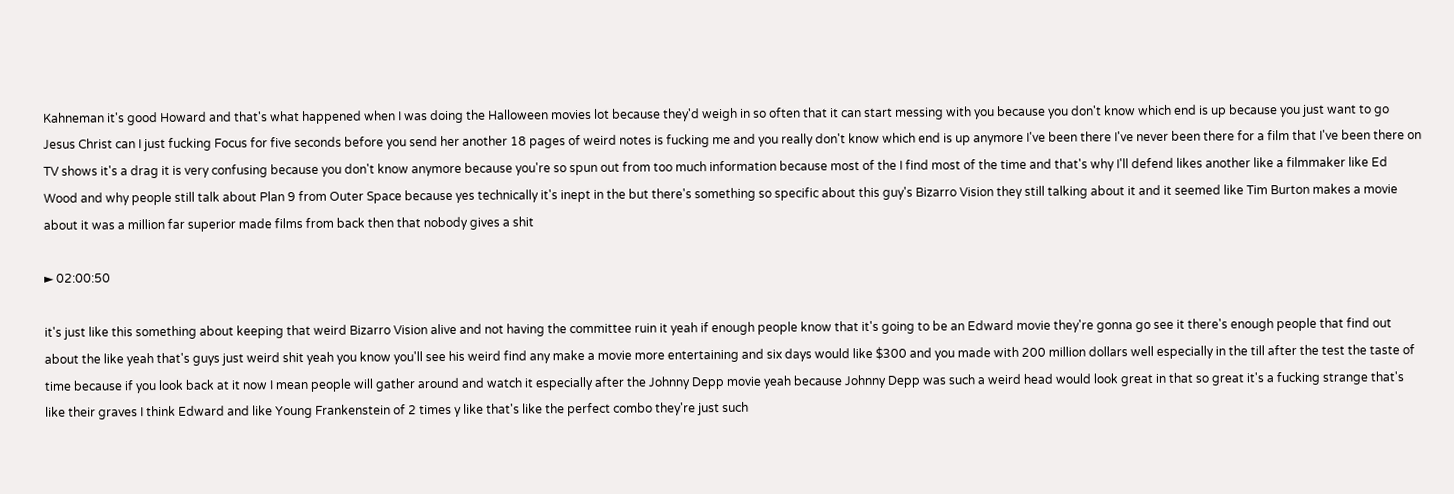Kahneman it's good Howard and that's what happened when I was doing the Halloween movies lot because they'd weigh in so often that it can start messing with you because you don't know which end is up because you just want to go Jesus Christ can I just fucking Focus for five seconds before you send her another 18 pages of weird notes is fucking me and you really don't know which end is up anymore I've been there I've never been there for a film that I've been there on TV shows it's a drag it is very confusing because you don't know anymore because you're so spun out from too much information because most of the I find most of the time and that's why I'll defend likes another like a filmmaker like Ed Wood and why people still talk about Plan 9 from Outer Space because yes technically it's inept in the but there's something so specific about this guy's Bizarro Vision they still talking about it and it seemed like Tim Burton makes a movie about it was a million far superior made films from back then that nobody gives a shit

► 02:00:50

it's just like this something about keeping that weird Bizarro Vision alive and not having the committee ruin it yeah if enough people know that it's going to be an Edward movie they're gonna go see it there's enough people that find out about the like yeah that's guys just weird shit yeah you know you'll see his weird find any make a movie more entertaining and six days would like $300 and you made with 200 million dollars well especially in the till after the test the taste of time because if you look back at it now I mean people will gather around and watch it especially after the Johnny Depp movie yeah because Johnny Depp was such a weird head would look great in that so great it's a fucking strange that's like their graves I think Edward and like Young Frankenstein of 2 times y like that's like the perfect combo they're just such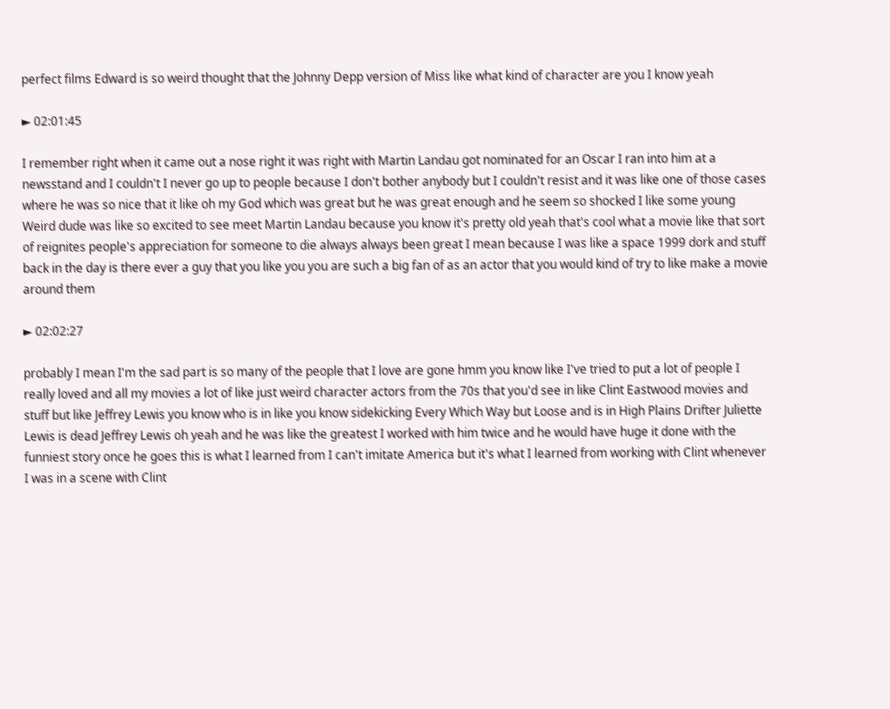perfect films Edward is so weird thought that the Johnny Depp version of Miss like what kind of character are you I know yeah

► 02:01:45

I remember right when it came out a nose right it was right with Martin Landau got nominated for an Oscar I ran into him at a newsstand and I couldn't I never go up to people because I don't bother anybody but I couldn't resist and it was like one of those cases where he was so nice that it like oh my God which was great but he was great enough and he seem so shocked I like some young Weird dude was like so excited to see meet Martin Landau because you know it's pretty old yeah that's cool what a movie like that sort of reignites people's appreciation for someone to die always always been great I mean because I was like a space 1999 dork and stuff back in the day is there ever a guy that you like you you are such a big fan of as an actor that you would kind of try to like make a movie around them

► 02:02:27

probably I mean I'm the sad part is so many of the people that I love are gone hmm you know like I've tried to put a lot of people I really loved and all my movies a lot of like just weird character actors from the 70s that you'd see in like Clint Eastwood movies and stuff but like Jeffrey Lewis you know who is in like you know sidekicking Every Which Way but Loose and is in High Plains Drifter Juliette Lewis is dead Jeffrey Lewis oh yeah and he was like the greatest I worked with him twice and he would have huge it done with the funniest story once he goes this is what I learned from I can't imitate America but it's what I learned from working with Clint whenever I was in a scene with Clint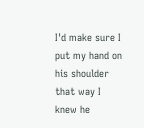I'd make sure I put my hand on his shoulder that way I knew he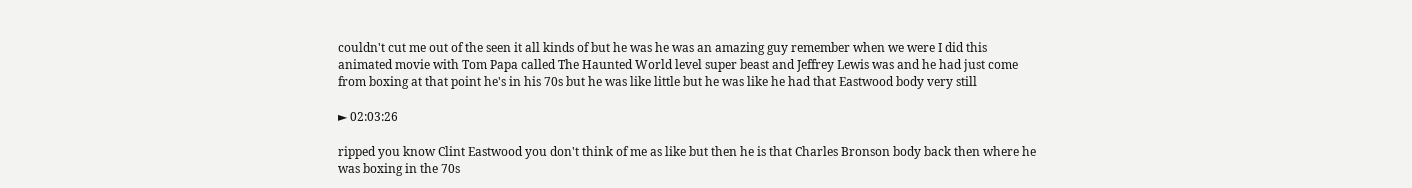couldn't cut me out of the seen it all kinds of but he was he was an amazing guy remember when we were I did this animated movie with Tom Papa called The Haunted World level super beast and Jeffrey Lewis was and he had just come from boxing at that point he's in his 70s but he was like little but he was like he had that Eastwood body very still

► 02:03:26

ripped you know Clint Eastwood you don't think of me as like but then he is that Charles Bronson body back then where he was boxing in the 70s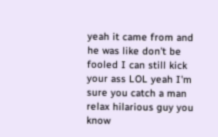yeah it came from and he was like don't be fooled I can still kick your ass LOL yeah I'm sure you catch a man relax hilarious guy you know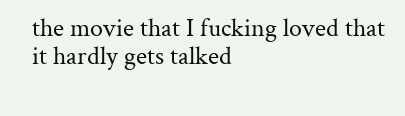the movie that I fucking loved that it hardly gets talked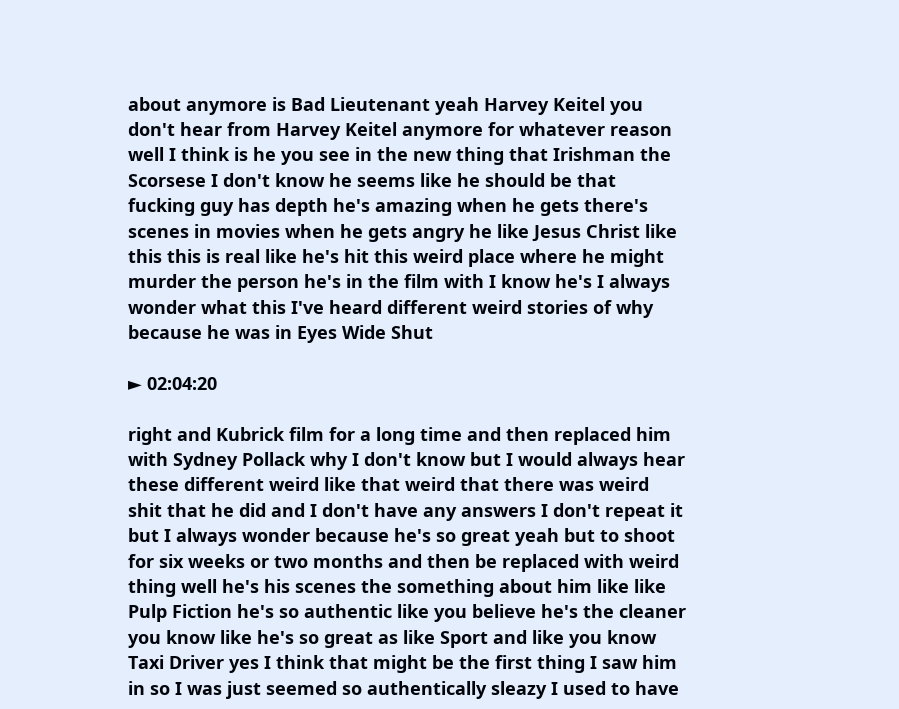about anymore is Bad Lieutenant yeah Harvey Keitel you don't hear from Harvey Keitel anymore for whatever reason well I think is he you see in the new thing that Irishman the Scorsese I don't know he seems like he should be that fucking guy has depth he's amazing when he gets there's scenes in movies when he gets angry he like Jesus Christ like this this is real like he's hit this weird place where he might murder the person he's in the film with I know he's I always wonder what this I've heard different weird stories of why because he was in Eyes Wide Shut

► 02:04:20

right and Kubrick film for a long time and then replaced him with Sydney Pollack why I don't know but I would always hear these different weird like that weird that there was weird shit that he did and I don't have any answers I don't repeat it but I always wonder because he's so great yeah but to shoot for six weeks or two months and then be replaced with weird thing well he's his scenes the something about him like like Pulp Fiction he's so authentic like you believe he's the cleaner you know like he's so great as like Sport and like you know Taxi Driver yes I think that might be the first thing I saw him in so I was just seemed so authentically sleazy I used to have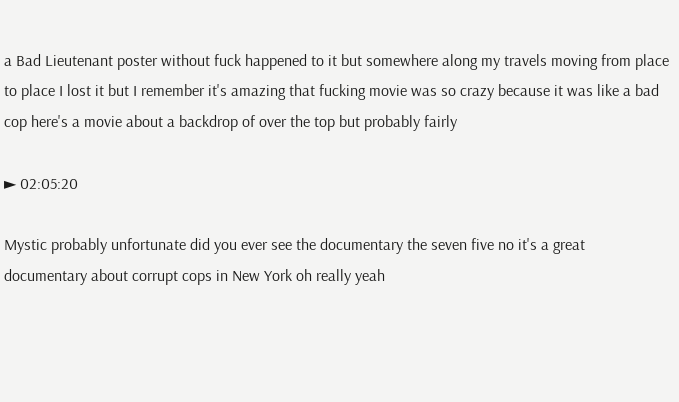a Bad Lieutenant poster without fuck happened to it but somewhere along my travels moving from place to place I lost it but I remember it's amazing that fucking movie was so crazy because it was like a bad cop here's a movie about a backdrop of over the top but probably fairly

► 02:05:20

Mystic probably unfortunate did you ever see the documentary the seven five no it's a great documentary about corrupt cops in New York oh really yeah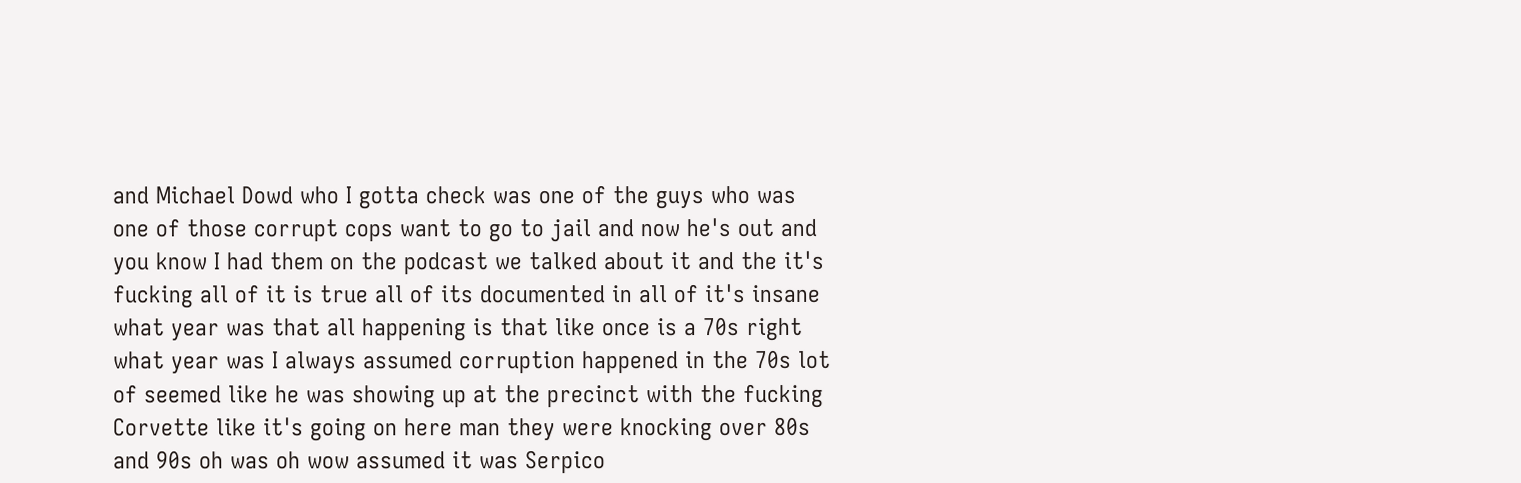and Michael Dowd who I gotta check was one of the guys who was one of those corrupt cops want to go to jail and now he's out and you know I had them on the podcast we talked about it and the it's fucking all of it is true all of its documented in all of it's insane what year was that all happening is that like once is a 70s right what year was I always assumed corruption happened in the 70s lot of seemed like he was showing up at the precinct with the fucking Corvette like it's going on here man they were knocking over 80s and 90s oh was oh wow assumed it was Serpico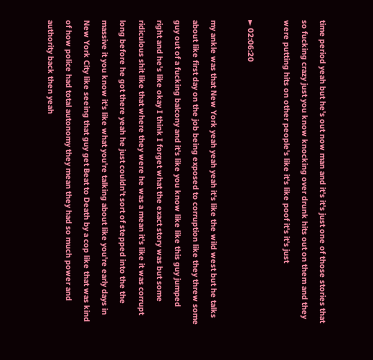time period yeah but he's out now man and it's it's just one of those stories that so fucking crazy just you know knocking over drunk hits out on them and they were putting hits on other people's like it's like poof it's it's just

► 02:06:20

my ankle was that New York yeah yeah yeah it's like the wild west but he talks about like first day on the job being exposed to corruption like they threw some guy out of a fucking balcony and it's like you know like like this guy jumped right and he's like okay I think I forget what the exact story was but some ridiculous shit like that where they were he was a mean it's like it was corrupt long before he got there yeah he just couldn't sort of stepped into the the massive it you know it's like what you're talking about like you're early days in New York City like seeing that guy get Beat to Death by a cop like that was kind of how police had total autonomy they mean they had so much power and authority back then yeah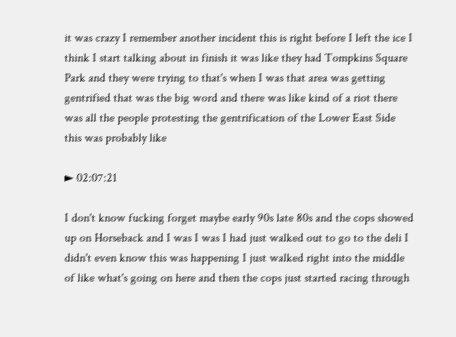it was crazy I remember another incident this is right before I left the ice I think I start talking about in finish it was like they had Tompkins Square Park and they were trying to that's when I was that area was getting gentrified that was the big word and there was like kind of a riot there was all the people protesting the gentrification of the Lower East Side this was probably like

► 02:07:21

I don't know fucking forget maybe early 90s late 80s and the cops showed up on Horseback and I was I was I had just walked out to go to the deli I didn't even know this was happening I just walked right into the middle of like what's going on here and then the cops just started racing through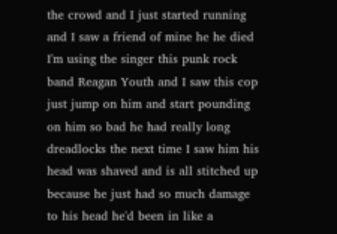the crowd and I just started running and I saw a friend of mine he he died I'm using the singer this punk rock band Reagan Youth and I saw this cop just jump on him and start pounding on him so bad he had really long dreadlocks the next time I saw him his head was shaved and is all stitched up because he just had so much damage to his head he'd been in like a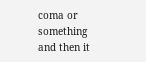coma or something and then it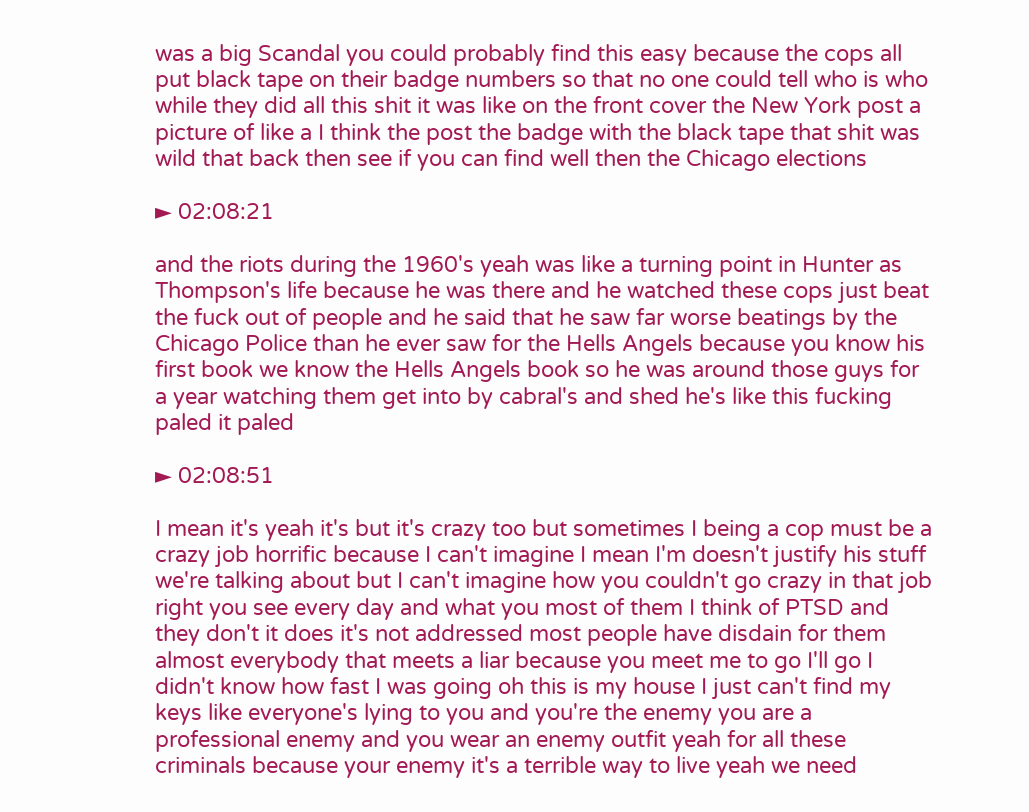was a big Scandal you could probably find this easy because the cops all put black tape on their badge numbers so that no one could tell who is who while they did all this shit it was like on the front cover the New York post a picture of like a I think the post the badge with the black tape that shit was wild that back then see if you can find well then the Chicago elections

► 02:08:21

and the riots during the 1960's yeah was like a turning point in Hunter as Thompson's life because he was there and he watched these cops just beat the fuck out of people and he said that he saw far worse beatings by the Chicago Police than he ever saw for the Hells Angels because you know his first book we know the Hells Angels book so he was around those guys for a year watching them get into by cabral's and shed he's like this fucking paled it paled

► 02:08:51

I mean it's yeah it's but it's crazy too but sometimes I being a cop must be a crazy job horrific because I can't imagine I mean I'm doesn't justify his stuff we're talking about but I can't imagine how you couldn't go crazy in that job right you see every day and what you most of them I think of PTSD and they don't it does it's not addressed most people have disdain for them almost everybody that meets a liar because you meet me to go I'll go I didn't know how fast I was going oh this is my house I just can't find my keys like everyone's lying to you and you're the enemy you are a professional enemy and you wear an enemy outfit yeah for all these criminals because your enemy it's a terrible way to live yeah we need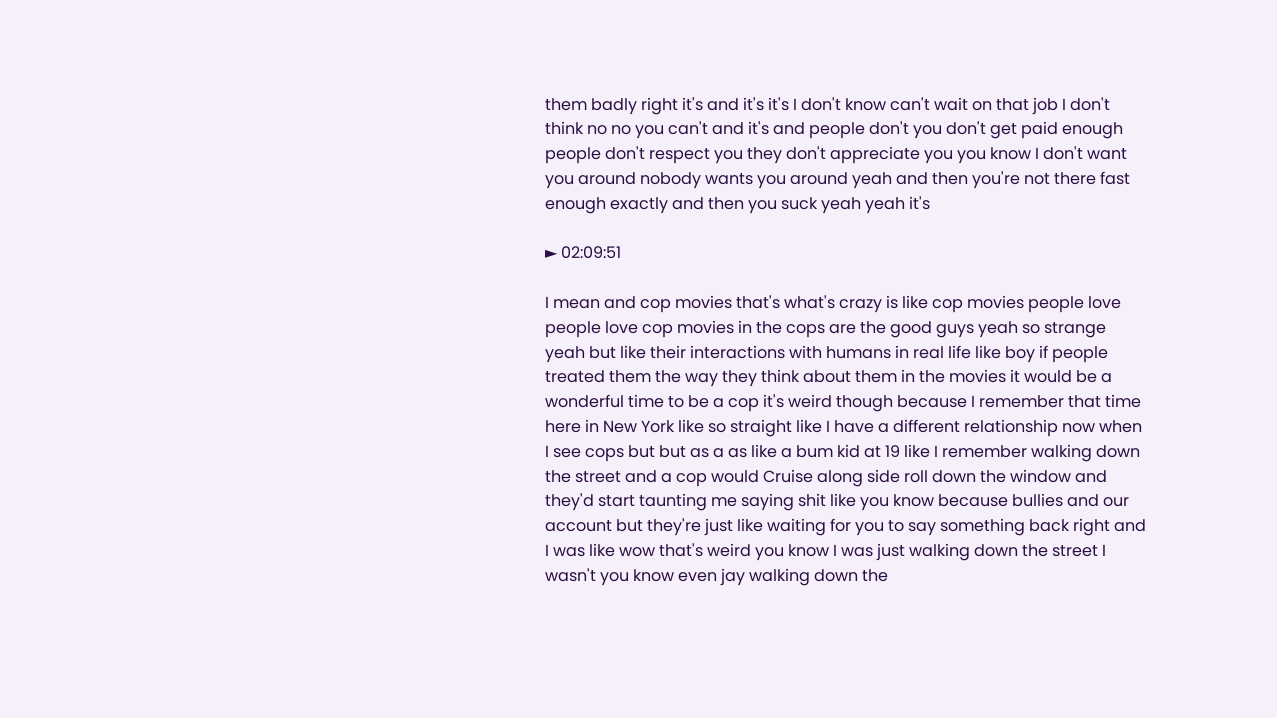them badly right it's and it's it's I don't know can't wait on that job I don't think no no you can't and it's and people don't you don't get paid enough people don't respect you they don't appreciate you you know I don't want you around nobody wants you around yeah and then you're not there fast enough exactly and then you suck yeah yeah it's

► 02:09:51

I mean and cop movies that's what's crazy is like cop movies people love people love cop movies in the cops are the good guys yeah so strange yeah but like their interactions with humans in real life like boy if people treated them the way they think about them in the movies it would be a wonderful time to be a cop it's weird though because I remember that time here in New York like so straight like I have a different relationship now when I see cops but but as a as like a bum kid at 19 like I remember walking down the street and a cop would Cruise along side roll down the window and they'd start taunting me saying shit like you know because bullies and our account but they're just like waiting for you to say something back right and I was like wow that's weird you know I was just walking down the street I wasn't you know even jay walking down the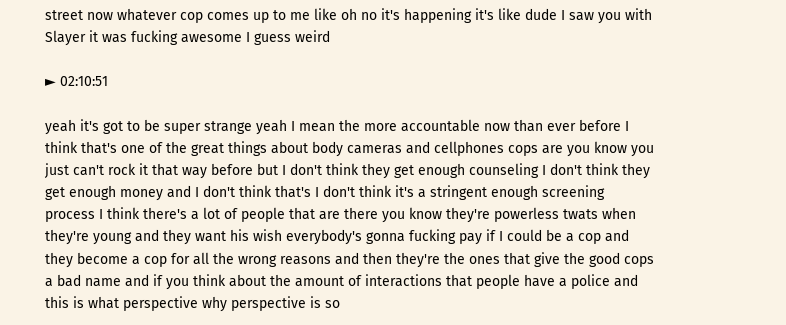street now whatever cop comes up to me like oh no it's happening it's like dude I saw you with Slayer it was fucking awesome I guess weird

► 02:10:51

yeah it's got to be super strange yeah I mean the more accountable now than ever before I think that's one of the great things about body cameras and cellphones cops are you know you just can't rock it that way before but I don't think they get enough counseling I don't think they get enough money and I don't think that's I don't think it's a stringent enough screening process I think there's a lot of people that are there you know they're powerless twats when they're young and they want his wish everybody's gonna fucking pay if I could be a cop and they become a cop for all the wrong reasons and then they're the ones that give the good cops a bad name and if you think about the amount of interactions that people have a police and this is what perspective why perspective is so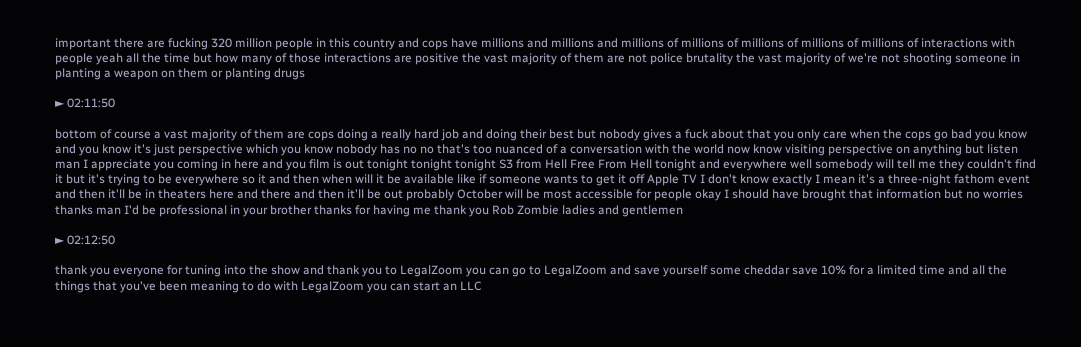important there are fucking 320 million people in this country and cops have millions and millions and millions of millions of millions of millions of millions of interactions with people yeah all the time but how many of those interactions are positive the vast majority of them are not police brutality the vast majority of we're not shooting someone in planting a weapon on them or planting drugs

► 02:11:50

bottom of course a vast majority of them are cops doing a really hard job and doing their best but nobody gives a fuck about that you only care when the cops go bad you know and you know it's just perspective which you know nobody has no no that's too nuanced of a conversation with the world now know visiting perspective on anything but listen man I appreciate you coming in here and you film is out tonight tonight tonight S3 from Hell Free From Hell tonight and everywhere well somebody will tell me they couldn't find it but it's trying to be everywhere so it and then when will it be available like if someone wants to get it off Apple TV I don't know exactly I mean it's a three-night fathom event and then it'll be in theaters here and there and then it'll be out probably October will be most accessible for people okay I should have brought that information but no worries thanks man I'd be professional in your brother thanks for having me thank you Rob Zombie ladies and gentlemen

► 02:12:50

thank you everyone for tuning into the show and thank you to LegalZoom you can go to LegalZoom and save yourself some cheddar save 10% for a limited time and all the things that you've been meaning to do with LegalZoom you can start an LLC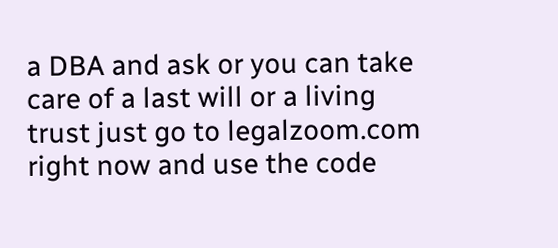a DBA and ask or you can take care of a last will or a living trust just go to legalzoom.com right now and use the code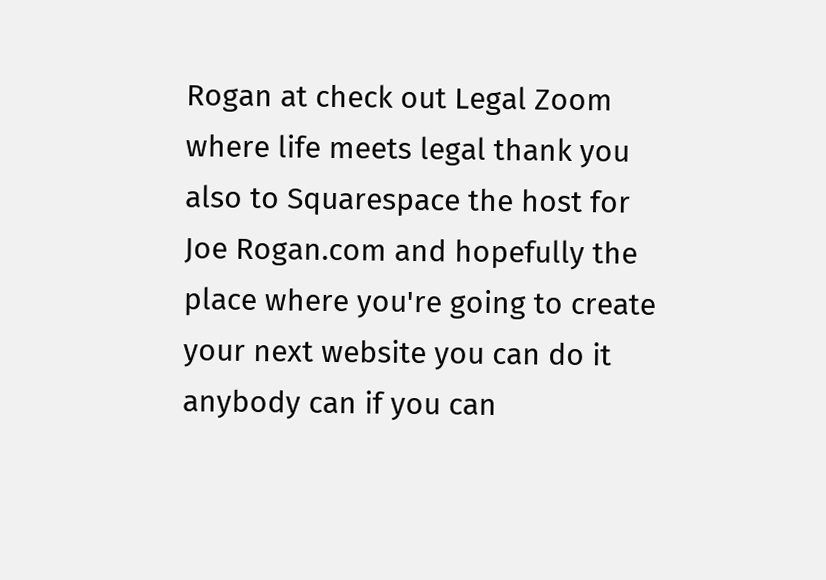Rogan at check out Legal Zoom where life meets legal thank you also to Squarespace the host for Joe Rogan.com and hopefully the place where you're going to create your next website you can do it anybody can if you can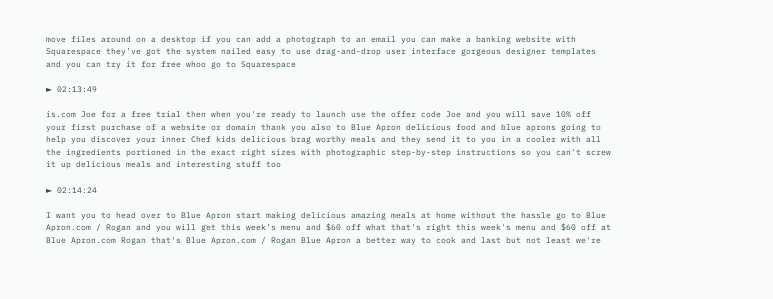move files around on a desktop if you can add a photograph to an email you can make a banking website with Squarespace they've got the system nailed easy to use drag-and-drop user interface gorgeous designer templates and you can try it for free whoo go to Squarespace

► 02:13:49

is.com Joe for a free trial then when you're ready to launch use the offer code Joe and you will save 10% off your first purchase of a website or domain thank you also to Blue Apron delicious food and blue aprons going to help you discover your inner Chef kids delicious brag worthy meals and they send it to you in a cooler with all the ingredients portioned in the exact right sizes with photographic step-by-step instructions so you can't screw it up delicious meals and interesting stuff too

► 02:14:24

I want you to head over to Blue Apron start making delicious amazing meals at home without the hassle go to Blue Apron.com / Rogan and you will get this week's menu and $60 off what that's right this week's menu and $60 off at Blue Apron.com Rogan that's Blue Apron.com / Rogan Blue Apron a better way to cook and last but not least we're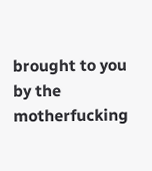brought to you by the motherfucking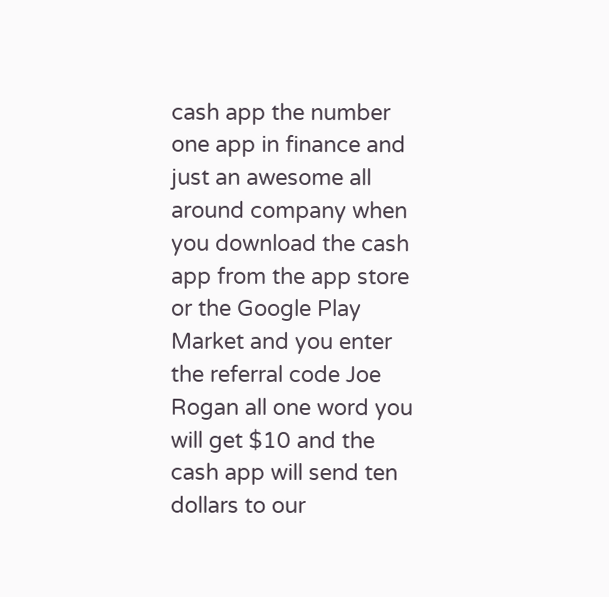cash app the number one app in finance and just an awesome all around company when you download the cash app from the app store or the Google Play Market and you enter the referral code Joe Rogan all one word you will get $10 and the cash app will send ten dollars to our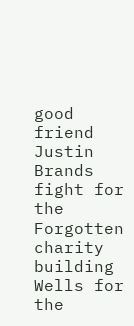good friend Justin Brands fight for the Forgotten charity building Wells for the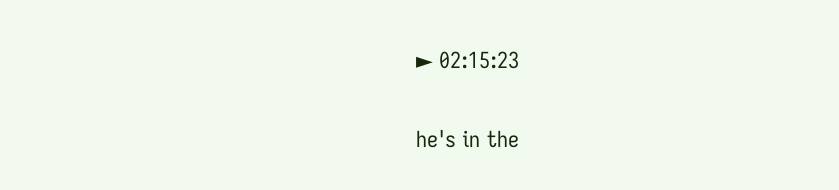► 02:15:23

he's in the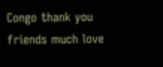Congo thank you friends much love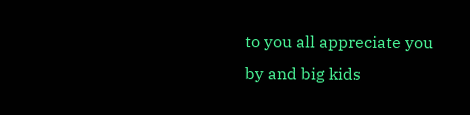to you all appreciate you by and big kids